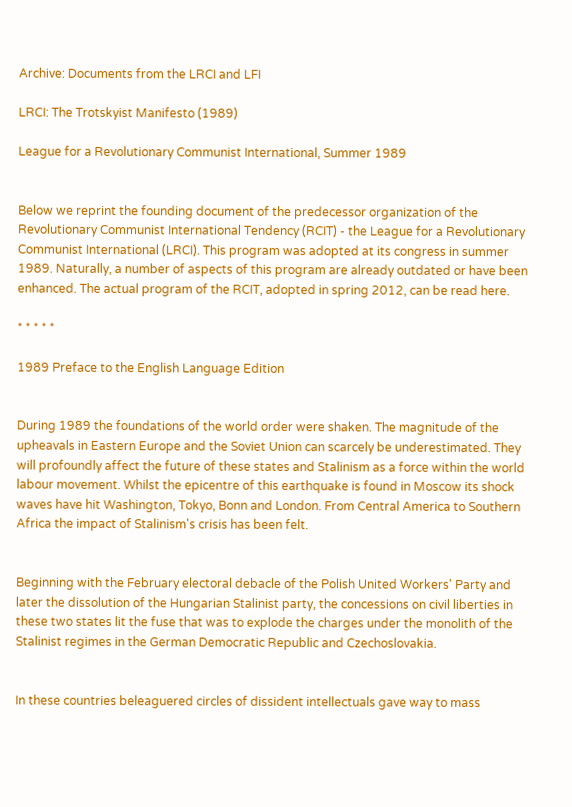Archive: Documents from the LRCI and LFI

LRCI: The Trotskyist Manifesto (1989)

League for a Revolutionary Communist International, Summer 1989


Below we reprint the founding document of the predecessor organization of the Revolutionary Communist International Tendency (RCIT) - the League for a Revolutionary Communist International (LRCI). This program was adopted at its congress in summer 1989. Naturally, a number of aspects of this program are already outdated or have been enhanced. The actual program of the RCIT, adopted in spring 2012, can be read here.

* * * * *

1989 Preface to the English Language Edition


During 1989 the foundations of the world order were shaken. The magnitude of the upheavals in Eastern Europe and the Soviet Union can scarcely be underestimated. They will profoundly affect the future of these states and Stalinism as a force within the world labour movement. Whilst the epicentre of this earthquake is found in Moscow its shock waves have hit Washington, Tokyo, Bonn and London. From Central America to Southern Africa the impact of Stalinism's crisis has been felt.


Beginning with the February electoral debacle of the Polish United Workers' Party and later the dissolution of the Hungarian Stalinist party, the concessions on civil liberties in these two states lit the fuse that was to explode the charges under the monolith of the Stalinist regimes in the German Democratic Republic and Czechoslovakia.


In these countries beleaguered circles of dissident intellectuals gave way to mass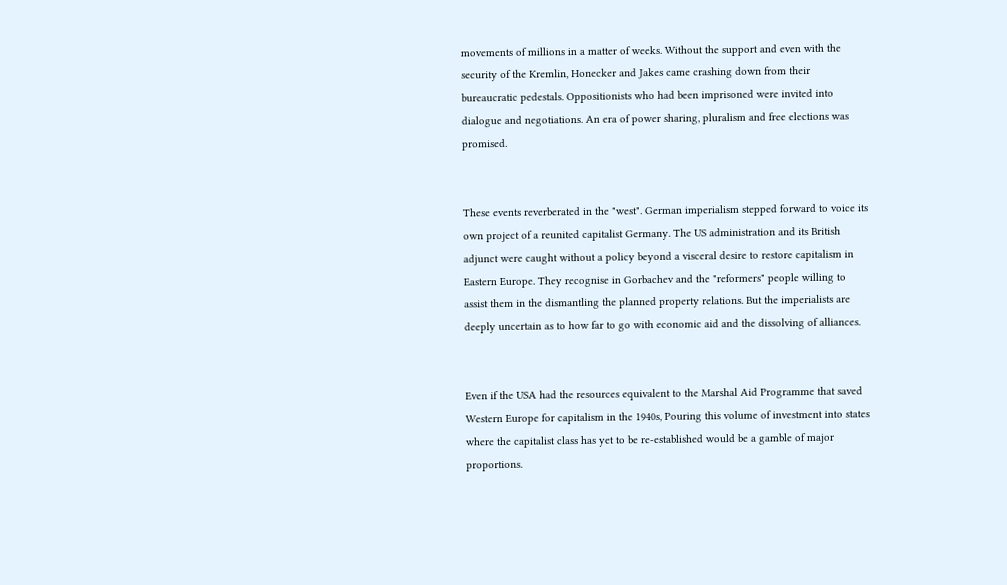movements of millions in a matter of weeks. Without the support and even with the security of the Kremlin, Honecker and Jakes came crashing down from their bureaucratic pedestals. Oppositionists who had been imprisoned were invited into dialogue and negotiations. An era of power sharing, pluralism and free elections was promised.


These events reverberated in the "west". German imperialism stepped forward to voice its own project of a reunited capitalist Germany. The US administration and its British adjunct were caught without a policy beyond a visceral desire to restore capitalism in Eastern Europe. They recognise in Gorbachev and the "reformers" people willing to assist them in the dismantling the planned property relations. But the imperialists are deeply uncertain as to how far to go with economic aid and the dissolving of alliances.


Even if the USA had the resources equivalent to the Marshal Aid Programme that saved Western Europe for capitalism in the 1940s, Pouring this volume of investment into states where the capitalist class has yet to be re-established would be a gamble of major proportions.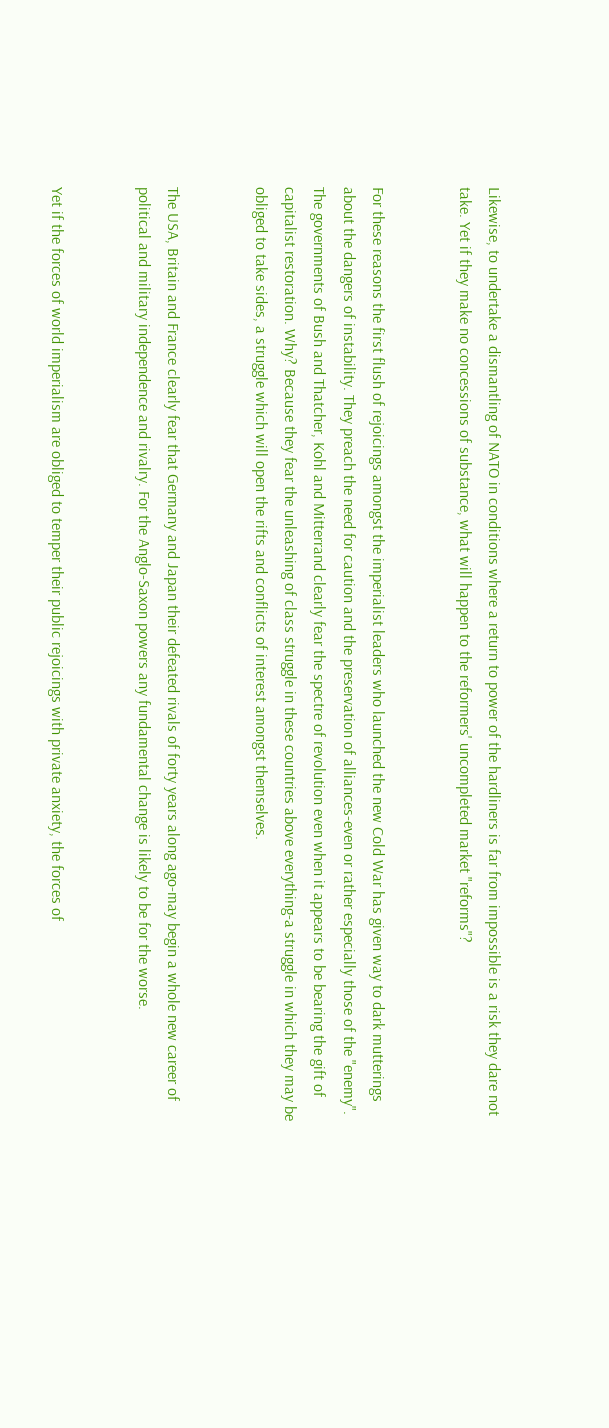Likewise, to undertake a dismantling of NATO in conditions where a return to power of the hardliners is far from impossible is a risk they dare not take. Yet if they make no concessions of substance, what will happen to the reformers' uncompleted market "reforms"?


For these reasons the first flush of rejoicings amongst the imperialist leaders who launched the new Cold War has given way to dark mutterings about the dangers of instability. They preach the need for caution and the preservation of alliances-even or rather especially those of the "enemy". The governments of Bush and Thatcher, Kohl and Mitterrand clearly fear the spectre of revolution even when it appears to be bearing the gift of capitalist restoration. Why? Because they fear the unleashing of class struggle in these countries above everything-a struggle in which they may be obliged to take sides, a struggle which will open the rifts and conflicts of interest amongst themselves.


The USA, Britain and France clearly fear that Germany and Japan their defeated rivals of forty years along ago-may begin a whole new career of political and military independence and rivalry. For the Anglo-Saxon powers any fundamental change is likely to be for the worse.


Yet if the forces of world imperialism are obliged to temper their public rejoicings with private anxiety, the forces of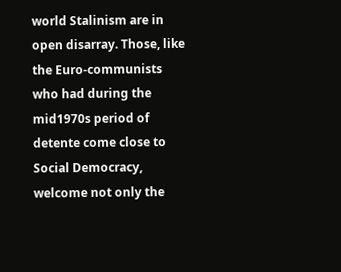world Stalinism are in open disarray. Those, like the Euro-communists who had during the mid1970s period of detente come close to Social Democracy, welcome not only the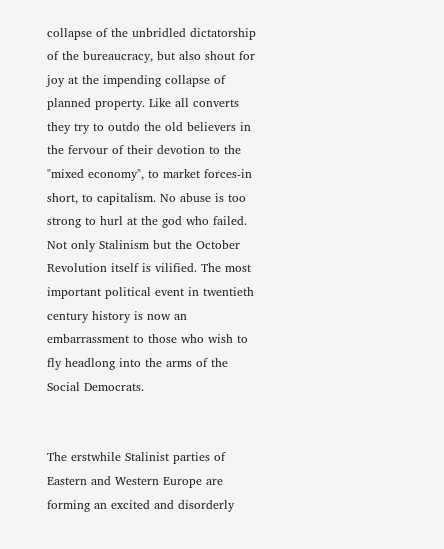collapse of the unbridled dictatorship of the bureaucracy, but also shout for joy at the impending collapse of planned property. Like all converts they try to outdo the old believers in the fervour of their devotion to the "mixed economy", to market forces-in short, to capitalism. No abuse is too strong to hurl at the god who failed. Not only Stalinism but the October Revolution itself is vilified. The most important political event in twentieth century history is now an embarrassment to those who wish to fly headlong into the arms of the Social Democrats.


The erstwhile Stalinist parties of Eastern and Western Europe are forming an excited and disorderly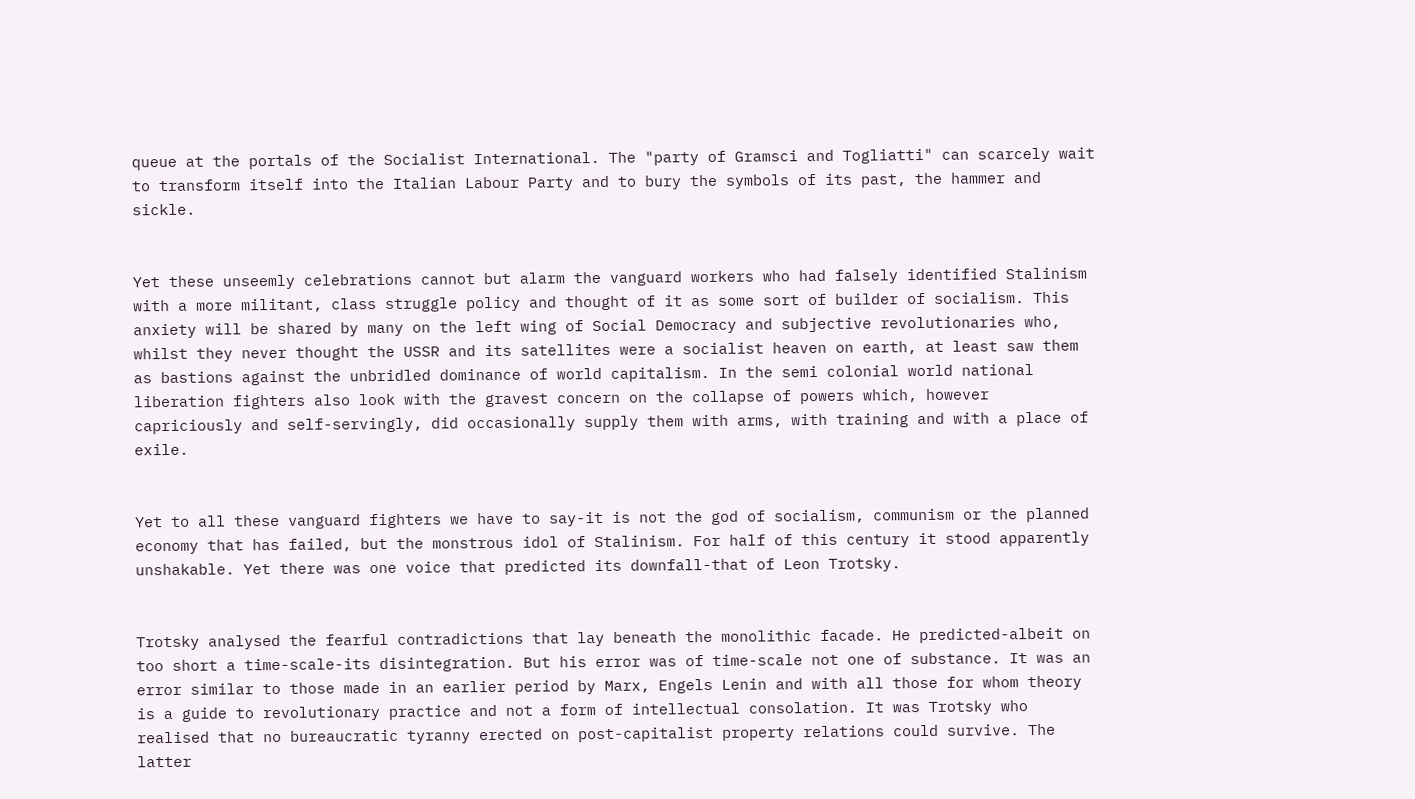queue at the portals of the Socialist International. The "party of Gramsci and Togliatti" can scarcely wait to transform itself into the Italian Labour Party and to bury the symbols of its past, the hammer and sickle.


Yet these unseemly celebrations cannot but alarm the vanguard workers who had falsely identified Stalinism with a more militant, class struggle policy and thought of it as some sort of builder of socialism. This anxiety will be shared by many on the left wing of Social Democracy and subjective revolutionaries who, whilst they never thought the USSR and its satellites were a socialist heaven on earth, at least saw them as bastions against the unbridled dominance of world capitalism. In the semi colonial world national liberation fighters also look with the gravest concern on the collapse of powers which, however capriciously and self-servingly, did occasionally supply them with arms, with training and with a place of exile.


Yet to all these vanguard fighters we have to say-it is not the god of socialism, communism or the planned economy that has failed, but the monstrous idol of Stalinism. For half of this century it stood apparently unshakable. Yet there was one voice that predicted its downfall-that of Leon Trotsky.


Trotsky analysed the fearful contradictions that lay beneath the monolithic facade. He predicted-albeit on too short a time-scale-its disintegration. But his error was of time-scale not one of substance. It was an error similar to those made in an earlier period by Marx, Engels Lenin and with all those for whom theory is a guide to revolutionary practice and not a form of intellectual consolation. It was Trotsky who realised that no bureaucratic tyranny erected on post-capitalist property relations could survive. The latter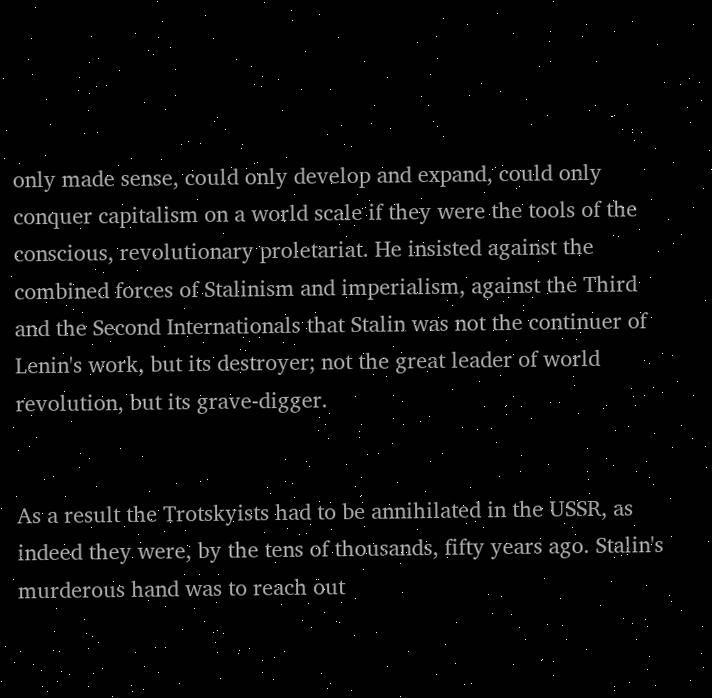only made sense, could only develop and expand, could only conquer capitalism on a world scale if they were the tools of the conscious, revolutionary proletariat. He insisted against the combined forces of Stalinism and imperialism, against the Third and the Second Internationals that Stalin was not the continuer of Lenin's work, but its destroyer; not the great leader of world revolution, but its grave-digger.


As a result the Trotskyists had to be annihilated in the USSR, as indeed they were, by the tens of thousands, fifty years ago. Stalin's murderous hand was to reach out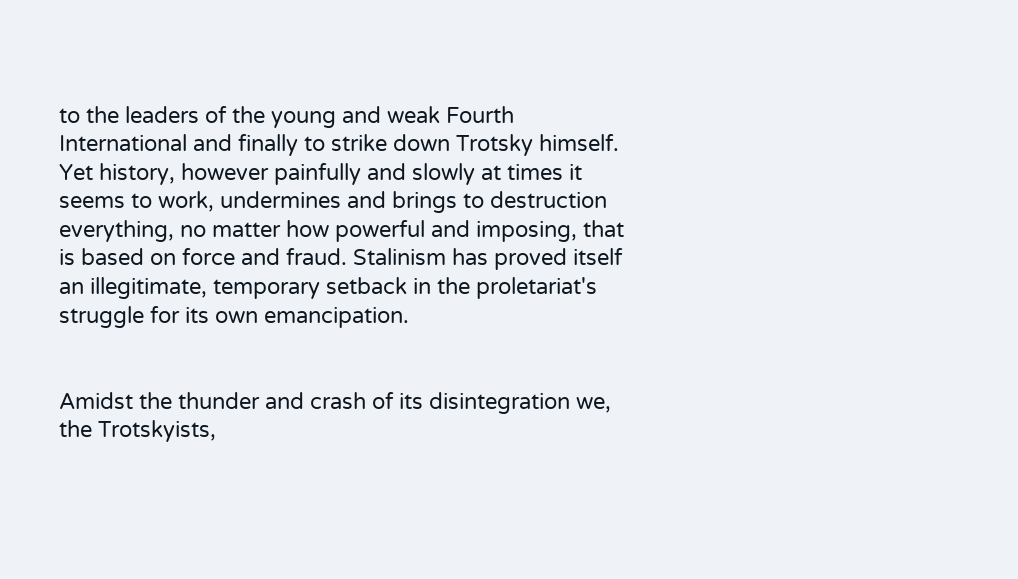to the leaders of the young and weak Fourth International and finally to strike down Trotsky himself. Yet history, however painfully and slowly at times it seems to work, undermines and brings to destruction everything, no matter how powerful and imposing, that is based on force and fraud. Stalinism has proved itself an illegitimate, temporary setback in the proletariat's struggle for its own emancipation.


Amidst the thunder and crash of its disintegration we, the Trotskyists,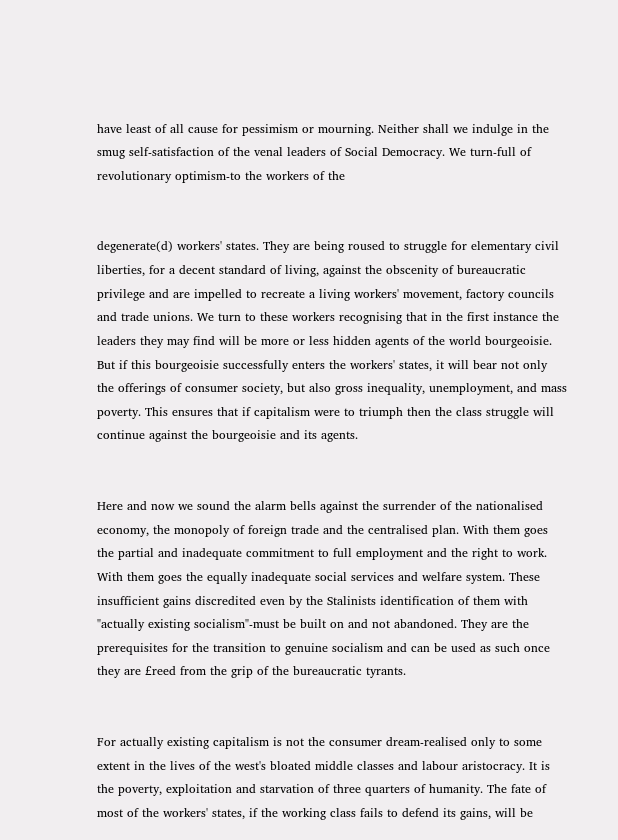have least of all cause for pessimism or mourning. Neither shall we indulge in the smug self-satisfaction of the venal leaders of Social Democracy. We turn-full of revolutionary optimism-to the workers of the


degenerate(d) workers' states. They are being roused to struggle for elementary civil liberties, for a decent standard of living, against the obscenity of bureaucratic privilege and are impelled to recreate a living workers' movement, factory councils and trade unions. We turn to these workers recognising that in the first instance the leaders they may find will be more or less hidden agents of the world bourgeoisie. But if this bourgeoisie successfully enters the workers' states, it will bear not only the offerings of consumer society, but also gross inequality, unemployment, and mass poverty. This ensures that if capitalism were to triumph then the class struggle will continue against the bourgeoisie and its agents.


Here and now we sound the alarm bells against the surrender of the nationalised economy, the monopoly of foreign trade and the centralised plan. With them goes the partial and inadequate commitment to full employment and the right to work. With them goes the equally inadequate social services and welfare system. These insufficient gains discredited even by the Stalinists identification of them with "actually existing socialism"-must be built on and not abandoned. They are the prerequisites for the transition to genuine socialism and can be used as such once they are £reed from the grip of the bureaucratic tyrants.


For actually existing capitalism is not the consumer dream-realised only to some extent in the lives of the west's bloated middle classes and labour aristocracy. It is the poverty, exploitation and starvation of three quarters of humanity. The fate of most of the workers' states, if the working class fails to defend its gains, will be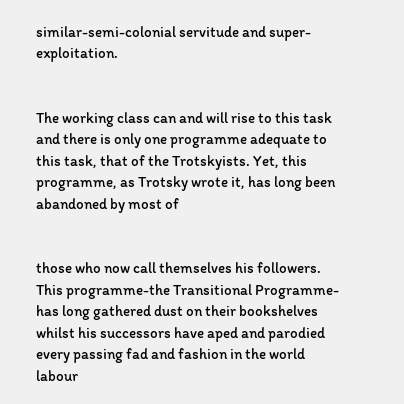similar-semi-colonial servitude and super-exploitation.


The working class can and will rise to this task and there is only one programme adequate to this task, that of the Trotskyists. Yet, this programme, as Trotsky wrote it, has long been abandoned by most of


those who now call themselves his followers. This programme-the Transitional Programme-has long gathered dust on their bookshelves whilst his successors have aped and parodied every passing fad and fashion in the world labour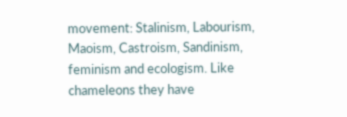movement: Stalinism, Labourism, Maoism, Castroism, Sandinism, feminism and ecologism. Like chameleons they have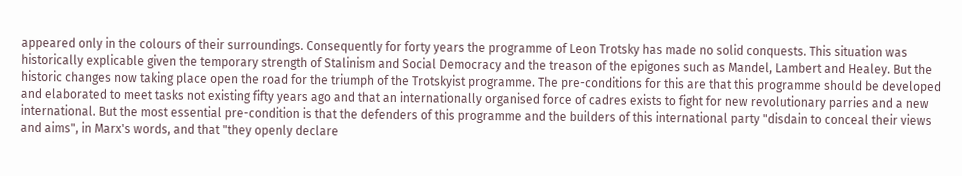appeared only in the colours of their surroundings. Consequently for forty years the programme of Leon Trotsky has made no solid conquests. This situation was historically explicable given the temporary strength of Stalinism and Social Democracy and the treason of the epigones such as Mandel, Lambert and Healey. But the historic changes now taking place open the road for the triumph of the Trotskyist programme. The pre-conditions for this are that this programme should be developed and elaborated to meet tasks not existing fifty years ago and that an internationally organised force of cadres exists to fight for new revolutionary parries and a new international. But the most essential pre-condition is that the defenders of this programme and the builders of this international party "disdain to conceal their views and aims", in Marx's words, and that "they openly declare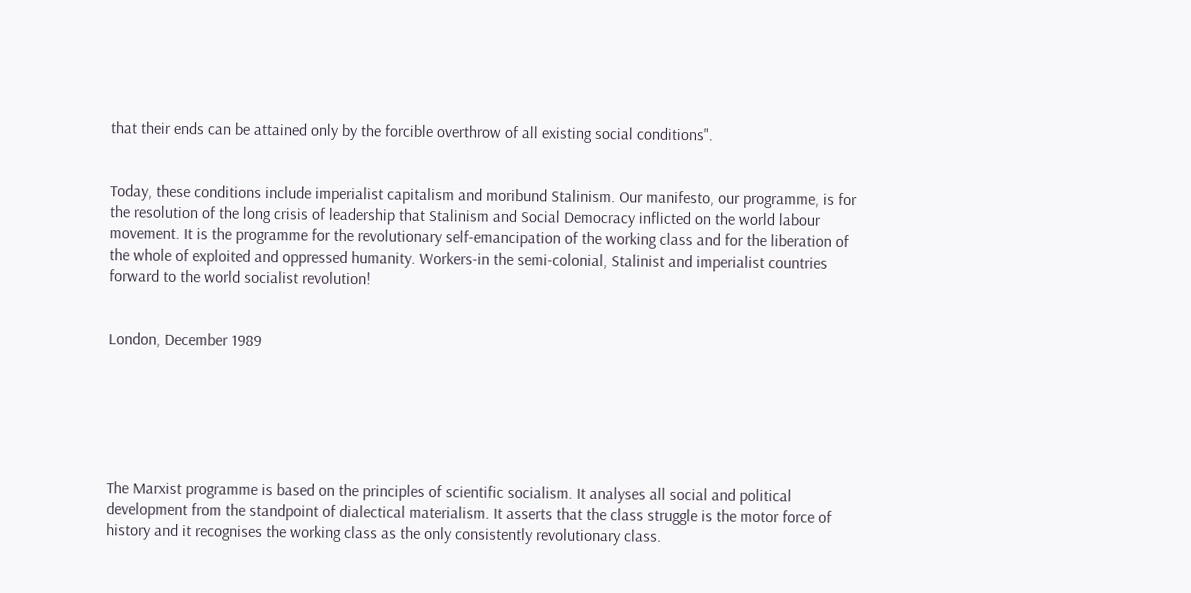that their ends can be attained only by the forcible overthrow of all existing social conditions".


Today, these conditions include imperialist capitalism and moribund Stalinism. Our manifesto, our programme, is for the resolution of the long crisis of leadership that Stalinism and Social Democracy inflicted on the world labour movement. It is the programme for the revolutionary self-emancipation of the working class and for the liberation of the whole of exploited and oppressed humanity. Workers-in the semi-colonial, Stalinist and imperialist countries forward to the world socialist revolution!


London, December 1989






The Marxist programme is based on the principles of scientific socialism. It analyses all social and political development from the standpoint of dialectical materialism. It asserts that the class struggle is the motor force of history and it recognises the working class as the only consistently revolutionary class.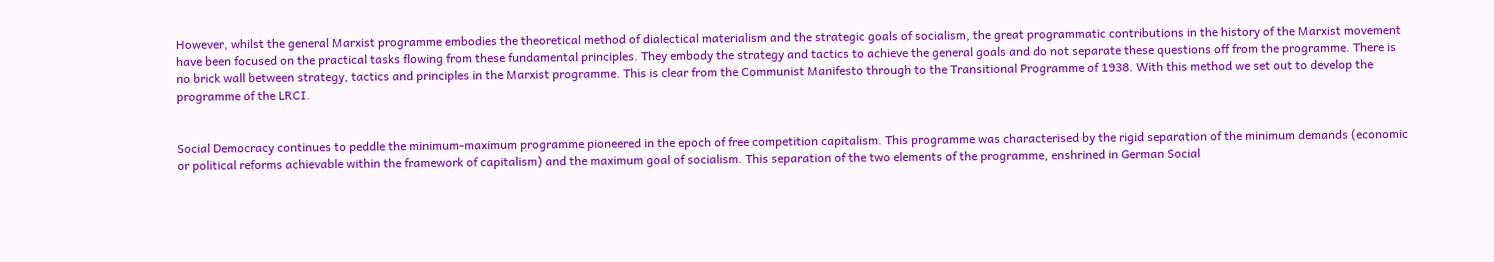However, whilst the general Marxist programme embodies the theoretical method of dialectical materialism and the strategic goals of socialism, the great programmatic contributions in the history of the Marxist movement have been focused on the practical tasks flowing from these fundamental principles. They embody the strategy and tactics to achieve the general goals and do not separate these questions off from the programme. There is no brick wall between strategy, tactics and principles in the Marxist programme. This is clear from the Communist Manifesto through to the Transitional Programme of 1938. With this method we set out to develop the programme of the LRCI.


Social Democracy continues to peddle the minimum-maximum programme pioneered in the epoch of free competition capitalism. This programme was characterised by the rigid separation of the minimum demands (economic or political reforms achievable within the framework of capitalism) and the maximum goal of socialism. This separation of the two elements of the programme, enshrined in German Social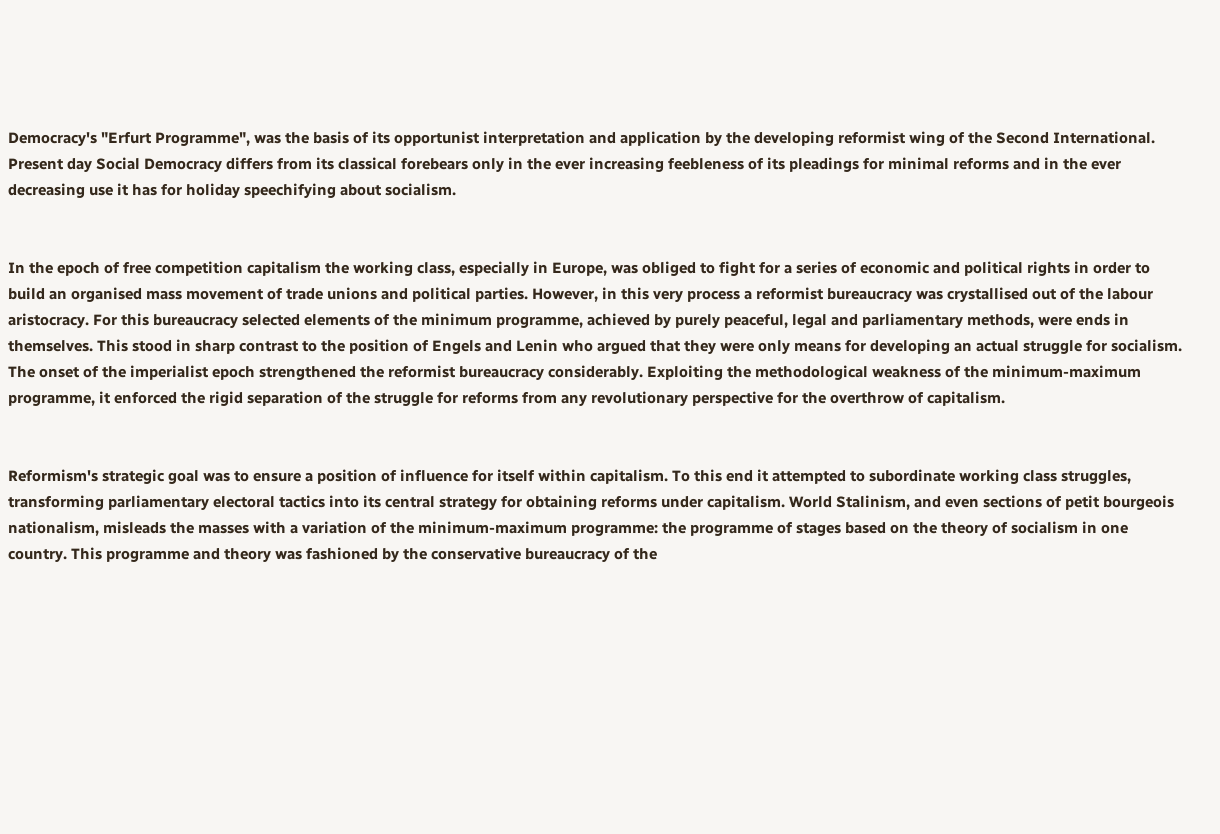Democracy's "Erfurt Programme", was the basis of its opportunist interpretation and application by the developing reformist wing of the Second International. Present day Social Democracy differs from its classical forebears only in the ever increasing feebleness of its pleadings for minimal reforms and in the ever decreasing use it has for holiday speechifying about socialism.


In the epoch of free competition capitalism the working class, especially in Europe, was obliged to fight for a series of economic and political rights in order to build an organised mass movement of trade unions and political parties. However, in this very process a reformist bureaucracy was crystallised out of the labour aristocracy. For this bureaucracy selected elements of the minimum programme, achieved by purely peaceful, legal and parliamentary methods, were ends in themselves. This stood in sharp contrast to the position of Engels and Lenin who argued that they were only means for developing an actual struggle for socialism. The onset of the imperialist epoch strengthened the reformist bureaucracy considerably. Exploiting the methodological weakness of the minimum-maximum programme, it enforced the rigid separation of the struggle for reforms from any revolutionary perspective for the overthrow of capitalism.


Reformism's strategic goal was to ensure a position of influence for itself within capitalism. To this end it attempted to subordinate working class struggles, transforming parliamentary electoral tactics into its central strategy for obtaining reforms under capitalism. World Stalinism, and even sections of petit bourgeois nationalism, misleads the masses with a variation of the minimum-maximum programme: the programme of stages based on the theory of socialism in one country. This programme and theory was fashioned by the conservative bureaucracy of the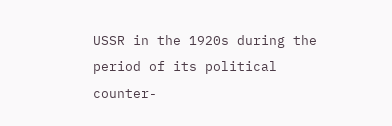USSR in the 1920s during the period of its political counter-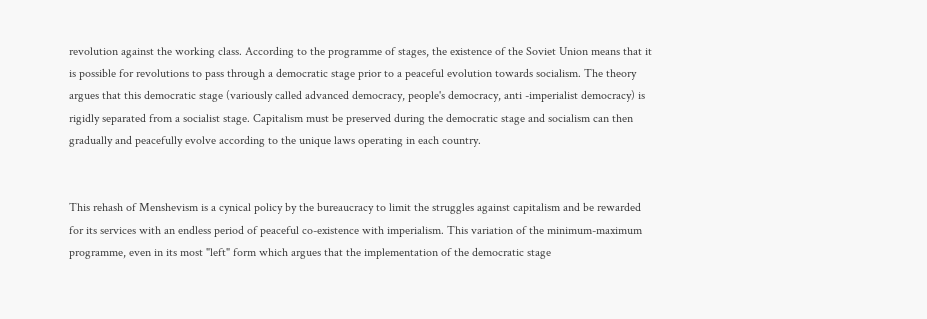revolution against the working class. According to the programme of stages, the existence of the Soviet Union means that it is possible for revolutions to pass through a democratic stage prior to a peaceful evolution towards socialism. The theory argues that this democratic stage (variously called advanced democracy, people's democracy, anti -imperialist democracy) is rigidly separated from a socialist stage. Capitalism must be preserved during the democratic stage and socialism can then gradually and peacefully evolve according to the unique laws operating in each country.


This rehash of Menshevism is a cynical policy by the bureaucracy to limit the struggles against capitalism and be rewarded for its services with an endless period of peaceful co-existence with imperialism. This variation of the minimum-maximum programme, even in its most "left" form which argues that the implementation of the democratic stage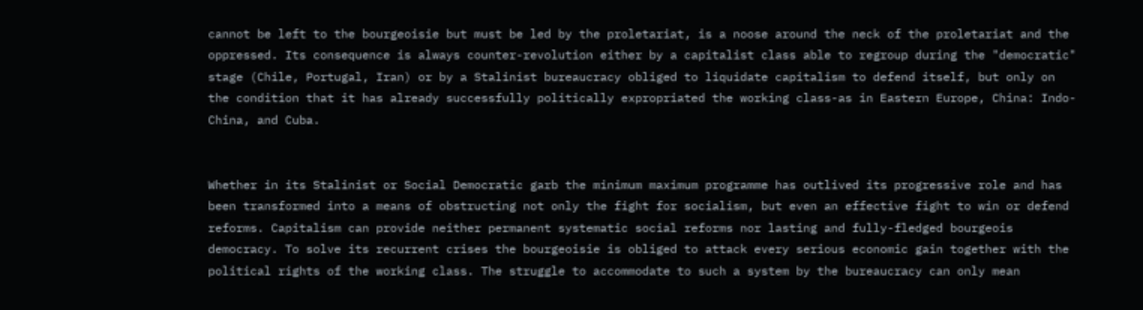cannot be left to the bourgeoisie but must be led by the proletariat, is a noose around the neck of the proletariat and the oppressed. Its consequence is always counter-revolution either by a capitalist class able to regroup during the "democratic" stage (Chile, Portugal, Iran) or by a Stalinist bureaucracy obliged to liquidate capitalism to defend itself, but only on the condition that it has already successfully politically expropriated the working class-as in Eastern Europe, China: Indo-China, and Cuba.


Whether in its Stalinist or Social Democratic garb the minimum maximum programme has outlived its progressive role and has been transformed into a means of obstructing not only the fight for socialism, but even an effective fight to win or defend reforms. Capitalism can provide neither permanent systematic social reforms nor lasting and fully-fledged bourgeois democracy. To solve its recurrent crises the bourgeoisie is obliged to attack every serious economic gain together with the political rights of the working class. The struggle to accommodate to such a system by the bureaucracy can only mean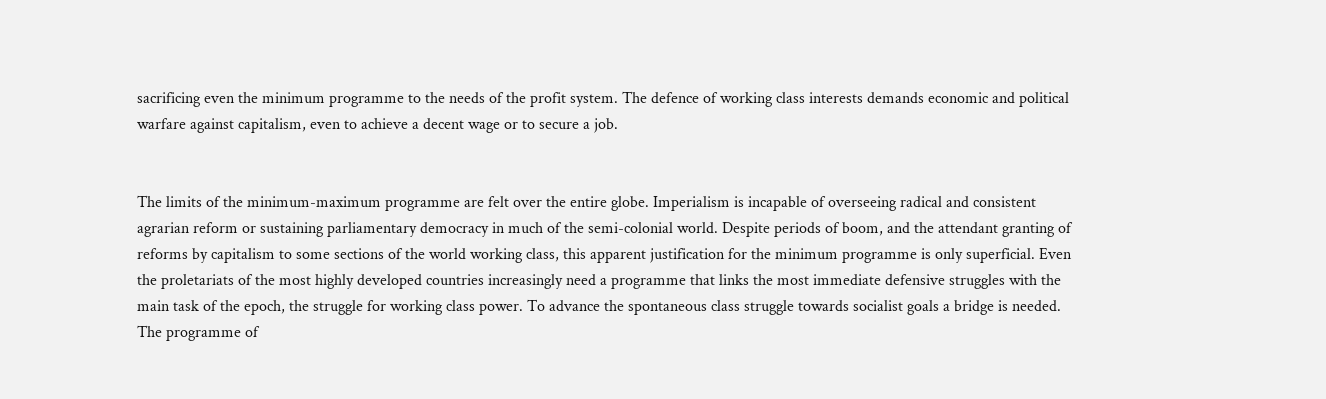sacrificing even the minimum programme to the needs of the profit system. The defence of working class interests demands economic and political warfare against capitalism, even to achieve a decent wage or to secure a job.


The limits of the minimum-maximum programme are felt over the entire globe. Imperialism is incapable of overseeing radical and consistent agrarian reform or sustaining parliamentary democracy in much of the semi-colonial world. Despite periods of boom, and the attendant granting of reforms by capitalism to some sections of the world working class, this apparent justification for the minimum programme is only superficial. Even the proletariats of the most highly developed countries increasingly need a programme that links the most immediate defensive struggles with the main task of the epoch, the struggle for working class power. To advance the spontaneous class struggle towards socialist goals a bridge is needed. The programme of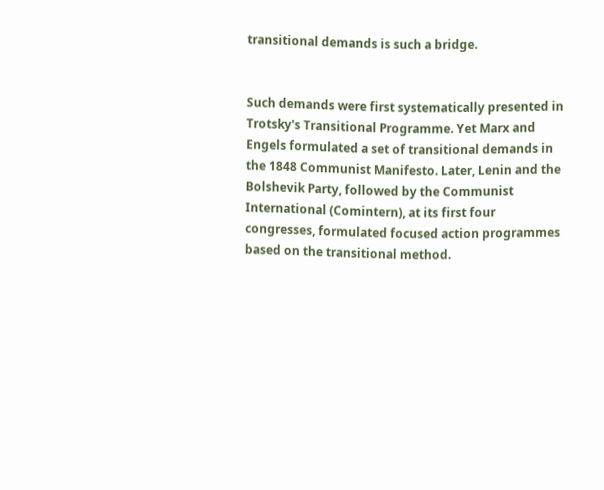transitional demands is such a bridge.


Such demands were first systematically presented in Trotsky's Transitional Programme. Yet Marx and Engels formulated a set of transitional demands in the 1848 Communist Manifesto. Later, Lenin and the Bolshevik Party, followed by the Communist International (Comintern), at its first four congresses, formulated focused action programmes based on the transitional method.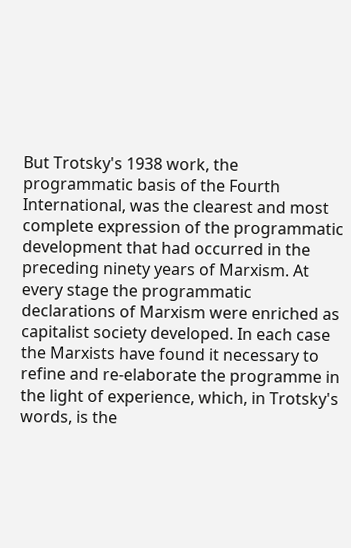But Trotsky's 1938 work, the programmatic basis of the Fourth International, was the clearest and most complete expression of the programmatic development that had occurred in the preceding ninety years of Marxism. At every stage the programmatic declarations of Marxism were enriched as capitalist society developed. In each case the Marxists have found it necessary to refine and re-elaborate the programme in the light of experience, which, in Trotsky's words, is the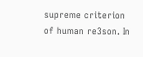supreme criterion of human re3son. In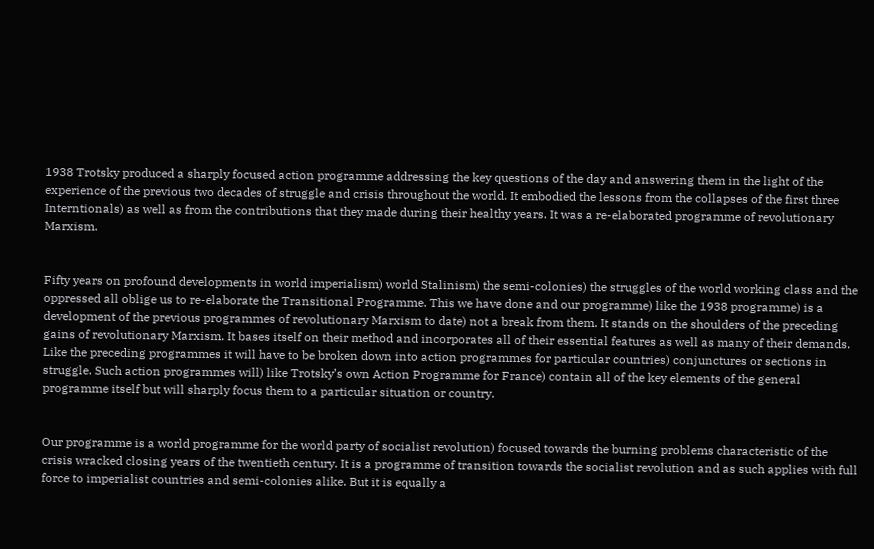1938 Trotsky produced a sharply focused action programme addressing the key questions of the day and answering them in the light of the experience of the previous two decades of struggle and crisis throughout the world. It embodied the lessons from the collapses of the first three Interntionals) as well as from the contributions that they made during their healthy years. It was a re-elaborated programme of revolutionary Marxism.


Fifty years on profound developments in world imperialism) world Stalinism) the semi-colonies) the struggles of the world working class and the oppressed all oblige us to re-elaborate the Transitional Programme. This we have done and our programme) like the 1938 programme) is a development of the previous programmes of revolutionary Marxism to date) not a break from them. It stands on the shoulders of the preceding gains of revolutionary Marxism. It bases itself on their method and incorporates all of their essential features as well as many of their demands. Like the preceding programmes it will have to be broken down into action programmes for particular countries) conjunctures or sections in struggle. Such action programmes will) like Trotsky’s own Action Programme for France) contain all of the key elements of the general programme itself but will sharply focus them to a particular situation or country.


Our programme is a world programme for the world party of socialist revolution) focused towards the burning problems characteristic of the crisis wracked closing years of the twentieth century. It is a programme of transition towards the socialist revolution and as such applies with full force to imperialist countries and semi-colonies alike. But it is equally a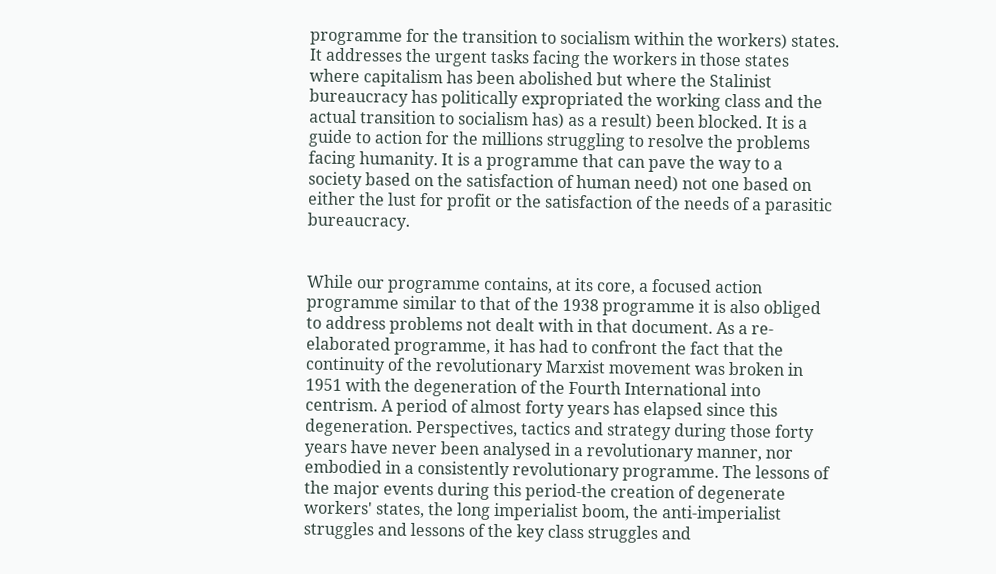programme for the transition to socialism within the workers) states. It addresses the urgent tasks facing the workers in those states where capitalism has been abolished but where the Stalinist bureaucracy has politically expropriated the working class and the actual transition to socialism has) as a result) been blocked. It is a guide to action for the millions struggling to resolve the problems facing humanity. It is a programme that can pave the way to a society based on the satisfaction of human need) not one based on either the lust for profit or the satisfaction of the needs of a parasitic bureaucracy.


While our programme contains, at its core, a focused action programme similar to that of the 1938 programme it is also obliged to address problems not dealt with in that document. As a re-elaborated programme, it has had to confront the fact that the continuity of the revolutionary Marxist movement was broken in 1951 with the degeneration of the Fourth International into centrism. A period of almost forty years has elapsed since this degeneration. Perspectives, tactics and strategy during those forty years have never been analysed in a revolutionary manner, nor embodied in a consistently revolutionary programme. The lessons of the major events during this period-the creation of degenerate workers' states, the long imperialist boom, the anti-imperialist struggles and lessons of the key class struggles and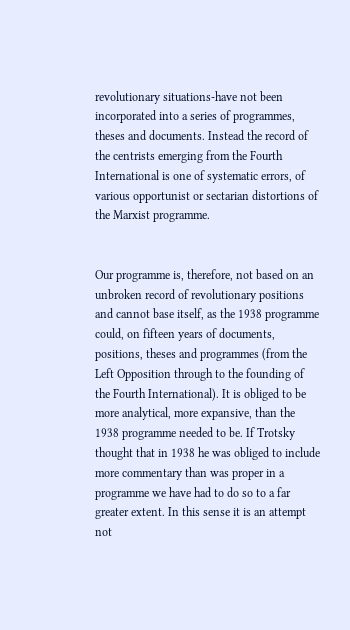revolutionary situations-have not been incorporated into a series of programmes, theses and documents. Instead the record of the centrists emerging from the Fourth International is one of systematic errors, of various opportunist or sectarian distortions of the Marxist programme.


Our programme is, therefore, not based on an unbroken record of revolutionary positions and cannot base itself, as the 1938 programme could, on fifteen years of documents, positions, theses and programmes (from the Left Opposition through to the founding of the Fourth International). It is obliged to be more analytical, more expansive, than the 1938 programme needed to be. If Trotsky thought that in 1938 he was obliged to include more commentary than was proper in a programme we have had to do so to a far greater extent. In this sense it is an attempt not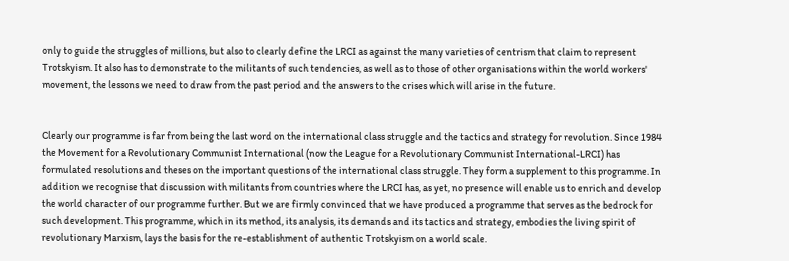only to guide the struggles of millions, but also to clearly define the LRCI as against the many varieties of centrism that claim to represent Trotskyism. It also has to demonstrate to the militants of such tendencies, as well as to those of other organisations within the world workers' movement, the lessons we need to draw from the past period and the answers to the crises which will arise in the future.


Clearly our programme is far from being the last word on the international class struggle and the tactics and strategy for revolution. Since 1984 the Movement for a Revolutionary Communist International (now the League for a Revolutionary Communist International-LRCI) has formulated resolutions and theses on the important questions of the international class struggle. They form a supplement to this programme. In addition we recognise that discussion with militants from countries where the LRCI has, as yet, no presence will enable us to enrich and develop the world character of our programme further. But we are firmly convinced that we have produced a programme that serves as the bedrock for such development. This programme, which in its method, its analysis, its demands and its tactics and strategy, embodies the living spirit of revolutionary Marxism, lays the basis for the re-establishment of authentic Trotskyism on a world scale.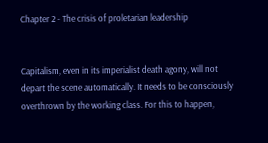Chapter 2 - The crisis of proletarian leadership


Capitalism, even in its imperialist death agony, will not depart the scene automatically. It needs to be consciously overthrown by the working class. For this to happen,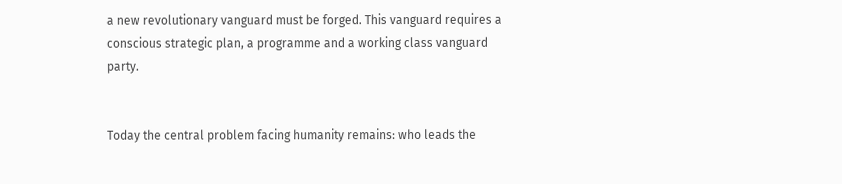a new revolutionary vanguard must be forged. This vanguard requires a conscious strategic plan, a programme and a working class vanguard party.


Today the central problem facing humanity remains: who leads the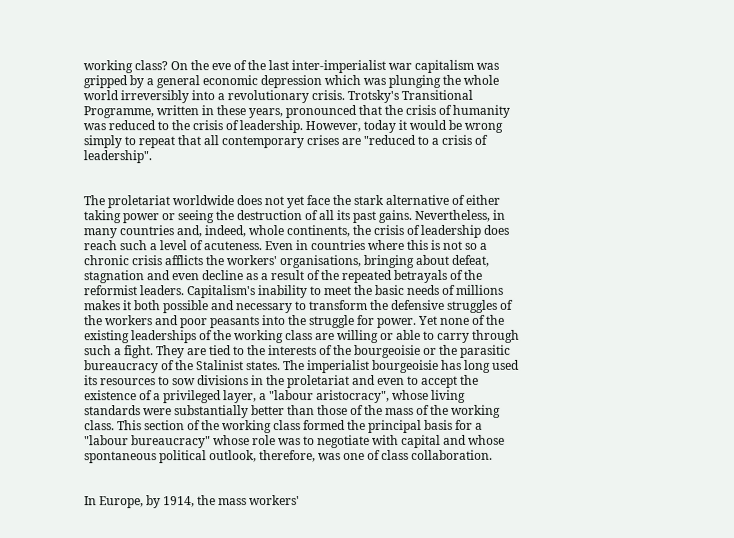working class? On the eve of the last inter-imperialist war capitalism was gripped by a general economic depression which was plunging the whole world irreversibly into a revolutionary crisis. Trotsky's Transitional Programme, written in these years, pronounced that the crisis of humanity was reduced to the crisis of leadership. However, today it would be wrong simply to repeat that all contemporary crises are "reduced to a crisis of leadership".


The proletariat worldwide does not yet face the stark alternative of either taking power or seeing the destruction of all its past gains. Nevertheless, in many countries and, indeed, whole continents, the crisis of leadership does reach such a level of acuteness. Even in countries where this is not so a chronic crisis afflicts the workers' organisations, bringing about defeat, stagnation and even decline as a result of the repeated betrayals of the reformist leaders. Capitalism's inability to meet the basic needs of millions makes it both possible and necessary to transform the defensive struggles of the workers and poor peasants into the struggle for power. Yet none of the existing leaderships of the working class are willing or able to carry through such a fight. They are tied to the interests of the bourgeoisie or the parasitic bureaucracy of the Stalinist states. The imperialist bourgeoisie has long used its resources to sow divisions in the proletariat and even to accept the existence of a privileged layer, a "labour aristocracy", whose living standards were substantially better than those of the mass of the working class. This section of the working class formed the principal basis for a "labour bureaucracy" whose role was to negotiate with capital and whose spontaneous political outlook, therefore, was one of class collaboration.


In Europe, by 1914, the mass workers'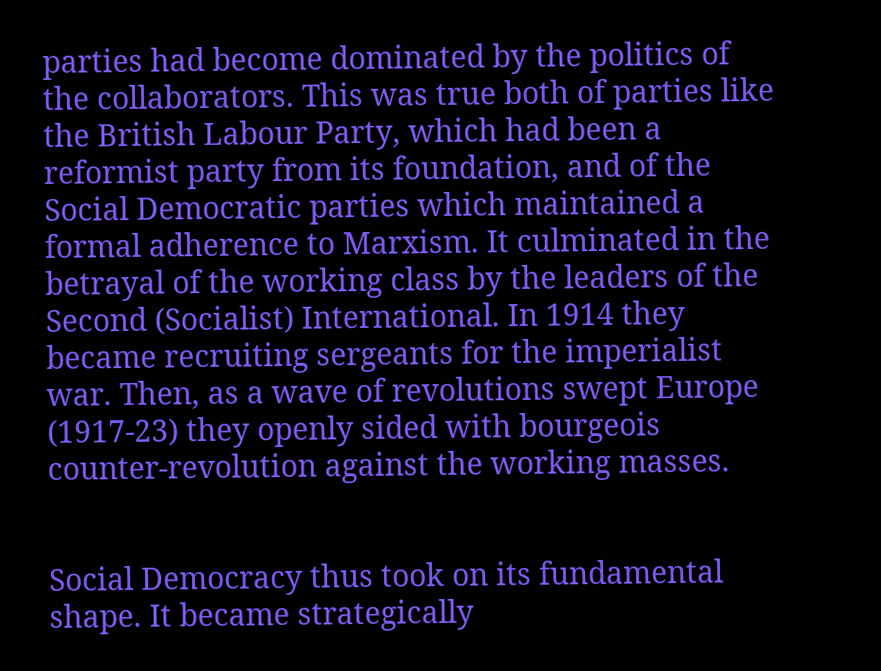parties had become dominated by the politics of the collaborators. This was true both of parties like the British Labour Party, which had been a reformist party from its foundation, and of the Social Democratic parties which maintained a formal adherence to Marxism. It culminated in the betrayal of the working class by the leaders of the Second (Socialist) International. In 1914 they became recruiting sergeants for the imperialist war. Then, as a wave of revolutions swept Europe (1917-23) they openly sided with bourgeois counter-revolution against the working masses.


Social Democracy thus took on its fundamental shape. It became strategically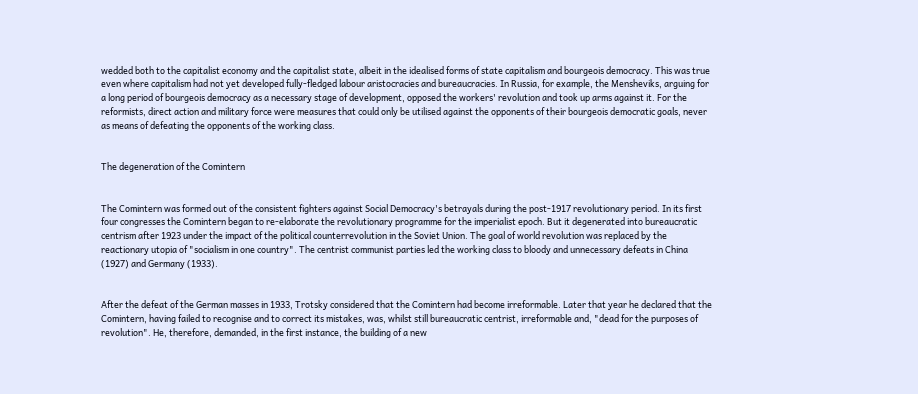wedded both to the capitalist economy and the capitalist state, albeit in the idealised forms of state capitalism and bourgeois democracy. This was true even where capitalism had not yet developed fully-fledged labour aristocracies and bureaucracies. In Russia, for example, the Mensheviks, arguing for a long period of bourgeois democracy as a necessary stage of development, opposed the workers' revolution and took up arms against it. For the reformists, direct action and military force were measures that could only be utilised against the opponents of their bourgeois democratic goals, never as means of defeating the opponents of the working class.


The degeneration of the Comintern


The Comintern was formed out of the consistent fighters against Social Democracy's betrayals during the post-1917 revolutionary period. In its first four congresses the Comintern began to re-elaborate the revolutionary programme for the imperialist epoch. But it degenerated into bureaucratic centrism after 1923 under the impact of the political counterrevolution in the Soviet Union. The goal of world revolution was replaced by the reactionary utopia of "socialism in one country". The centrist communist parties led the working class to bloody and unnecessary defeats in China (1927) and Germany (1933).


After the defeat of the German masses in 1933, Trotsky considered that the Comintern had become irreformable. Later that year he declared that the Comintern, having failed to recognise and to correct its mistakes, was, whilst still bureaucratic centrist, irreformable and, "dead for the purposes of revolution". He, therefore, demanded, in the first instance, the building of a new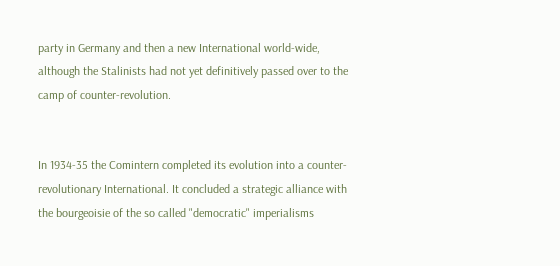party in Germany and then a new International world-wide, although the Stalinists had not yet definitively passed over to the camp of counter-revolution.


In 1934-35 the Comintern completed its evolution into a counter-revolutionary International. It concluded a strategic alliance with the bourgeoisie of the so called "democratic" imperialisms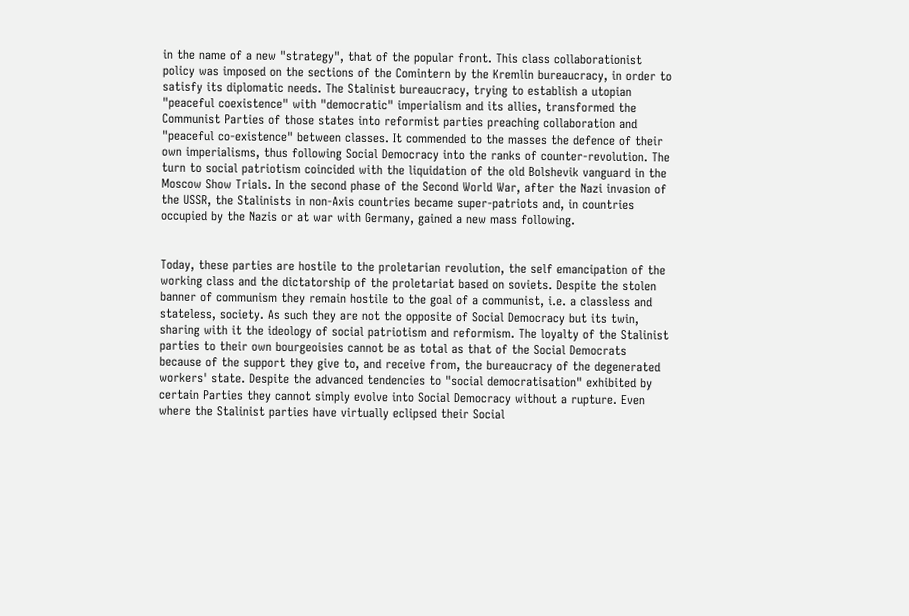in the name of a new "strategy", that of the popular front. This class collaborationist policy was imposed on the sections of the Comintern by the Kremlin bureaucracy, in order to satisfy its diplomatic needs. The Stalinist bureaucracy, trying to establish a utopian "peaceful coexistence" with "democratic" imperialism and its allies, transformed the Communist Parties of those states into reformist parties preaching collaboration and "peaceful co-existence" between classes. It commended to the masses the defence of their own imperialisms, thus following Social Democracy into the ranks of counter-revolution. The turn to social patriotism coincided with the liquidation of the old Bolshevik vanguard in the Moscow Show Trials. In the second phase of the Second World War, after the Nazi invasion of the USSR, the Stalinists in non-Axis countries became super-patriots and, in countries occupied by the Nazis or at war with Germany, gained a new mass following.


Today, these parties are hostile to the proletarian revolution, the self emancipation of the working class and the dictatorship of the proletariat based on soviets. Despite the stolen banner of communism they remain hostile to the goal of a communist, i.e. a classless and stateless, society. As such they are not the opposite of Social Democracy but its twin, sharing with it the ideology of social patriotism and reformism. The loyalty of the Stalinist parties to their own bourgeoisies cannot be as total as that of the Social Democrats because of the support they give to, and receive from, the bureaucracy of the degenerated workers' state. Despite the advanced tendencies to "social democratisation" exhibited by certain Parties they cannot simply evolve into Social Democracy without a rupture. Even where the Stalinist parties have virtually eclipsed their Social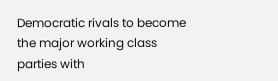Democratic rivals to become the major working class parties with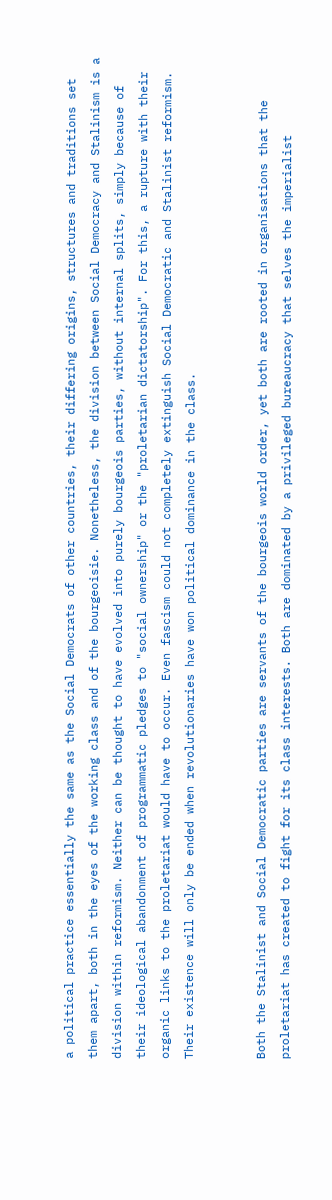a political practice essentially the same as the Social Democrats of other countries, their differing origins, structures and traditions set them apart, both in the eyes of the working class and of the bourgeoisie. Nonetheless, the division between Social Democracy and Stalinism is a division within reformism. Neither can be thought to have evolved into purely bourgeois parties, without internal splits, simply because of their ideological abandonment of programmatic pledges to "social ownership" or the "proletarian dictatorship". For this, a rupture with their organic links to the proletariat would have to occur. Even fascism could not completely extinguish Social Democratic and Stalinist reformism. Their existence will only be ended when revolutionaries have won political dominance in the class.


Both the Stalinist and Social Democratic parties are servants of the bourgeois world order, yet both are rooted in organisations that the proletariat has created to fight for its class interests. Both are dominated by a privileged bureaucracy that selves the imperialist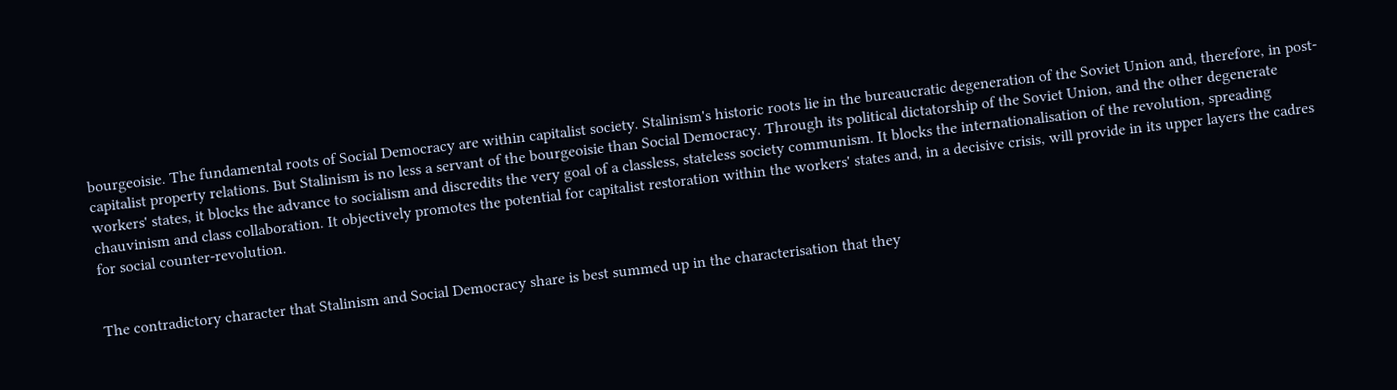bourgeoisie. The fundamental roots of Social Democracy are within capitalist society. Stalinism's historic roots lie in the bureaucratic degeneration of the Soviet Union and, therefore, in post-capitalist property relations. But Stalinism is no less a servant of the bourgeoisie than Social Democracy. Through its political dictatorship of the Soviet Union, and the other degenerate workers' states, it blocks the advance to socialism and discredits the very goal of a classless, stateless society communism. It blocks the internationalisation of the revolution, spreading chauvinism and class collaboration. It objectively promotes the potential for capitalist restoration within the workers' states and, in a decisive crisis, will provide in its upper layers the cadres for social counter-revolution.


The contradictory character that Stalinism and Social Democracy share is best summed up in the characterisation that they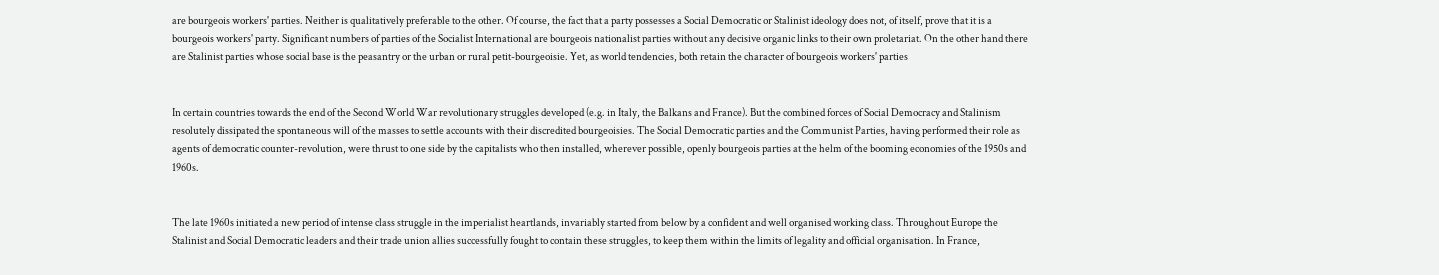are bourgeois workers' parties. Neither is qualitatively preferable to the other. Of course, the fact that a party possesses a Social Democratic or Stalinist ideology does not, of itself, prove that it is a bourgeois workers' party. Significant numbers of parties of the Socialist International are bourgeois nationalist parties without any decisive organic links to their own proletariat. On the other hand there are Stalinist parties whose social base is the peasantry or the urban or rural petit-bourgeoisie. Yet, as world tendencies, both retain the character of bourgeois workers' parties


In certain countries towards the end of the Second World War revolutionary struggles developed (e.g. in Italy, the Balkans and France). But the combined forces of Social Democracy and Stalinism resolutely dissipated the spontaneous will of the masses to settle accounts with their discredited bourgeoisies. The Social Democratic parties and the Communist Parties, having performed their role as agents of democratic counter-revolution, were thrust to one side by the capitalists who then installed, wherever possible, openly bourgeois parties at the helm of the booming economies of the 1950s and 1960s.


The late 1960s initiated a new period of intense class struggle in the imperialist heartlands, invariably started from below by a confident and well organised working class. Throughout Europe the Stalinist and Social Democratic leaders and their trade union allies successfully fought to contain these struggles, to keep them within the limits of legality and official organisation. In France,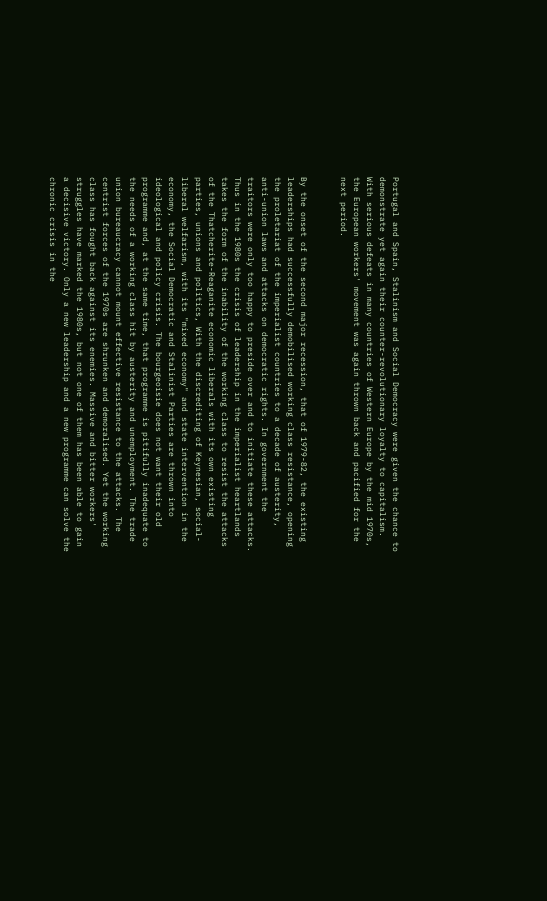Portugal and Spain, Stalinism and Social Democracy were given the chance to demonstrate yet again their counter-revolutionary loyalty to capitalism. With serious defeats in many countries of Western Europe by the mid 1970s, the European workers' movement was again thrown back and pacified for the next period.


By the onset of the second major recession, that of 1979-82, the existing leaderships had successfully demobilised working class resistance, opening the proletariat of the imperialist countries to a decade of austerity, anti-union laws and attacks on democratic rights. In government the traitors were only too happy to preside over and to initiate these attacks. Thus in the 1980s the crisis of leadership in the imperialist heartlands takes the form of the inability of the working class to resist the attacks of the Thatcherite-Reaganite economic liberals with its own existing parties, unions and politics, With the discrediting of Keynesian, social-liberal welfarism, with its "mixed economy" and state intervention in the economy, the Social Democratic and Stalinist Parties are thrown into ideological and policy crisis. The bourgeoisie does not want their old programme and, at the same time, that programme is pitifully inadequate to the needs of a working class hit by austerity and unemployment. The trade union bureaucracy cannot mount effective resistance to the attacks. The centrist forces of the 1970s are shrunken and demoralised. Yet the working class has fought back against its enemies. Massive and bitter workers' struggles have marked the 1980s, but not one of them has been able to gain a decisive victory. Only a new leadership and a new programme can solve the chronic crisis in the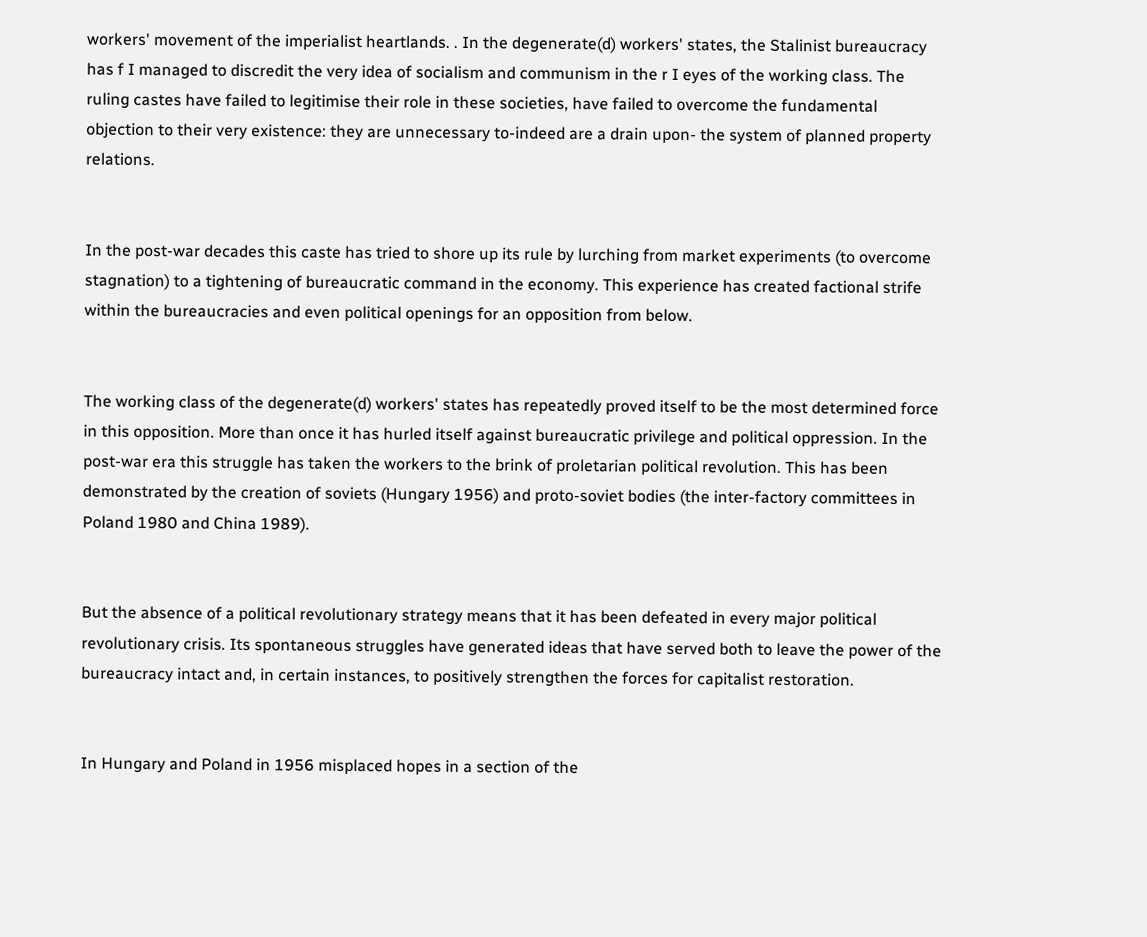workers' movement of the imperialist heartlands. . In the degenerate(d) workers' states, the Stalinist bureaucracy has f I managed to discredit the very idea of socialism and communism in the r I eyes of the working class. The ruling castes have failed to legitimise their role in these societies, have failed to overcome the fundamental objection to their very existence: they are unnecessary to-indeed are a drain upon- the system of planned property relations.


In the post-war decades this caste has tried to shore up its rule by lurching from market experiments (to overcome stagnation) to a tightening of bureaucratic command in the economy. This experience has created factional strife within the bureaucracies and even political openings for an opposition from below.


The working class of the degenerate(d) workers' states has repeatedly proved itself to be the most determined force in this opposition. More than once it has hurled itself against bureaucratic privilege and political oppression. In the post-war era this struggle has taken the workers to the brink of proletarian political revolution. This has been demonstrated by the creation of soviets (Hungary 1956) and proto-soviet bodies (the inter-factory committees in Poland 1980 and China 1989).


But the absence of a political revolutionary strategy means that it has been defeated in every major political revolutionary crisis. Its spontaneous struggles have generated ideas that have served both to leave the power of the bureaucracy intact and, in certain instances, to positively strengthen the forces for capitalist restoration.


In Hungary and Poland in 1956 misplaced hopes in a section of the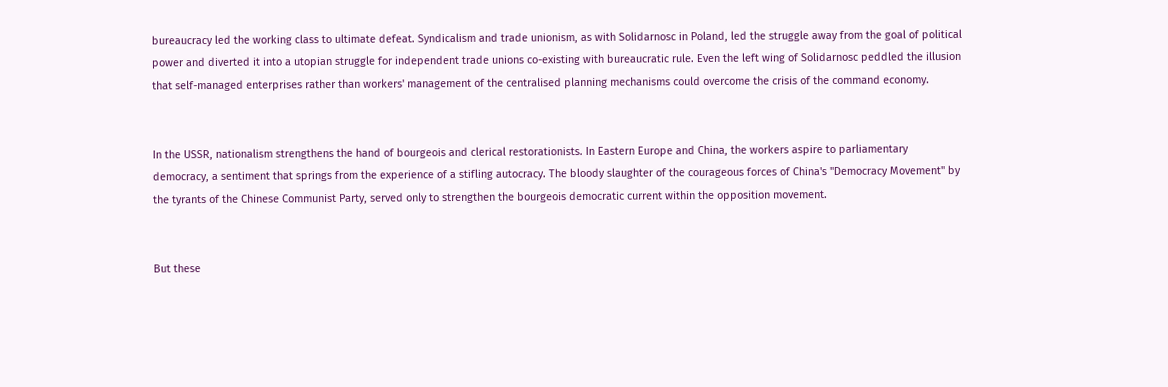bureaucracy led the working class to ultimate defeat. Syndicalism and trade unionism, as with Solidarnosc in Poland, led the struggle away from the goal of political power and diverted it into a utopian struggle for independent trade unions co-existing with bureaucratic rule. Even the left wing of Solidarnosc peddled the illusion that self-managed enterprises rather than workers' management of the centralised planning mechanisms could overcome the crisis of the command economy.


In the USSR, nationalism strengthens the hand of bourgeois and clerical restorationists. In Eastern Europe and China, the workers aspire to parliamentary democracy, a sentiment that springs from the experience of a stifling autocracy. The bloody slaughter of the courageous forces of China's "Democracy Movement" by the tyrants of the Chinese Communist Party, served only to strengthen the bourgeois democratic current within the opposition movement.


But these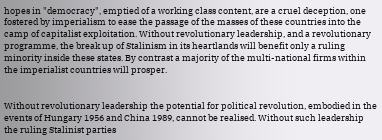hopes in "democracy", emptied of a working class content, are a cruel deception, one fostered by imperialism to ease the passage of the masses of these countries into the camp of capitalist exploitation. Without revolutionary leadership, and a revolutionary programme, the break up of Stalinism in its heartlands will benefit only a ruling minority inside these states. By contrast a majority of the multi-national firms within the imperialist countries will prosper.


Without revolutionary leadership the potential for political revolution, embodied in the events of Hungary 1956 and China 1989, cannot be realised. Without such leadership the ruling Stalinist parties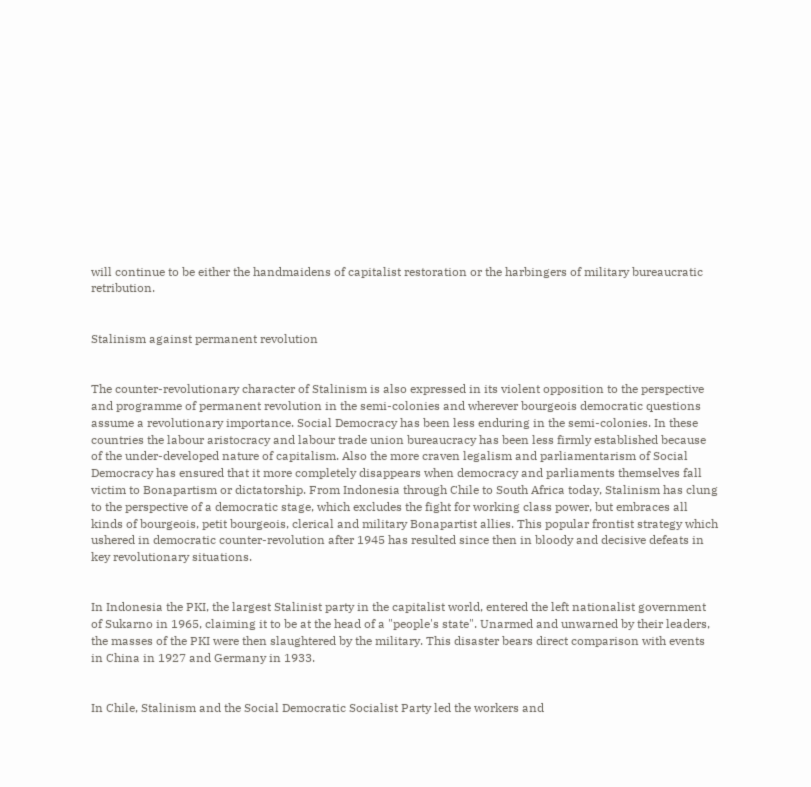will continue to be either the handmaidens of capitalist restoration or the harbingers of military bureaucratic retribution.


Stalinism against permanent revolution


The counter-revolutionary character of Stalinism is also expressed in its violent opposition to the perspective and programme of permanent revolution in the semi-colonies and wherever bourgeois democratic questions assume a revolutionary importance. Social Democracy has been less enduring in the semi-colonies. In these countries the labour aristocracy and labour trade union bureaucracy has been less firmly established because of the under-developed nature of capitalism. Also the more craven legalism and parliamentarism of Social Democracy has ensured that it more completely disappears when democracy and parliaments themselves fall victim to Bonapartism or dictatorship. From Indonesia through Chile to South Africa today, Stalinism has clung to the perspective of a democratic stage, which excludes the fight for working class power, but embraces all kinds of bourgeois, petit bourgeois, clerical and military Bonapartist allies. This popular frontist strategy which ushered in democratic counter-revolution after 1945 has resulted since then in bloody and decisive defeats in key revolutionary situations.


In Indonesia the PKI, the largest Stalinist party in the capitalist world, entered the left nationalist government of Sukarno in 1965, claiming it to be at the head of a "people's state". Unarmed and unwarned by their leaders, the masses of the PKI were then slaughtered by the military. This disaster bears direct comparison with events in China in 1927 and Germany in 1933.


In Chile, Stalinism and the Social Democratic Socialist Party led the workers and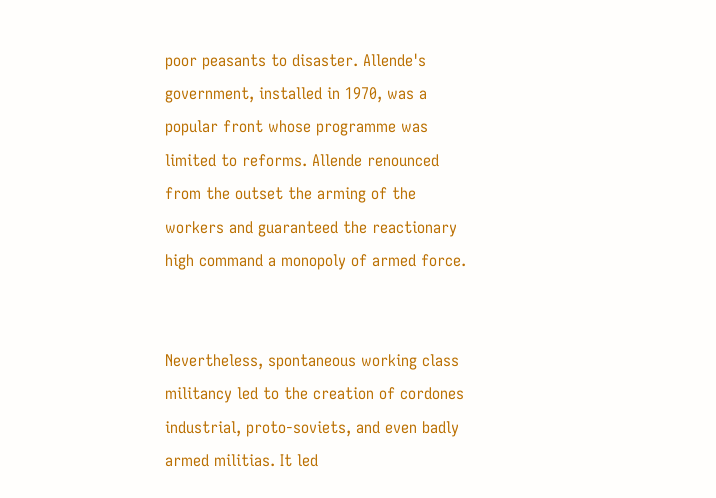poor peasants to disaster. Allende's government, installed in 1970, was a popular front whose programme was limited to reforms. Allende renounced from the outset the arming of the workers and guaranteed the reactionary high command a monopoly of armed force.


Nevertheless, spontaneous working class militancy led to the creation of cordones industrial, proto-soviets, and even badly armed militias. It led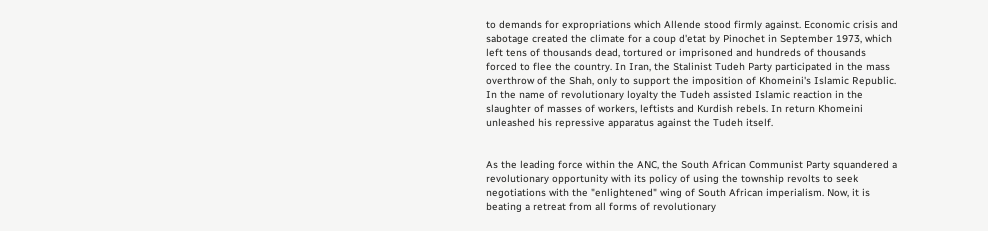to demands for expropriations which Allende stood firmly against. Economic crisis and sabotage created the climate for a coup d'etat by Pinochet in September 1973, which left tens of thousands dead, tortured or imprisoned and hundreds of thousands forced to flee the country. In Iran, the Stalinist Tudeh Party participated in the mass overthrow of the Shah, only to support the imposition of Khomeini's Islamic Republic. In the name of revolutionary loyalty the Tudeh assisted Islamic reaction in the slaughter of masses of workers, leftists and Kurdish rebels. In return Khomeini unleashed his repressive apparatus against the Tudeh itself.


As the leading force within the ANC, the South African Communist Party squandered a revolutionary opportunity with its policy of using the township revolts to seek negotiations with the "enlightened" wing of South African imperialism. Now, it is beating a retreat from all forms of revolutionary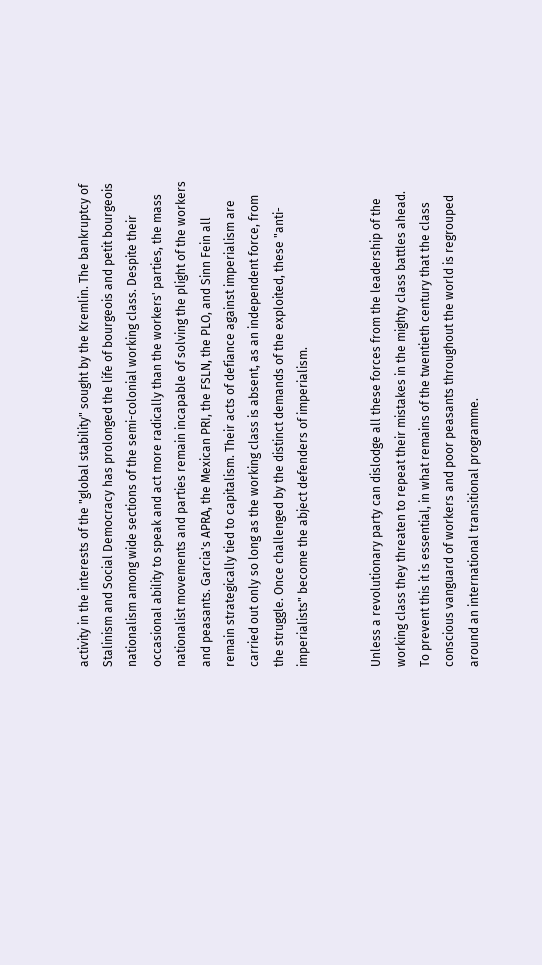activity in the interests of the "global stability" sought by the Kremlin. The bankruptcy of Stalinism and Social Democracy has prolonged the life of bourgeois and petit bourgeois nationalism among wide sections of the semi-colonial working class. Despite their occasional ability to speak and act more radically than the workers' parties, the mass nationalist movements and parties remain incapable of solving the plight of the workers and peasants. Garcia's APRA, the Mexican PRI, the FSLN, the PLO, and Sinn Fein all remain strategically tied to capitalism. Their acts of defiance against imperialism are carried out only so long as the working class is absent, as an independent force, from the struggle. Once challenged by the distinct demands of the exploited, these "anti-imperialists" become the abject defenders of imperialism.


Unless a revolutionary party can dislodge all these forces from the leadership of the working class they threaten to repeat their mistakes in the mighty class battles ahead. To prevent this it is essential, in what remains of the twentieth century that the class conscious vanguard of workers and poor peasants throughout the world is regrouped around an international transitional programme.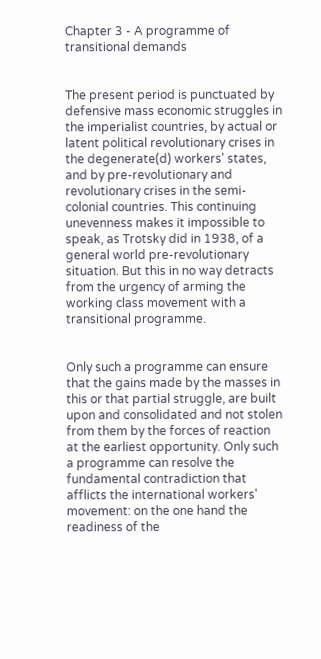Chapter 3 - A programme of transitional demands


The present period is punctuated by defensive mass economic struggles in the imperialist countries, by actual or latent political revolutionary crises in the degenerate(d) workers' states, and by pre-revolutionary and revolutionary crises in the semi-colonial countries. This continuing unevenness makes it impossible to speak, as Trotsky did in 1938, of a general world pre-revolutionary situation. But this in no way detracts from the urgency of arming the working class movement with a transitional programme.


Only such a programme can ensure that the gains made by the masses in this or that partial struggle, are built upon and consolidated and not stolen from them by the forces of reaction at the earliest opportunity. Only such a programme can resolve the fundamental contradiction that afflicts the international workers' movement: on the one hand the readiness of the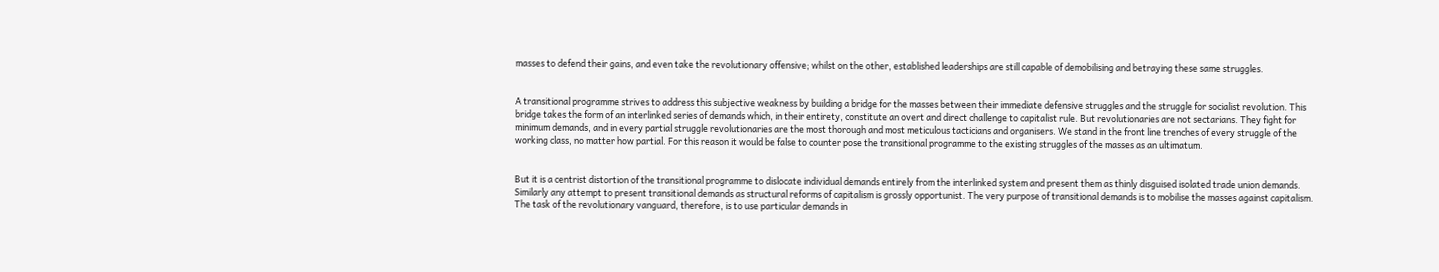masses to defend their gains, and even take the revolutionary offensive; whilst on the other, established leaderships are still capable of demobilising and betraying these same struggles.


A transitional programme strives to address this subjective weakness by building a bridge for the masses between their immediate defensive struggles and the struggle for socialist revolution. This bridge takes the form of an interlinked series of demands which, in their entirety, constitute an overt and direct challenge to capitalist rule. But revolutionaries are not sectarians. They fight for minimum demands, and in every partial struggle revolutionaries are the most thorough and most meticulous tacticians and organisers. We stand in the front line trenches of every struggle of the working class, no matter how partial. For this reason it would be false to counter pose the transitional programme to the existing struggles of the masses as an ultimatum.


But it is a centrist distortion of the transitional programme to dislocate individual demands entirely from the interlinked system and present them as thinly disguised isolated trade union demands. Similarly any attempt to present transitional demands as structural reforms of capitalism is grossly opportunist. The very purpose of transitional demands is to mobilise the masses against capitalism. The task of the revolutionary vanguard, therefore, is to use particular demands in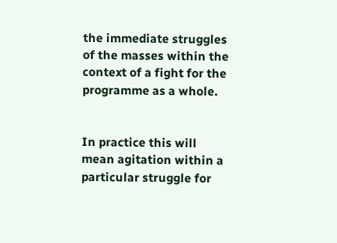the immediate struggles of the masses within the context of a fight for the programme as a whole.


In practice this will mean agitation within a particular struggle for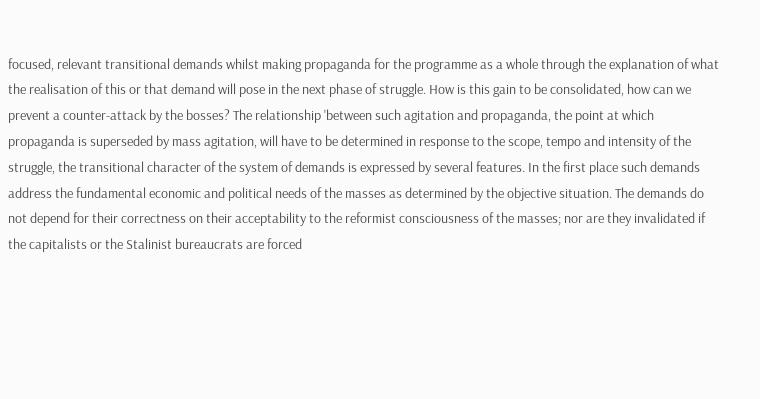focused, relevant transitional demands whilst making propaganda for the programme as a whole through the explanation of what the realisation of this or that demand will pose in the next phase of struggle. How is this gain to be consolidated, how can we prevent a counter-attack by the bosses? The relationship 'between such agitation and propaganda, the point at which propaganda is superseded by mass agitation, will have to be determined in response to the scope, tempo and intensity of the struggle, the transitional character of the system of demands is expressed by several features. In the first place such demands address the fundamental economic and political needs of the masses as determined by the objective situation. The demands do not depend for their correctness on their acceptability to the reformist consciousness of the masses; nor are they invalidated if the capitalists or the Stalinist bureaucrats are forced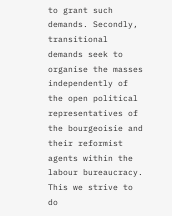to grant such demands. Secondly, transitional demands seek to organise the masses independently of the open political representatives of the bourgeoisie and their reformist agents within the labour bureaucracy. This we strive to do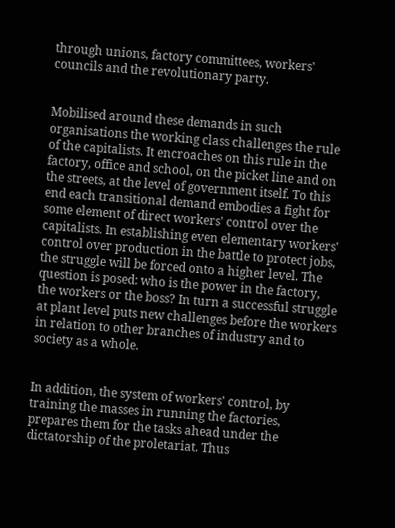through unions, factory committees, workers' councils and the revolutionary party.


Mobilised around these demands in such organisations the working class challenges the rule of the capitalists. It encroaches on this rule in the factory, office and school, on the picket line and on the streets, at the level of government itself. To this end each transitional demand embodies a fight for some element of direct workers' control over the capitalists. In establishing even elementary workers' control over production in the battle to protect jobs, the struggle will be forced onto a higher level. The question is posed: who is the power in the factory, the workers or the boss? In turn a successful struggle at plant level puts new challenges before the workers in relation to other branches of industry and to society as a whole.


In addition, the system of workers' control, by training the masses in running the factories, prepares them for the tasks ahead under the dictatorship of the proletariat. Thus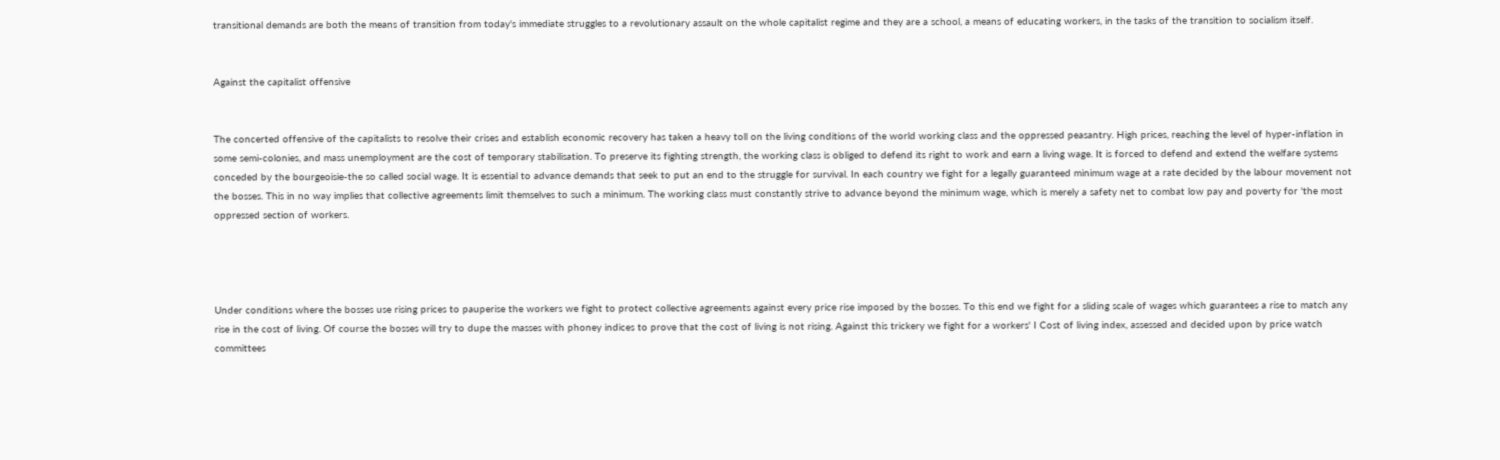transitional demands are both the means of transition from today's immediate struggles to a revolutionary assault on the whole capitalist regime and they are a school, a means of educating workers, in the tasks of the transition to socialism itself.


Against the capitalist offensive


The concerted offensive of the capitalists to resolve their crises and establish economic recovery has taken a heavy toll on the living conditions of the world working class and the oppressed peasantry. High prices, reaching the level of hyper-inflation in some semi-colonies, and mass unemployment are the cost of temporary stabilisation. To preserve its fighting strength, the working class is obliged to defend its right to work and earn a living wage. It is forced to defend and extend the welfare systems conceded by the bourgeoisie-the so called social wage. It is essential to advance demands that seek to put an end to the struggle for survival. In each country we fight for a legally guaranteed minimum wage at a rate decided by the labour movement not the bosses. This in no way implies that collective agreements limit themselves to such a minimum. The working class must constantly strive to advance beyond the minimum wage, which is merely a safety net to combat low pay and poverty for 'the most oppressed section of workers.




Under conditions where the bosses use rising prices to pauperise the workers we fight to protect collective agreements against every price rise imposed by the bosses. To this end we fight for a sliding scale of wages which guarantees a rise to match any rise in the cost of living. Of course the bosses will try to dupe the masses with phoney indices to prove that the cost of living is not rising. Against this trickery we fight for a workers' I Cost of living index, assessed and decided upon by price watch committees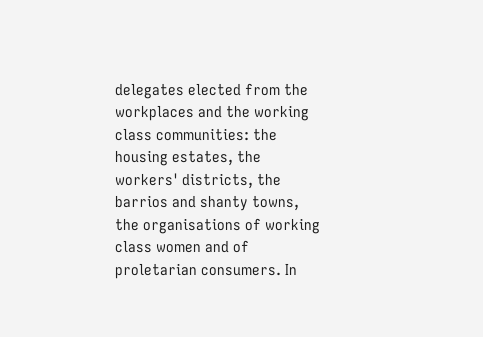delegates elected from the workplaces and the working class communities: the housing estates, the workers' districts, the barrios and shanty towns, the organisations of working class women and of proletarian consumers. In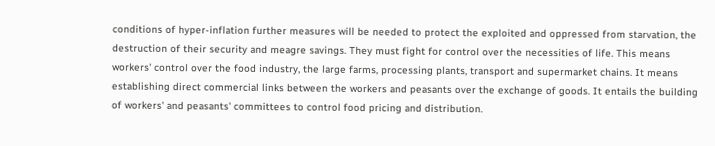conditions of hyper-inflation further measures will be needed to protect the exploited and oppressed from starvation, the destruction of their security and meagre savings. They must fight for control over the necessities of life. This means workers' control over the food industry, the large farms, processing plants, transport and supermarket chains. It means establishing direct commercial links between the workers and peasants over the exchange of goods. It entails the building of workers' and peasants' committees to control food pricing and distribution.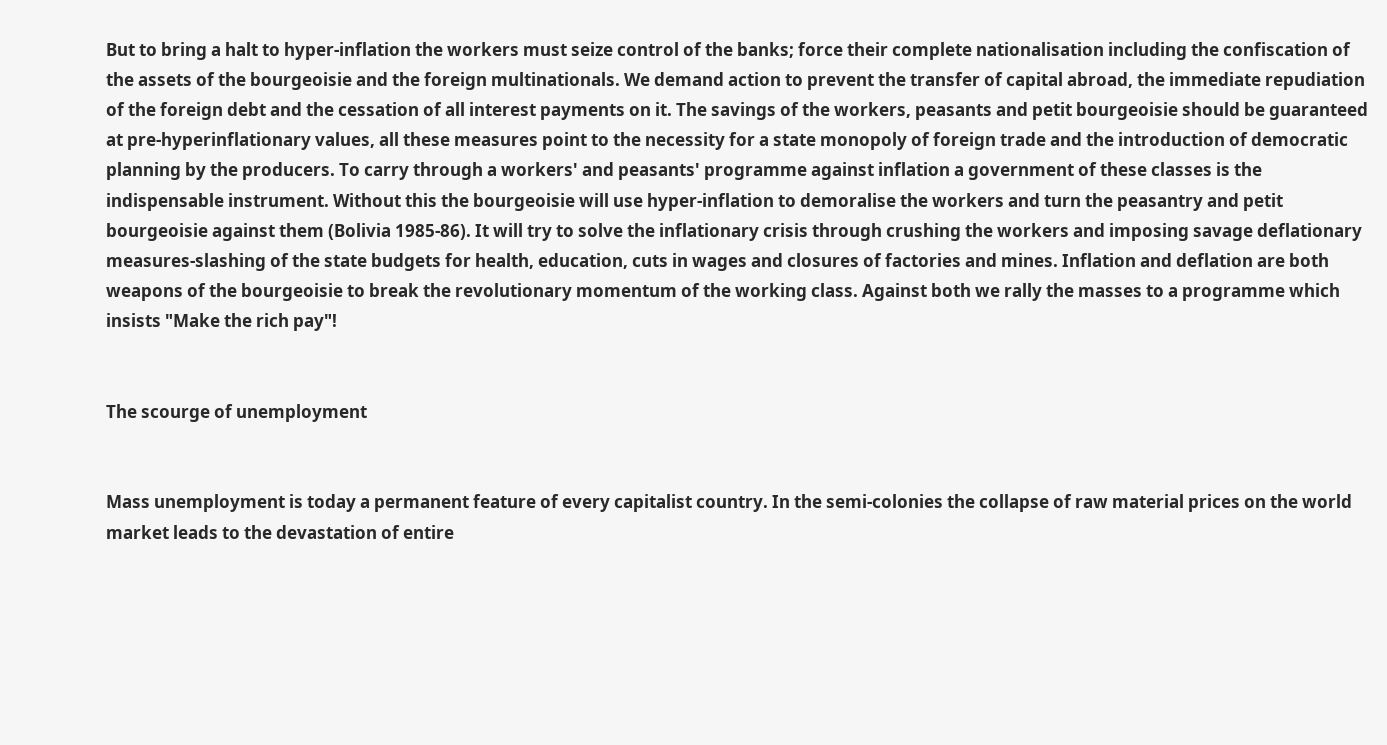But to bring a halt to hyper-inflation the workers must seize control of the banks; force their complete nationalisation including the confiscation of the assets of the bourgeoisie and the foreign multinationals. We demand action to prevent the transfer of capital abroad, the immediate repudiation of the foreign debt and the cessation of all interest payments on it. The savings of the workers, peasants and petit bourgeoisie should be guaranteed at pre-hyperinflationary values, all these measures point to the necessity for a state monopoly of foreign trade and the introduction of democratic planning by the producers. To carry through a workers' and peasants' programme against inflation a government of these classes is the indispensable instrument. Without this the bourgeoisie will use hyper-inflation to demoralise the workers and turn the peasantry and petit bourgeoisie against them (Bolivia 1985-86). It will try to solve the inflationary crisis through crushing the workers and imposing savage deflationary measures-slashing of the state budgets for health, education, cuts in wages and closures of factories and mines. Inflation and deflation are both weapons of the bourgeoisie to break the revolutionary momentum of the working class. Against both we rally the masses to a programme which insists "Make the rich pay"!


The scourge of unemployment


Mass unemployment is today a permanent feature of every capitalist country. In the semi-colonies the collapse of raw material prices on the world market leads to the devastation of entire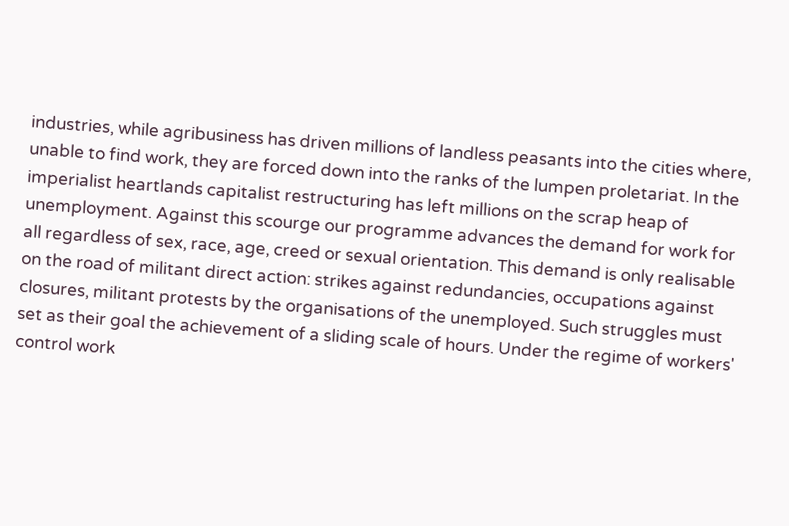industries, while agribusiness has driven millions of landless peasants into the cities where, unable to find work, they are forced down into the ranks of the lumpen proletariat. In the imperialist heartlands capitalist restructuring has left millions on the scrap heap of unemployment. Against this scourge our programme advances the demand for work for all regardless of sex, race, age, creed or sexual orientation. This demand is only realisable on the road of militant direct action: strikes against redundancies, occupations against closures, militant protests by the organisations of the unemployed. Such struggles must set as their goal the achievement of a sliding scale of hours. Under the regime of workers' control work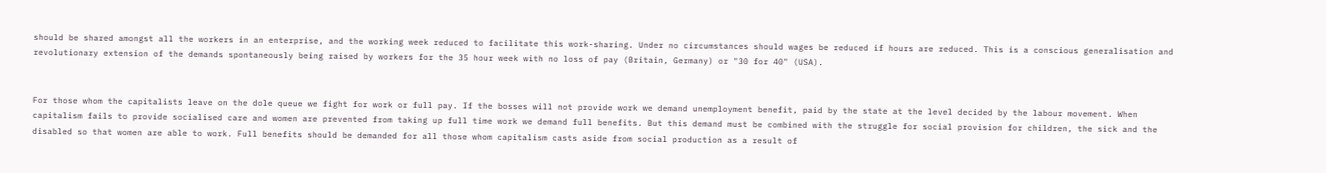should be shared amongst all the workers in an enterprise, and the working week reduced to facilitate this work-sharing. Under no circumstances should wages be reduced if hours are reduced. This is a conscious generalisation and revolutionary extension of the demands spontaneously being raised by workers for the 35 hour week with no loss of pay (Britain, Germany) or "30 for 40" (USA).


For those whom the capitalists leave on the dole queue we fight for work or full pay. If the bosses will not provide work we demand unemployment benefit, paid by the state at the level decided by the labour movement. When capitalism fails to provide socialised care and women are prevented from taking up full time work we demand full benefits. But this demand must be combined with the struggle for social provision for children, the sick and the disabled so that women are able to work. Full benefits should be demanded for all those whom capitalism casts aside from social production as a result of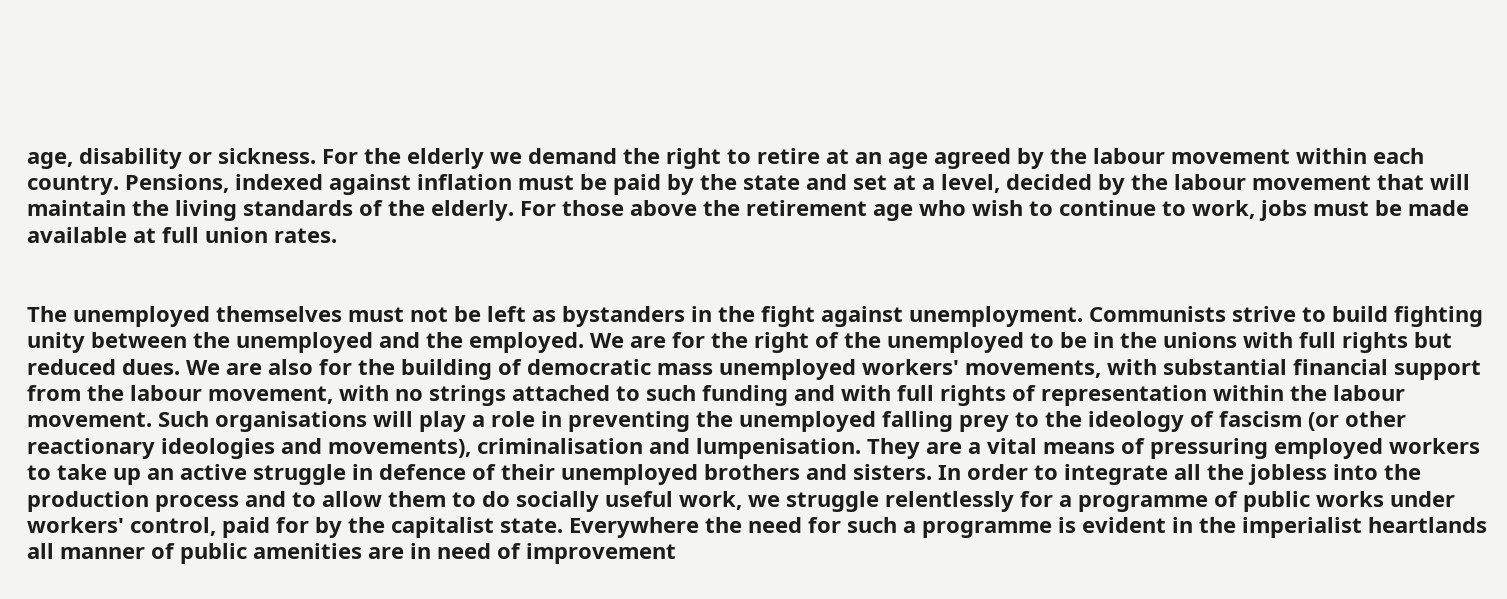age, disability or sickness. For the elderly we demand the right to retire at an age agreed by the labour movement within each country. Pensions, indexed against inflation must be paid by the state and set at a level, decided by the labour movement that will maintain the living standards of the elderly. For those above the retirement age who wish to continue to work, jobs must be made available at full union rates.


The unemployed themselves must not be left as bystanders in the fight against unemployment. Communists strive to build fighting unity between the unemployed and the employed. We are for the right of the unemployed to be in the unions with full rights but reduced dues. We are also for the building of democratic mass unemployed workers' movements, with substantial financial support from the labour movement, with no strings attached to such funding and with full rights of representation within the labour movement. Such organisations will play a role in preventing the unemployed falling prey to the ideology of fascism (or other reactionary ideologies and movements), criminalisation and lumpenisation. They are a vital means of pressuring employed workers to take up an active struggle in defence of their unemployed brothers and sisters. In order to integrate all the jobless into the production process and to allow them to do socially useful work, we struggle relentlessly for a programme of public works under workers' control, paid for by the capitalist state. Everywhere the need for such a programme is evident in the imperialist heartlands all manner of public amenities are in need of improvement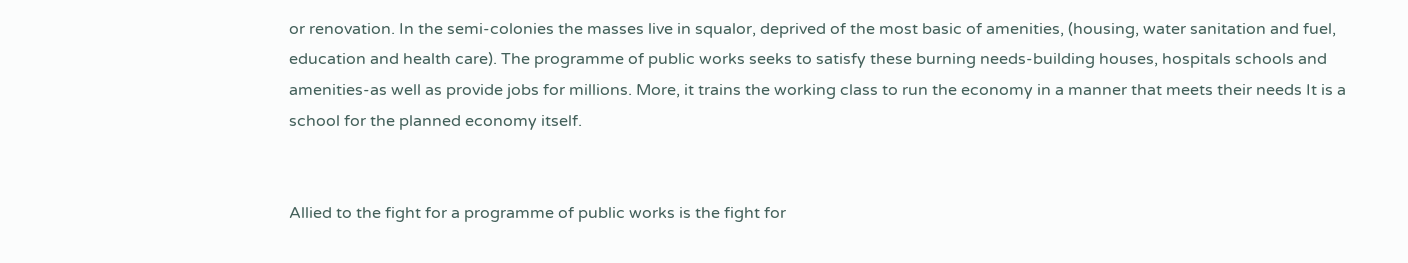or renovation. In the semi-colonies the masses live in squalor, deprived of the most basic of amenities, (housing, water sanitation and fuel, education and health care). The programme of public works seeks to satisfy these burning needs-building houses, hospitals schools and amenities-as well as provide jobs for millions. More, it trains the working class to run the economy in a manner that meets their needs It is a school for the planned economy itself.


Allied to the fight for a programme of public works is the fight for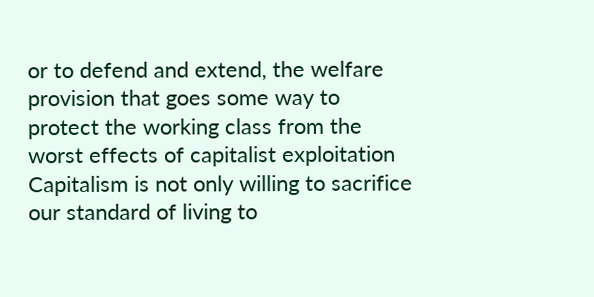or to defend and extend, the welfare provision that goes some way to protect the working class from the worst effects of capitalist exploitation Capitalism is not only willing to sacrifice our standard of living to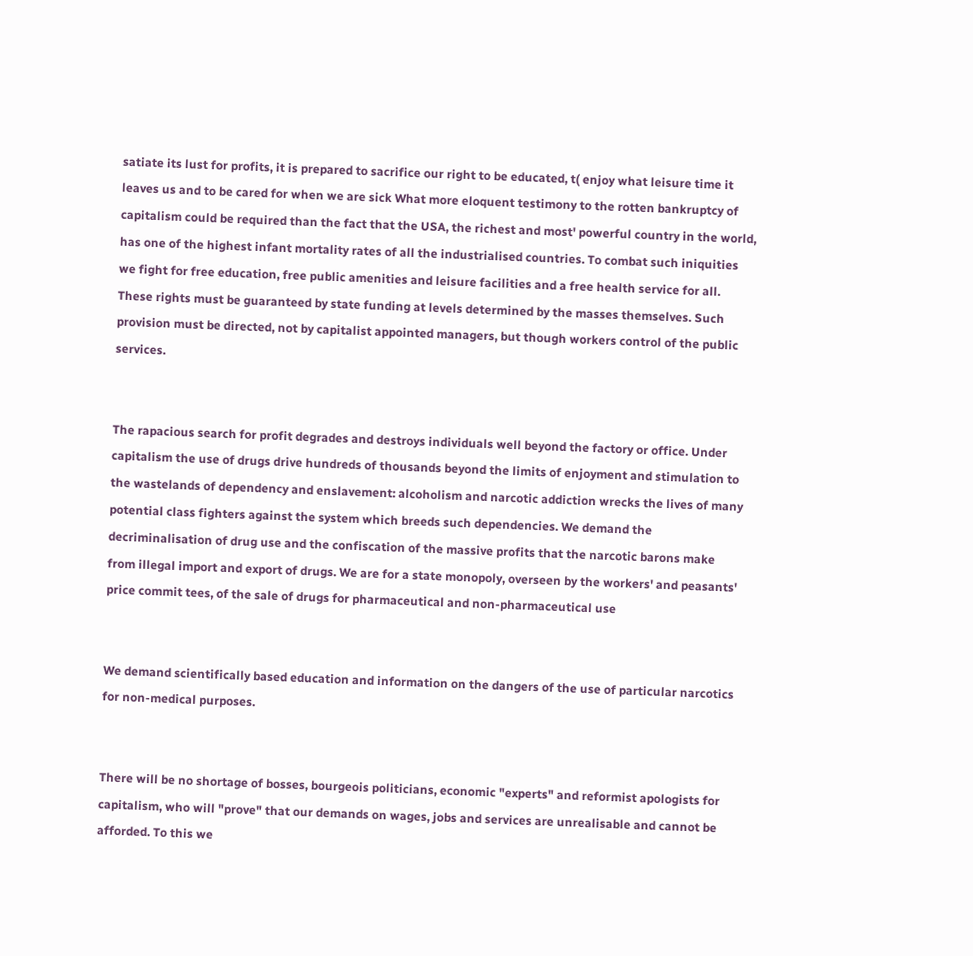satiate its lust for profits, it is prepared to sacrifice our right to be educated, t( enjoy what leisure time it leaves us and to be cared for when we are sick What more eloquent testimony to the rotten bankruptcy of capitalism could be required than the fact that the USA, the richest and most' powerful country in the world, has one of the highest infant mortality rates of all the industrialised countries. To combat such iniquities we fight for free education, free public amenities and leisure facilities and a free health service for all. These rights must be guaranteed by state funding at levels determined by the masses themselves. Such provision must be directed, not by capitalist appointed managers, but though workers control of the public services.


The rapacious search for profit degrades and destroys individuals well beyond the factory or office. Under capitalism the use of drugs drive hundreds of thousands beyond the limits of enjoyment and stimulation to the wastelands of dependency and enslavement: alcoholism and narcotic addiction wrecks the lives of many potential class fighters against the system which breeds such dependencies. We demand the decriminalisation of drug use and the confiscation of the massive profits that the narcotic barons make from illegal import and export of drugs. We are for a state monopoly, overseen by the workers' and peasants' price commit tees, of the sale of drugs for pharmaceutical and non-pharmaceutical use


We demand scientifically based education and information on the dangers of the use of particular narcotics for non-medical purposes.


There will be no shortage of bosses, bourgeois politicians, economic "experts" and reformist apologists for capitalism, who will "prove" that our demands on wages, jobs and services are unrealisable and cannot be afforded. To this we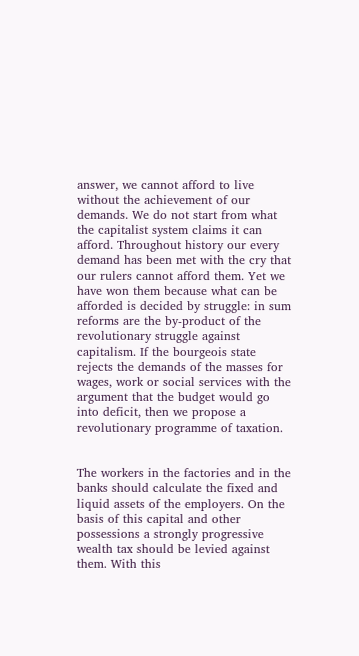answer, we cannot afford to live without the achievement of our demands. We do not start from what the capitalist system claims it can afford. Throughout history our every demand has been met with the cry that our rulers cannot afford them. Yet we have won them because what can be afforded is decided by struggle: in sum reforms are the by-product of the revolutionary struggle against capitalism. If the bourgeois state rejects the demands of the masses for wages, work or social services with the argument that the budget would go into deficit, then we propose a revolutionary programme of taxation.


The workers in the factories and in the banks should calculate the fixed and liquid assets of the employers. On the basis of this capital and other possessions a strongly progressive wealth tax should be levied against them. With this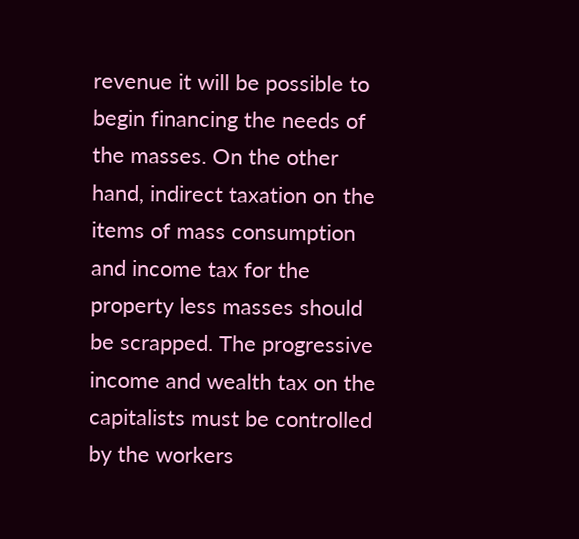revenue it will be possible to begin financing the needs of the masses. On the other hand, indirect taxation on the items of mass consumption and income tax for the property less masses should be scrapped. The progressive income and wealth tax on the capitalists must be controlled by the workers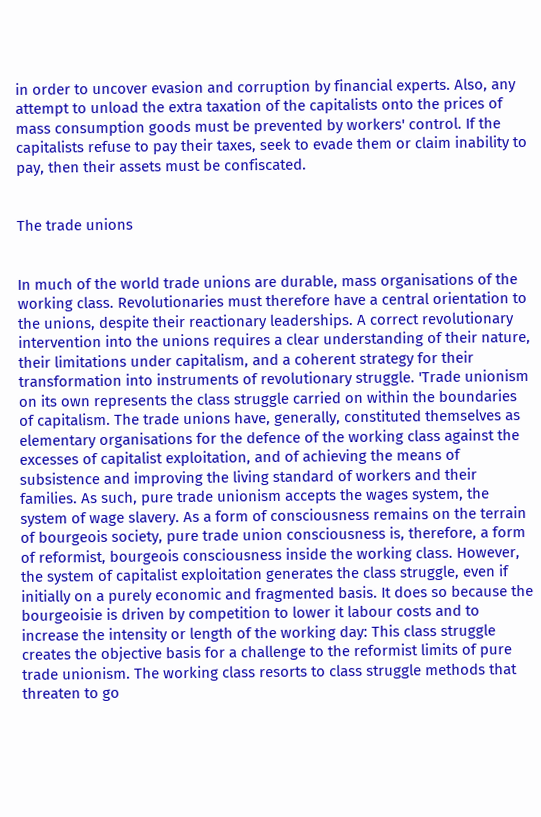in order to uncover evasion and corruption by financial experts. Also, any attempt to unload the extra taxation of the capitalists onto the prices of mass consumption goods must be prevented by workers' control. If the capitalists refuse to pay their taxes, seek to evade them or claim inability to pay, then their assets must be confiscated.


The trade unions


In much of the world trade unions are durable, mass organisations of the working class. Revolutionaries must therefore have a central orientation to the unions, despite their reactionary leaderships. A correct revolutionary intervention into the unions requires a clear understanding of their nature, their limitations under capitalism, and a coherent strategy for their transformation into instruments of revolutionary struggle. 'Trade unionism on its own represents the class struggle carried on within the boundaries of capitalism. The trade unions have, generally, constituted themselves as elementary organisations for the defence of the working class against the excesses of capitalist exploitation, and of achieving the means of subsistence and improving the living standard of workers and their families. As such, pure trade unionism accepts the wages system, the system of wage slavery. As a form of consciousness remains on the terrain of bourgeois society, pure trade union consciousness is, therefore, a form of reformist, bourgeois consciousness inside the working class. However, the system of capitalist exploitation generates the class struggle, even if initially on a purely economic and fragmented basis. It does so because the bourgeoisie is driven by competition to lower it labour costs and to increase the intensity or length of the working day: This class struggle creates the objective basis for a challenge to the reformist limits of pure trade unionism. The working class resorts to class struggle methods that threaten to go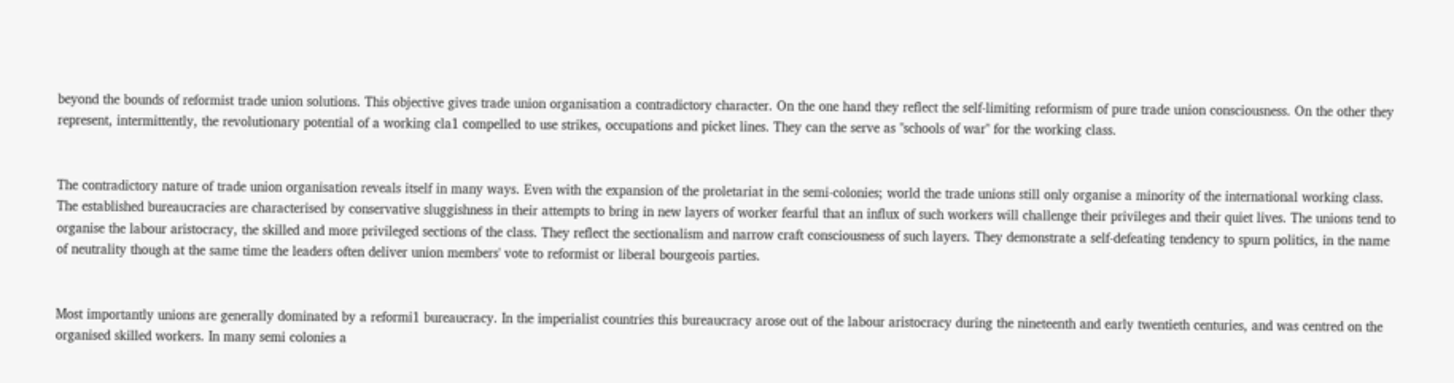beyond the bounds of reformist trade union solutions. This objective gives trade union organisation a contradictory character. On the one hand they reflect the self-limiting reformism of pure trade union consciousness. On the other they represent, intermittently, the revolutionary potential of a working cla1 compelled to use strikes, occupations and picket lines. They can the serve as "schools of war" for the working class.


The contradictory nature of trade union organisation reveals itself in many ways. Even with the expansion of the proletariat in the semi-colonies; world the trade unions still only organise a minority of the international working class. The established bureaucracies are characterised by conservative sluggishness in their attempts to bring in new layers of worker fearful that an influx of such workers will challenge their privileges and their quiet lives. The unions tend to organise the labour aristocracy, the skilled and more privileged sections of the class. They reflect the sectionalism and narrow craft consciousness of such layers. They demonstrate a self-defeating tendency to spurn politics, in the name of neutrality though at the same time the leaders often deliver union members' vote to reformist or liberal bourgeois parties.


Most importantly unions are generally dominated by a reformi1 bureaucracy. In the imperialist countries this bureaucracy arose out of the labour aristocracy during the nineteenth and early twentieth centuries, and was centred on the organised skilled workers. In many semi colonies a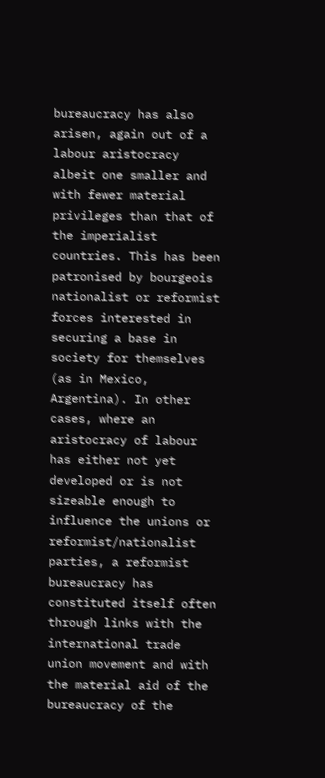bureaucracy has also arisen, again out of a labour aristocracy albeit one smaller and with fewer material privileges than that of the imperialist countries. This has been patronised by bourgeois nationalist or reformist forces interested in securing a base in society for themselves (as in Mexico, Argentina). In other cases, where an aristocracy of labour has either not yet developed or is not sizeable enough to influence the unions or reformist/nationalist parties, a reformist bureaucracy has constituted itself often through links with the international trade union movement and with the material aid of the bureaucracy of the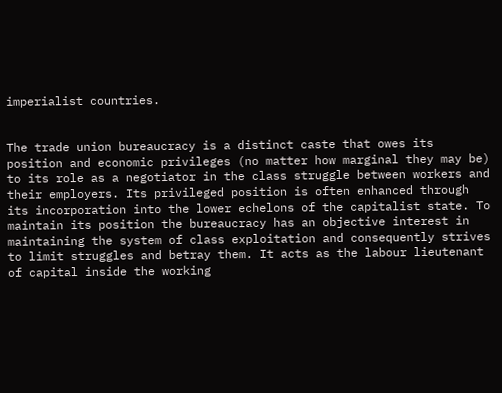imperialist countries.


The trade union bureaucracy is a distinct caste that owes its position and economic privileges (no matter how marginal they may be) to its role as a negotiator in the class struggle between workers and their employers. Its privileged position is often enhanced through its incorporation into the lower echelons of the capitalist state. To maintain its position the bureaucracy has an objective interest in maintaining the system of class exploitation and consequently strives to limit struggles and betray them. It acts as the labour lieutenant of capital inside the working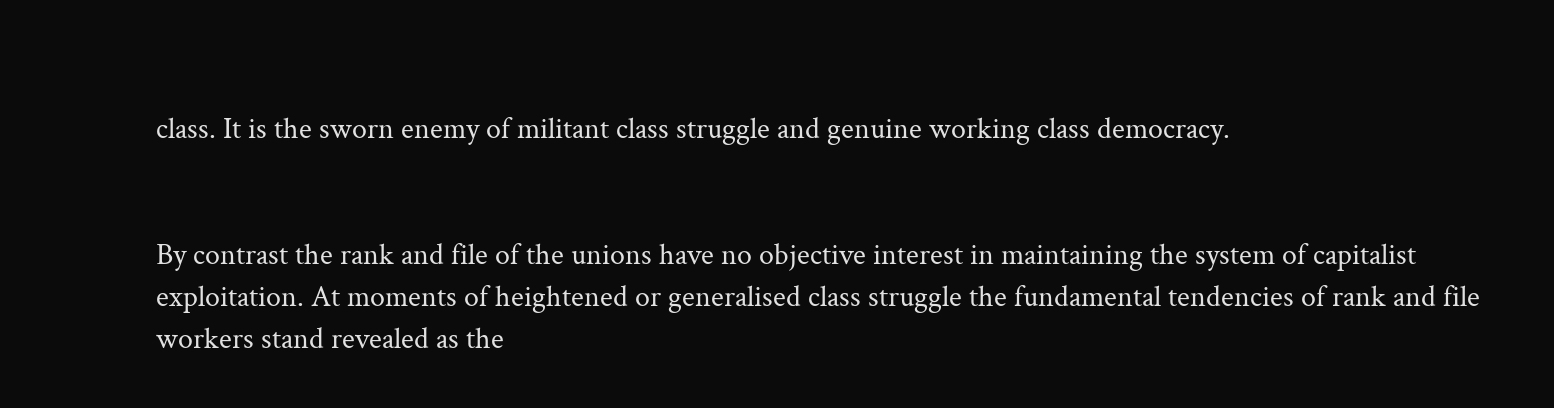class. It is the sworn enemy of militant class struggle and genuine working class democracy.


By contrast the rank and file of the unions have no objective interest in maintaining the system of capitalist exploitation. At moments of heightened or generalised class struggle the fundamental tendencies of rank and file workers stand revealed as the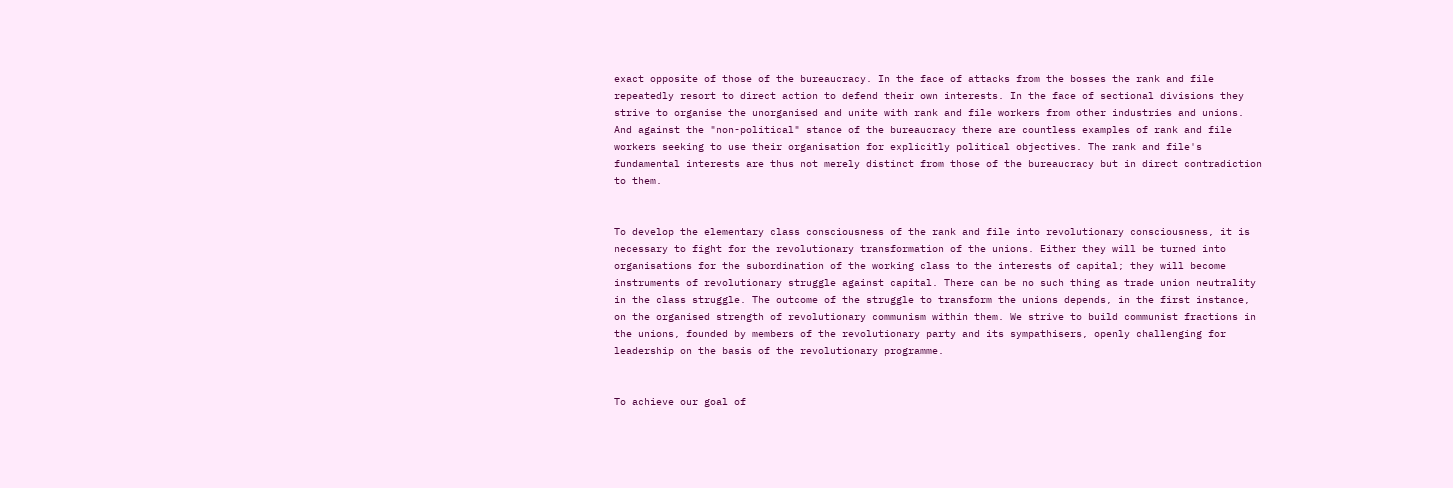exact opposite of those of the bureaucracy. In the face of attacks from the bosses the rank and file repeatedly resort to direct action to defend their own interests. In the face of sectional divisions they strive to organise the unorganised and unite with rank and file workers from other industries and unions. And against the "non-political" stance of the bureaucracy there are countless examples of rank and file workers seeking to use their organisation for explicitly political objectives. The rank and file's fundamental interests are thus not merely distinct from those of the bureaucracy but in direct contradiction to them.


To develop the elementary class consciousness of the rank and file into revolutionary consciousness, it is necessary to fight for the revolutionary transformation of the unions. Either they will be turned into organisations for the subordination of the working class to the interests of capital; they will become instruments of revolutionary struggle against capital. There can be no such thing as trade union neutrality in the class struggle. The outcome of the struggle to transform the unions depends, in the first instance, on the organised strength of revolutionary communism within them. We strive to build communist fractions in the unions, founded by members of the revolutionary party and its sympathisers, openly challenging for leadership on the basis of the revolutionary programme.


To achieve our goal of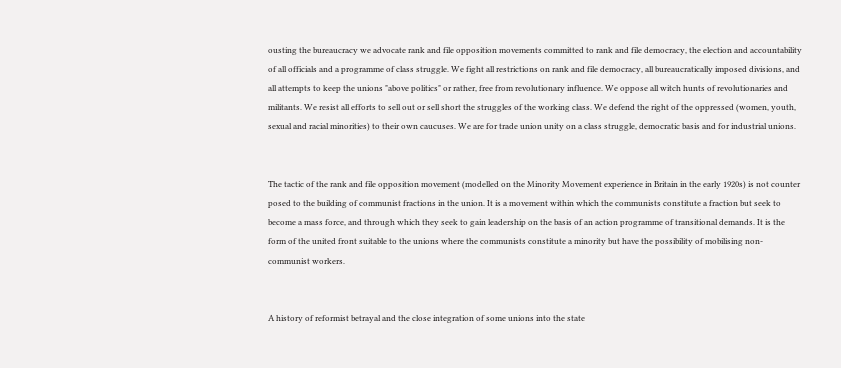ousting the bureaucracy we advocate rank and file opposition movements committed to rank and file democracy, the election and accountability of all officials and a programme of class struggle. We fight all restrictions on rank and file democracy, all bureaucratically imposed divisions, and all attempts to keep the unions "above politics" or rather, free from revolutionary influence. We oppose all witch hunts of revolutionaries and militants. We resist all efforts to sell out or sell short the struggles of the working class. We defend the right of the oppressed (women, youth, sexual and racial minorities) to their own caucuses. We are for trade union unity on a class struggle, democratic basis and for industrial unions.


The tactic of the rank and file opposition movement (modelled on the Minority Movement experience in Britain in the early 1920s) is not counter posed to the building of communist fractions in the union. It is a movement within which the communists constitute a fraction but seek to become a mass force, and through which they seek to gain leadership on the basis of an action programme of transitional demands. It is the form of the united front suitable to the unions where the communists constitute a minority but have the possibility of mobilising non-communist workers.


A history of reformist betrayal and the close integration of some unions into the state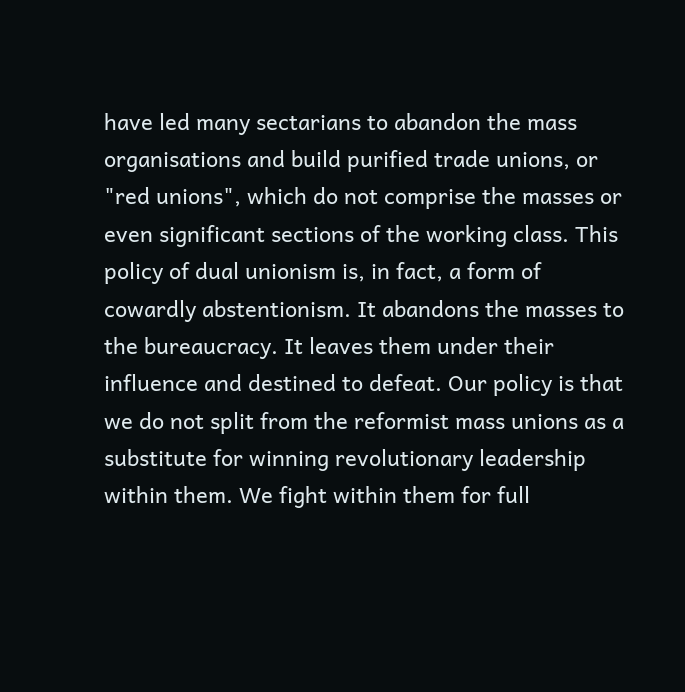have led many sectarians to abandon the mass organisations and build purified trade unions, or "red unions", which do not comprise the masses or even significant sections of the working class. This policy of dual unionism is, in fact, a form of cowardly abstentionism. It abandons the masses to the bureaucracy. It leaves them under their influence and destined to defeat. Our policy is that we do not split from the reformist mass unions as a substitute for winning revolutionary leadership within them. We fight within them for full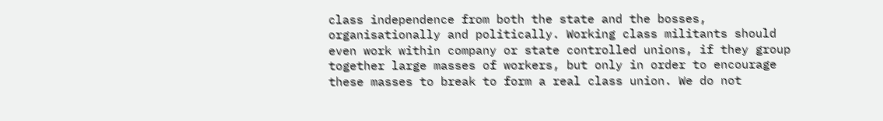class independence from both the state and the bosses, organisationally and politically. Working class militants should even work within company or state controlled unions, if they group together large masses of workers, but only in order to encourage these masses to break to form a real class union. We do not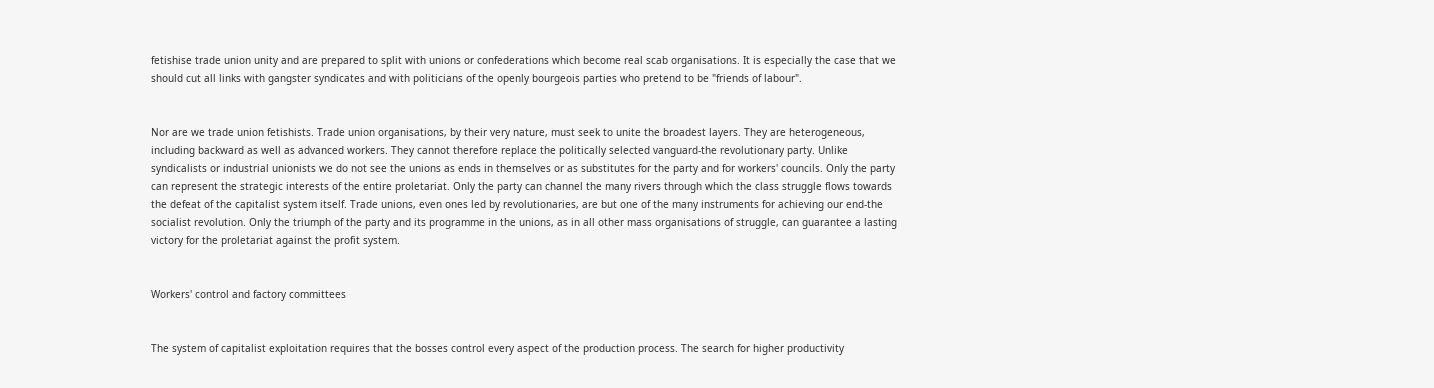fetishise trade union unity and are prepared to split with unions or confederations which become real scab organisations. It is especially the case that we should cut all links with gangster syndicates and with politicians of the openly bourgeois parties who pretend to be "friends of labour".


Nor are we trade union fetishists. Trade union organisations, by their very nature, must seek to unite the broadest layers. They are heterogeneous, including backward as well as advanced workers. They cannot therefore replace the politically selected vanguard-the revolutionary party. Unlike syndicalists or industrial unionists we do not see the unions as ends in themselves or as substitutes for the party and for workers' councils. Only the party can represent the strategic interests of the entire proletariat. Only the party can channel the many rivers through which the class struggle flows towards the defeat of the capitalist system itself. Trade unions, even ones led by revolutionaries, are but one of the many instruments for achieving our end-the socialist revolution. Only the triumph of the party and its programme in the unions, as in all other mass organisations of struggle, can guarantee a lasting victory for the proletariat against the profit system.


Workers' control and factory committees


The system of capitalist exploitation requires that the bosses control every aspect of the production process. The search for higher productivity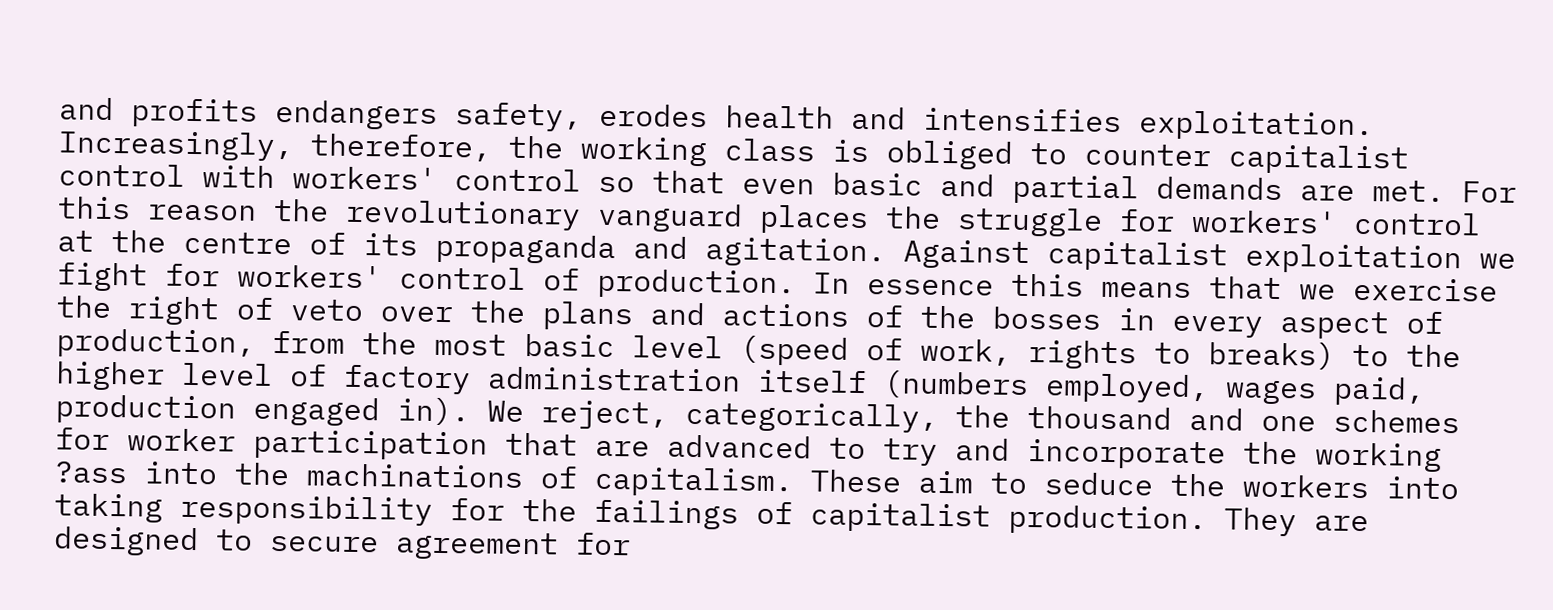and profits endangers safety, erodes health and intensifies exploitation. Increasingly, therefore, the working class is obliged to counter capitalist control with workers' control so that even basic and partial demands are met. For this reason the revolutionary vanguard places the struggle for workers' control at the centre of its propaganda and agitation. Against capitalist exploitation we fight for workers' control of production. In essence this means that we exercise the right of veto over the plans and actions of the bosses in every aspect of production, from the most basic level (speed of work, rights to breaks) to the higher level of factory administration itself (numbers employed, wages paid, production engaged in). We reject, categorically, the thousand and one schemes for worker participation that are advanced to try and incorporate the working ?ass into the machinations of capitalism. These aim to seduce the workers into taking responsibility for the failings of capitalist production. They are designed to secure agreement for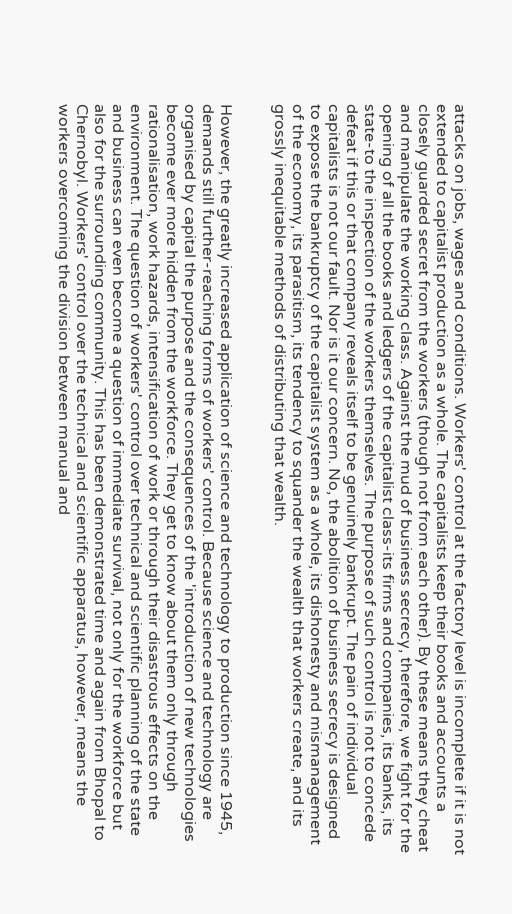attacks on jobs, wages and conditions. Workers' control at the factory level is incomplete if it is not extended to capitalist production as a whole. The capitalists keep their books and accounts a closely guarded secret from the workers (though not from each other). By these means they cheat and manipulate the working class. Against the mud of business secrecy, therefore, we fight for the opening of all the books and ledgers of the capitalist class-its firms and companies, its banks, its state-to the inspection of the workers themselves. The purpose of such control is not to concede defeat if this or that company reveals itself to be genuinely bankrupt. The pain of individual capitalists is not our fault. Nor is it our concern. No, the abolition of business secrecy is designed to expose the bankruptcy of the capitalist system as a whole, its dishonesty and mismanagement of the economy, its parasitism, its tendency to squander the wealth that workers create, and its grossly inequitable methods of distributing that wealth.


However, the greatly increased application of science and technology to production since 1945, demands still further-reaching forms of workers' control. Because science and technology are organised by capital the purpose and the consequences of the 'introduction of new technologies become ever more hidden from the workforce. They get to know about them only through rationalisation, work hazards, intensification of work or through their disastrous effects on the environment. The question of workers' control over technical and scientific planning of the state and business can even become a question of immediate survival, not only for the workforce but also for the surrounding community. This has been demonstrated time and again from Bhopal to Chernobyl. Workers' control over the technical and scientific apparatus, however, means the workers overcoming the division between manual and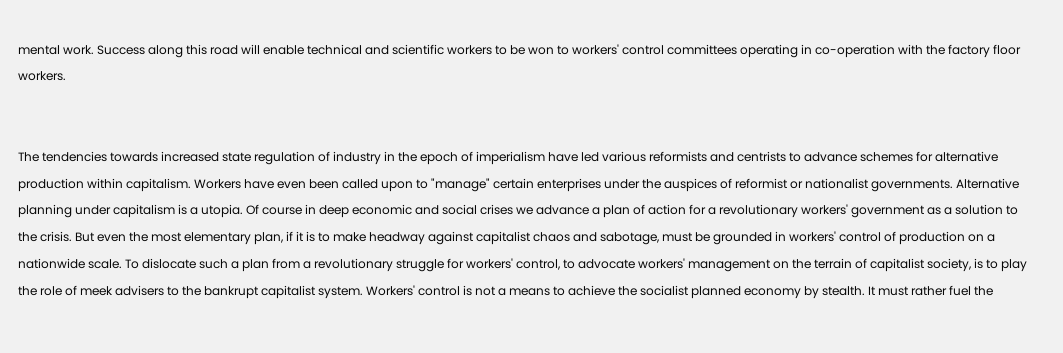mental work. Success along this road will enable technical and scientific workers to be won to workers' control committees operating in co-operation with the factory floor workers.


The tendencies towards increased state regulation of industry in the epoch of imperialism have led various reformists and centrists to advance schemes for alternative production within capitalism. Workers have even been called upon to "manage" certain enterprises under the auspices of reformist or nationalist governments. Alternative planning under capitalism is a utopia. Of course in deep economic and social crises we advance a plan of action for a revolutionary workers' government as a solution to the crisis. But even the most elementary plan, if it is to make headway against capitalist chaos and sabotage, must be grounded in workers' control of production on a nationwide scale. To dislocate such a plan from a revolutionary struggle for workers' control, to advocate workers' management on the terrain of capitalist society, is to play the role of meek advisers to the bankrupt capitalist system. Workers' control is not a means to achieve the socialist planned economy by stealth. It must rather fuel the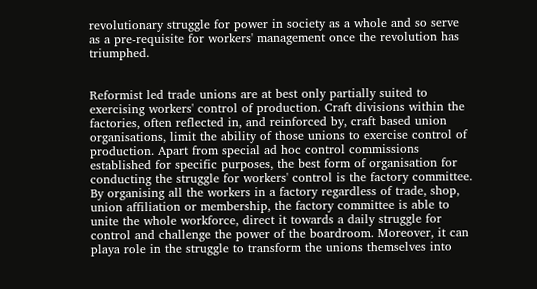revolutionary struggle for power in society as a whole and so serve as a pre-requisite for workers' management once the revolution has triumphed.


Reformist led trade unions are at best only partially suited to exercising workers' control of production. Craft divisions within the factories, often reflected in, and reinforced by, craft based union organisations, limit the ability of those unions to exercise control of production. Apart from special ad hoc control commissions established for specific purposes, the best form of organisation for conducting the struggle for workers' control is the factory committee. By organising all the workers in a factory regardless of trade, shop, union affiliation or membership, the factory committee is able to unite the whole workforce, direct it towards a daily struggle for control and challenge the power of the boardroom. Moreover, it can playa role in the struggle to transform the unions themselves into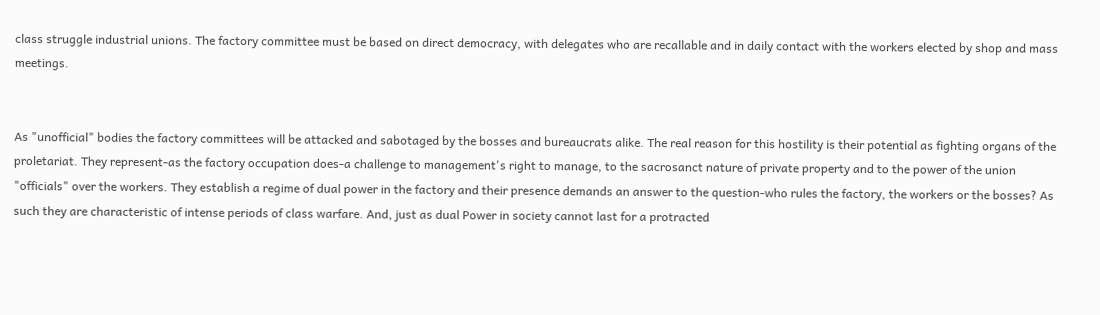class struggle industrial unions. The factory committee must be based on direct democracy, with delegates who are recallable and in daily contact with the workers elected by shop and mass meetings.


As "unofficial" bodies the factory committees will be attacked and sabotaged by the bosses and bureaucrats alike. The real reason for this hostility is their potential as fighting organs of the proletariat. They represent-as the factory occupation does-a challenge to management's right to manage, to the sacrosanct nature of private property and to the power of the union "officials" over the workers. They establish a regime of dual power in the factory and their presence demands an answer to the question-who rules the factory, the workers or the bosses? As such they are characteristic of intense periods of class warfare. And, just as dual Power in society cannot last for a protracted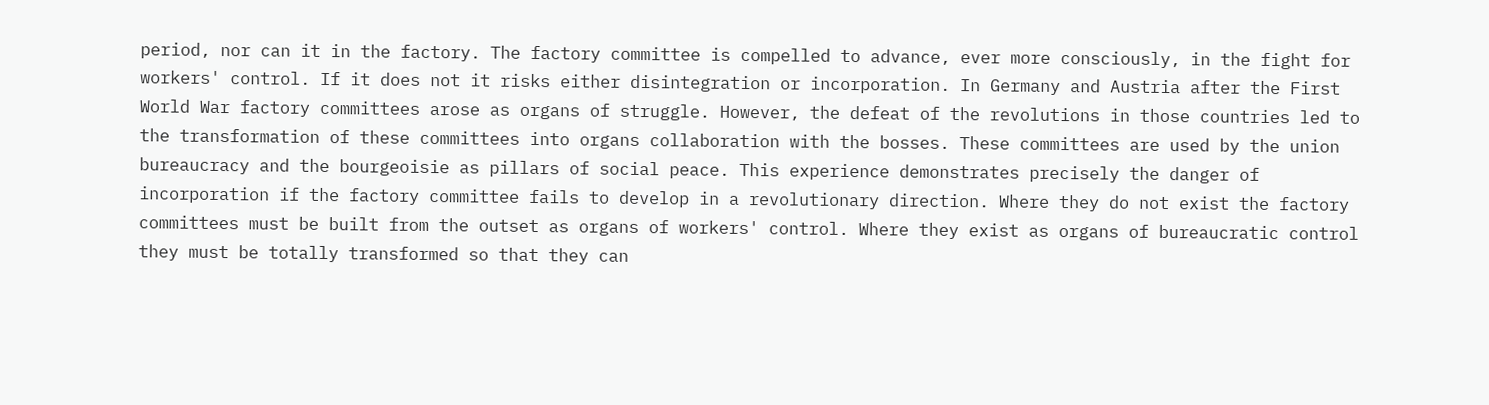period, nor can it in the factory. The factory committee is compelled to advance, ever more consciously, in the fight for workers' control. If it does not it risks either disintegration or incorporation. In Germany and Austria after the First World War factory committees arose as organs of struggle. However, the defeat of the revolutions in those countries led to the transformation of these committees into organs collaboration with the bosses. These committees are used by the union bureaucracy and the bourgeoisie as pillars of social peace. This experience demonstrates precisely the danger of incorporation if the factory committee fails to develop in a revolutionary direction. Where they do not exist the factory committees must be built from the outset as organs of workers' control. Where they exist as organs of bureaucratic control they must be totally transformed so that they can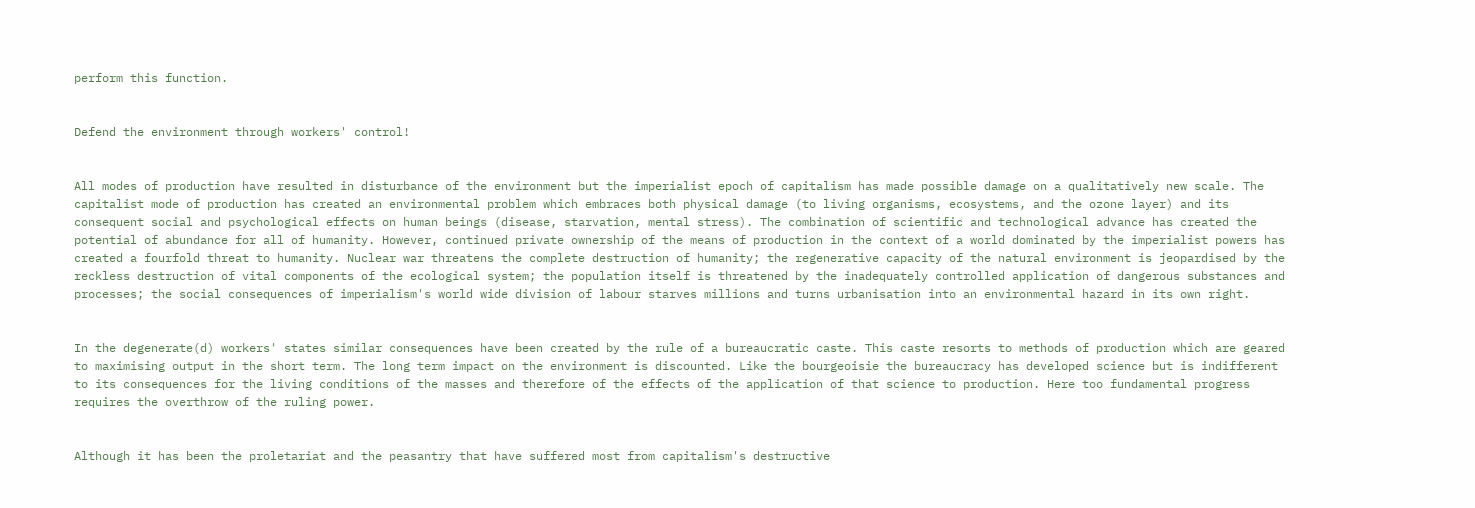perform this function.


Defend the environment through workers' control!


All modes of production have resulted in disturbance of the environment but the imperialist epoch of capitalism has made possible damage on a qualitatively new scale. The capitalist mode of production has created an environmental problem which embraces both physical damage (to living organisms, ecosystems, and the ozone layer) and its consequent social and psychological effects on human beings (disease, starvation, mental stress). The combination of scientific and technological advance has created the potential of abundance for all of humanity. However, continued private ownership of the means of production in the context of a world dominated by the imperialist powers has created a fourfold threat to humanity. Nuclear war threatens the complete destruction of humanity; the regenerative capacity of the natural environment is jeopardised by the reckless destruction of vital components of the ecological system; the population itself is threatened by the inadequately controlled application of dangerous substances and processes; the social consequences of imperialism's world wide division of labour starves millions and turns urbanisation into an environmental hazard in its own right.


In the degenerate(d) workers' states similar consequences have been created by the rule of a bureaucratic caste. This caste resorts to methods of production which are geared to maximising output in the short term. The long term impact on the environment is discounted. Like the bourgeoisie the bureaucracy has developed science but is indifferent to its consequences for the living conditions of the masses and therefore of the effects of the application of that science to production. Here too fundamental progress requires the overthrow of the ruling power.


Although it has been the proletariat and the peasantry that have suffered most from capitalism's destructive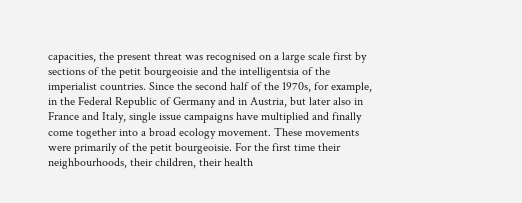capacities, the present threat was recognised on a large scale first by sections of the petit bourgeoisie and the intelligentsia of the imperialist countries. Since the second half of the 1970s, for example, in the Federal Republic of Germany and in Austria, but later also in France and Italy, single issue campaigns have multiplied and finally come together into a broad ecology movement. These movements were primarily of the petit bourgeoisie. For the first time their neighbourhoods, their children, their health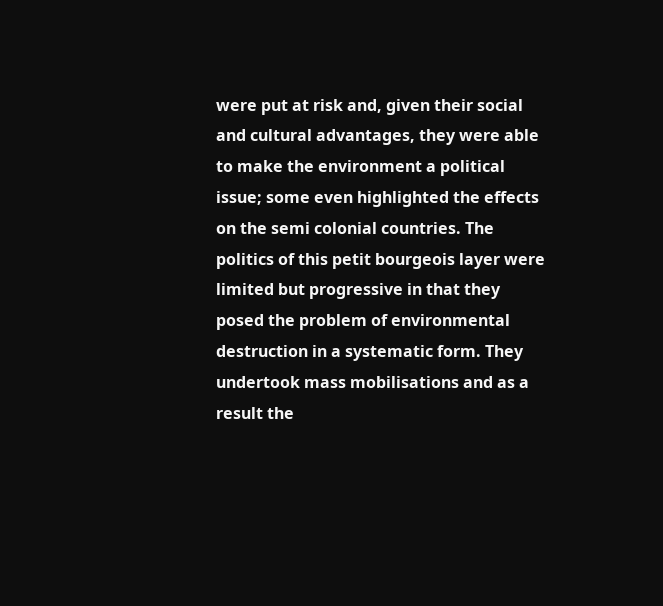were put at risk and, given their social and cultural advantages, they were able to make the environment a political issue; some even highlighted the effects on the semi colonial countries. The politics of this petit bourgeois layer were limited but progressive in that they posed the problem of environmental destruction in a systematic form. They undertook mass mobilisations and as a result the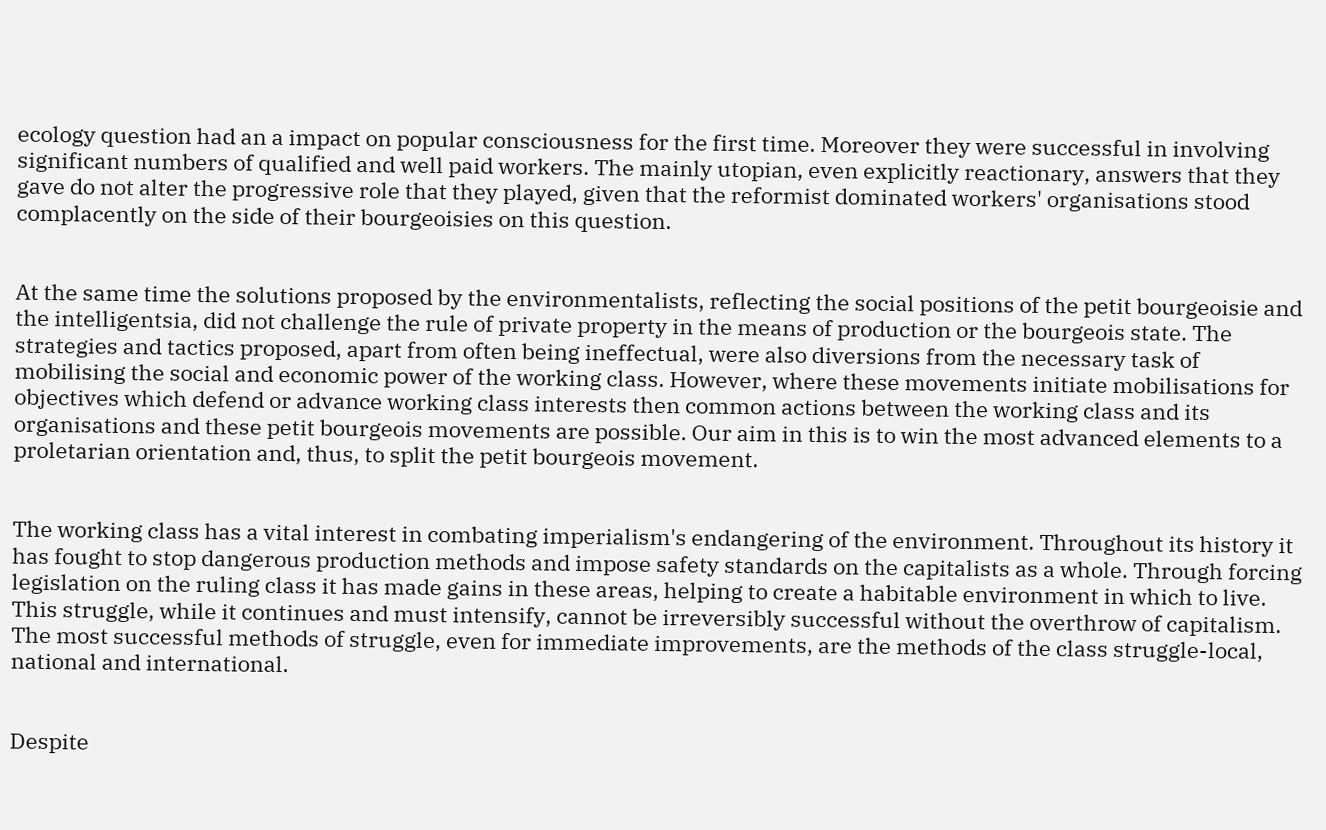ecology question had an a impact on popular consciousness for the first time. Moreover they were successful in involving significant numbers of qualified and well paid workers. The mainly utopian, even explicitly reactionary, answers that they gave do not alter the progressive role that they played, given that the reformist dominated workers' organisations stood complacently on the side of their bourgeoisies on this question.


At the same time the solutions proposed by the environmentalists, reflecting the social positions of the petit bourgeoisie and the intelligentsia, did not challenge the rule of private property in the means of production or the bourgeois state. The strategies and tactics proposed, apart from often being ineffectual, were also diversions from the necessary task of mobilising the social and economic power of the working class. However, where these movements initiate mobilisations for objectives which defend or advance working class interests then common actions between the working class and its organisations and these petit bourgeois movements are possible. Our aim in this is to win the most advanced elements to a proletarian orientation and, thus, to split the petit bourgeois movement.


The working class has a vital interest in combating imperialism's endangering of the environment. Throughout its history it has fought to stop dangerous production methods and impose safety standards on the capitalists as a whole. Through forcing legislation on the ruling class it has made gains in these areas, helping to create a habitable environment in which to live. This struggle, while it continues and must intensify, cannot be irreversibly successful without the overthrow of capitalism. The most successful methods of struggle, even for immediate improvements, are the methods of the class struggle-local, national and international.


Despite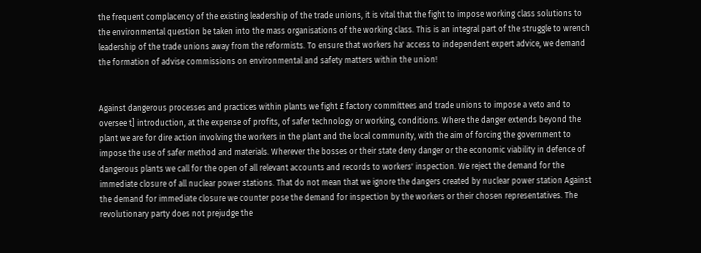the frequent complacency of the existing leadership of the trade unions, it is vital that the fight to impose working class solutions to the environmental question be taken into the mass organisations of the working class. This is an integral part of the struggle to wrench leadership of the trade unions away from the reformists. To ensure that workers ha' access to independent expert advice, we demand the formation of advise commissions on environmental and safety matters within the union!


Against dangerous processes and practices within plants we fight £ factory committees and trade unions to impose a veto and to oversee t] introduction, at the expense of profits, of safer technology or working, conditions. Where the danger extends beyond the plant we are for dire action involving the workers in the plant and the local community, with the aim of forcing the government to impose the use of safer method and materials. Wherever the bosses or their state deny danger or the economic viability in defence of dangerous plants we call for the open of all relevant accounts and records to workers' inspection. We reject the demand for the immediate closure of all nuclear power stations. That do not mean that we ignore the dangers created by nuclear power station Against the demand for immediate closure we counter pose the demand for inspection by the workers or their chosen representatives. The revolutionary party does not prejudge the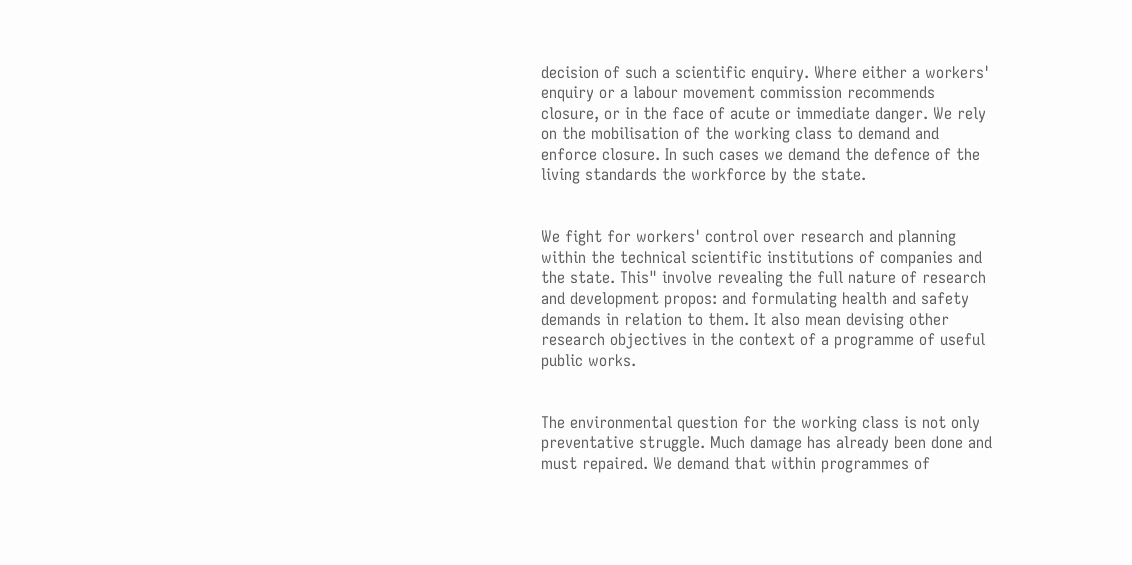decision of such a scientific enquiry. Where either a workers' enquiry or a labour movement commission recommends closure, or in the face of acute or immediate danger. We rely on the mobilisation of the working class to demand and enforce closure. In such cases we demand the defence of the living standards the workforce by the state.


We fight for workers' control over research and planning within the technical scientific institutions of companies and the state. This" involve revealing the full nature of research and development propos: and formulating health and safety demands in relation to them. It also mean devising other research objectives in the context of a programme of useful public works.


The environmental question for the working class is not only preventative struggle. Much damage has already been done and must repaired. We demand that within programmes of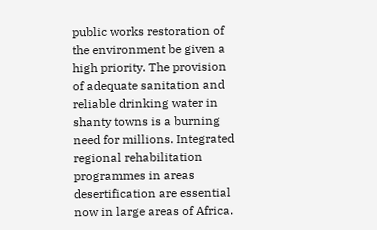public works restoration of the environment be given a high priority. The provision of adequate sanitation and reliable drinking water in shanty towns is a burning need for millions. Integrated regional rehabilitation programmes in areas desertification are essential now in large areas of Africa.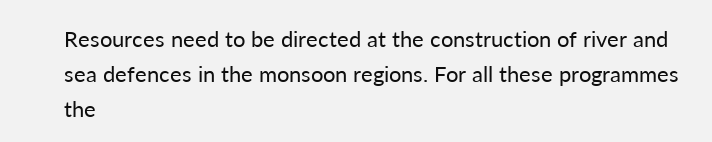Resources need to be directed at the construction of river and sea defences in the monsoon regions. For all these programmes the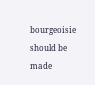bourgeoisie should be made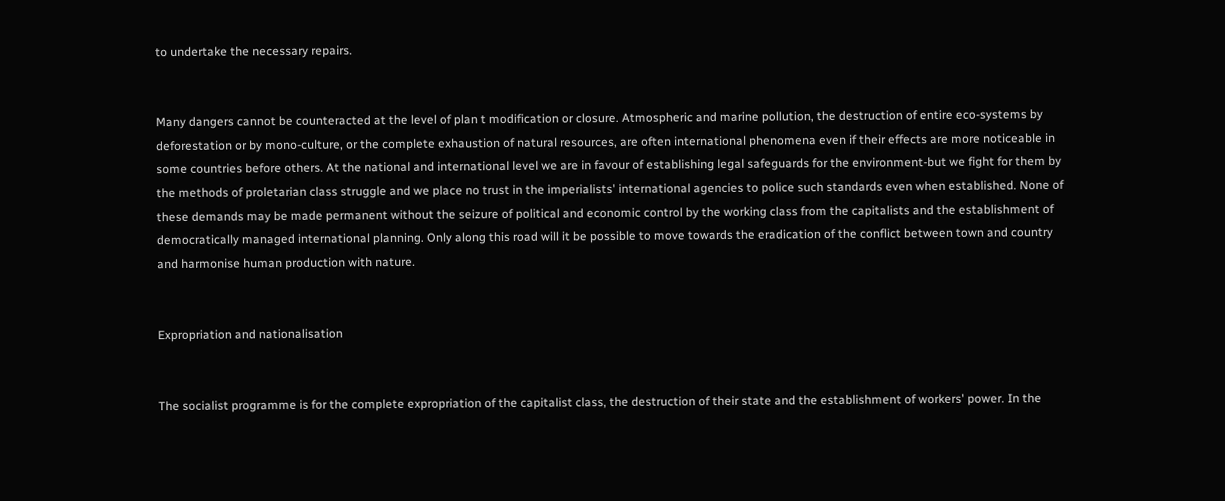to undertake the necessary repairs.


Many dangers cannot be counteracted at the level of plan t modification or closure. Atmospheric and marine pollution, the destruction of entire eco-systems by deforestation or by mono-culture, or the complete exhaustion of natural resources, are often international phenomena even if their effects are more noticeable in some countries before others. At the national and international level we are in favour of establishing legal safeguards for the environment-but we fight for them by the methods of proletarian class struggle and we place no trust in the imperialists' international agencies to police such standards even when established. None of these demands may be made permanent without the seizure of political and economic control by the working class from the capitalists and the establishment of democratically managed international planning. Only along this road will it be possible to move towards the eradication of the conflict between town and country and harmonise human production with nature.


Expropriation and nationalisation


The socialist programme is for the complete expropriation of the capitalist class, the destruction of their state and the establishment of workers' power. In the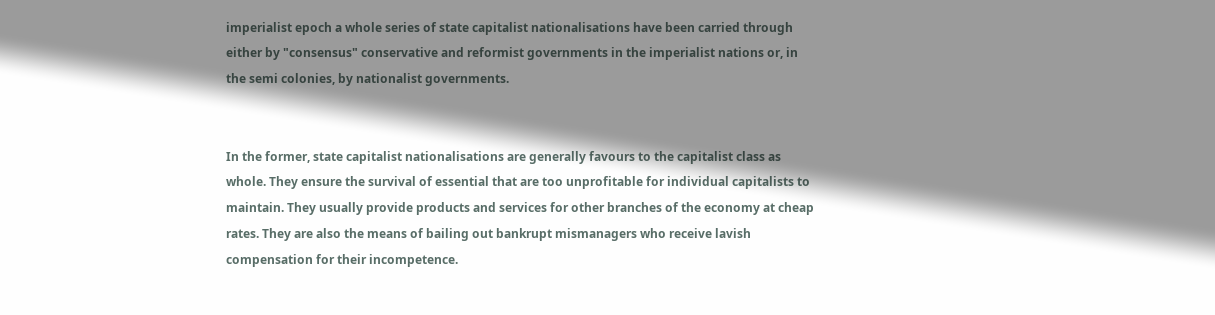imperialist epoch a whole series of state capitalist nationalisations have been carried through either by "consensus" conservative and reformist governments in the imperialist nations or, in the semi colonies, by nationalist governments.


In the former, state capitalist nationalisations are generally favours to the capitalist class as whole. They ensure the survival of essential that are too unprofitable for individual capitalists to maintain. They usually provide products and services for other branches of the economy at cheap rates. They are also the means of bailing out bankrupt mismanagers who receive lavish compensation for their incompetence.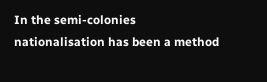In the semi-colonies nationalisation has been a method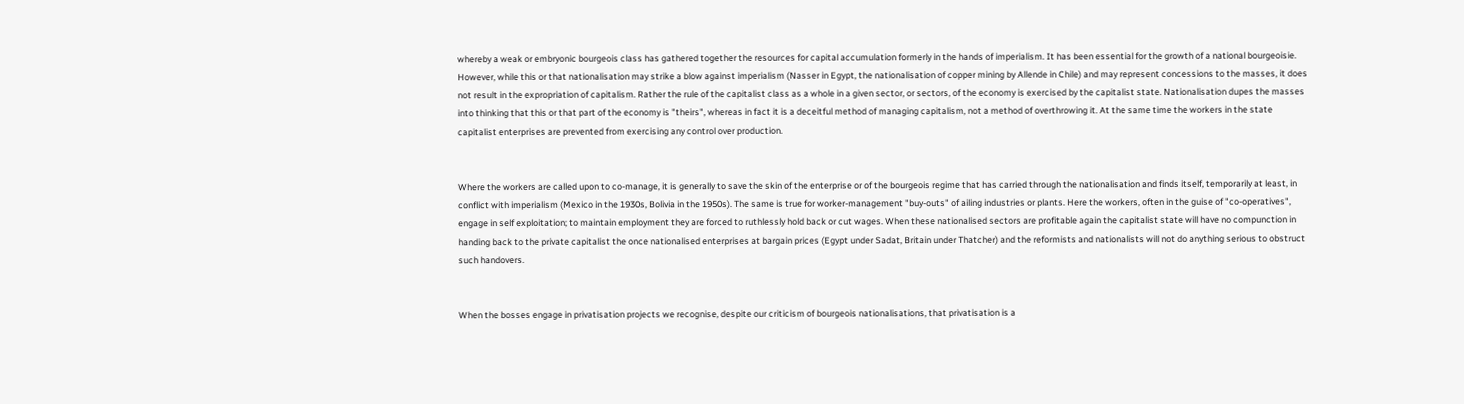whereby a weak or embryonic bourgeois class has gathered together the resources for capital accumulation formerly in the hands of imperialism. It has been essential for the growth of a national bourgeoisie. However, while this or that nationalisation may strike a blow against imperialism (Nasser in Egypt, the nationalisation of copper mining by Allende in Chile) and may represent concessions to the masses, it does not result in the expropriation of capitalism. Rather the rule of the capitalist class as a whole in a given sector, or sectors, of the economy is exercised by the capitalist state. Nationalisation dupes the masses into thinking that this or that part of the economy is "theirs", whereas in fact it is a deceitful method of managing capitalism, not a method of overthrowing it. At the same time the workers in the state capitalist enterprises are prevented from exercising any control over production.


Where the workers are called upon to co-manage, it is generally to save the skin of the enterprise or of the bourgeois regime that has carried through the nationalisation and finds itself, temporarily at least, in conflict with imperialism (Mexico in the 1930s, Bolivia in the 1950s). The same is true for worker-management "buy-outs" of ailing industries or plants. Here the workers, often in the guise of "co-operatives", engage in self exploitation; to maintain employment they are forced to ruthlessly hold back or cut wages. When these nationalised sectors are profitable again the capitalist state will have no compunction in handing back to the private capitalist the once nationalised enterprises at bargain prices (Egypt under Sadat, Britain under Thatcher) and the reformists and nationalists will not do anything serious to obstruct such handovers.


When the bosses engage in privatisation projects we recognise, despite our criticism of bourgeois nationalisations, that privatisation is a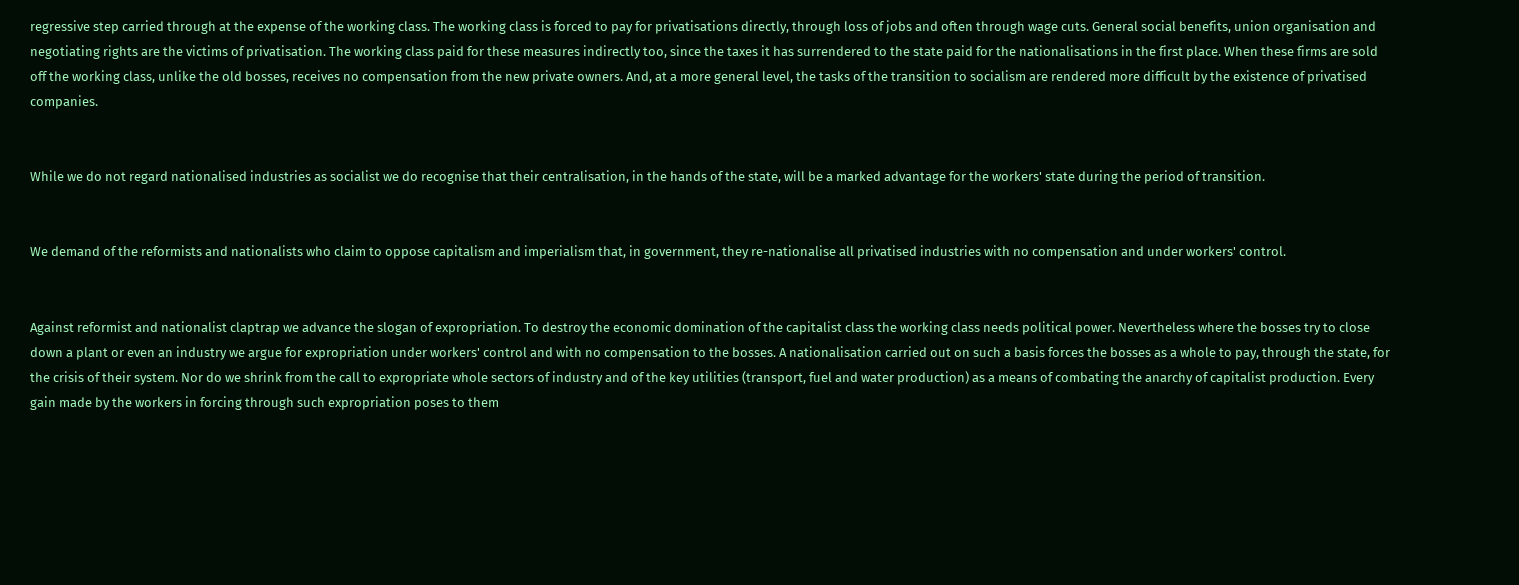regressive step carried through at the expense of the working class. The working class is forced to pay for privatisations directly, through loss of jobs and often through wage cuts. General social benefits, union organisation and negotiating rights are the victims of privatisation. The working class paid for these measures indirectly too, since the taxes it has surrendered to the state paid for the nationalisations in the first place. When these firms are sold off the working class, unlike the old bosses, receives no compensation from the new private owners. And, at a more general level, the tasks of the transition to socialism are rendered more difficult by the existence of privatised companies.


While we do not regard nationalised industries as socialist we do recognise that their centralisation, in the hands of the state, will be a marked advantage for the workers' state during the period of transition.


We demand of the reformists and nationalists who claim to oppose capitalism and imperialism that, in government, they re-nationalise all privatised industries with no compensation and under workers' control.


Against reformist and nationalist claptrap we advance the slogan of expropriation. To destroy the economic domination of the capitalist class the working class needs political power. Nevertheless where the bosses try to close down a plant or even an industry we argue for expropriation under workers' control and with no compensation to the bosses. A nationalisation carried out on such a basis forces the bosses as a whole to pay, through the state, for the crisis of their system. Nor do we shrink from the call to expropriate whole sectors of industry and of the key utilities (transport, fuel and water production) as a means of combating the anarchy of capitalist production. Every gain made by the workers in forcing through such expropriation poses to them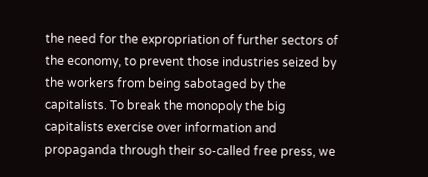the need for the expropriation of further sectors of the economy, to prevent those industries seized by the workers from being sabotaged by the capitalists. To break the monopoly the big capitalists exercise over information and propaganda through their so-called free press, we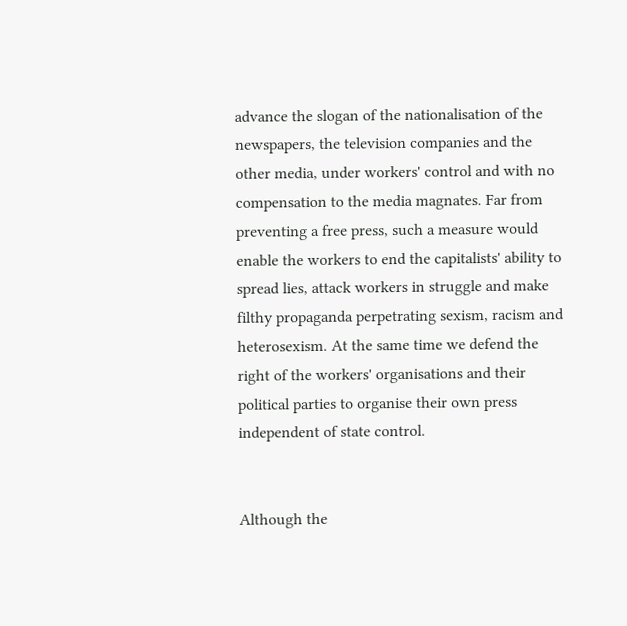advance the slogan of the nationalisation of the newspapers, the television companies and the other media, under workers' control and with no compensation to the media magnates. Far from preventing a free press, such a measure would enable the workers to end the capitalists' ability to spread lies, attack workers in struggle and make filthy propaganda perpetrating sexism, racism and heterosexism. At the same time we defend the right of the workers' organisations and their political parties to organise their own press independent of state control.


Although the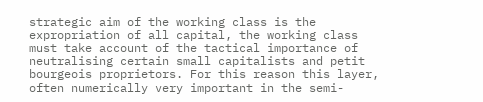strategic aim of the working class is the expropriation of all capital, the working class must take account of the tactical importance of neutralising certain small capitalists and petit bourgeois proprietors. For this reason this layer, often numerically very important in the semi-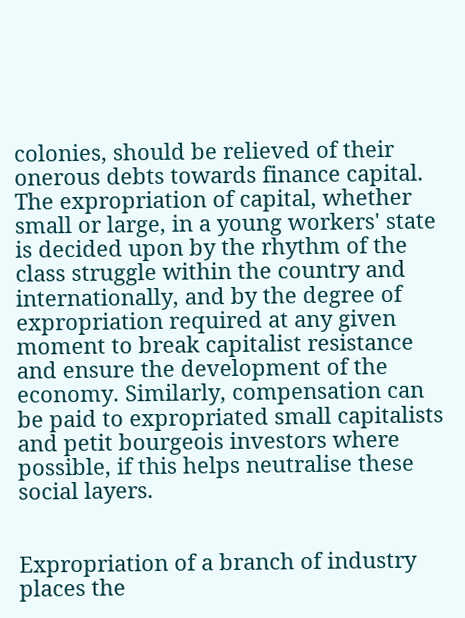colonies, should be relieved of their onerous debts towards finance capital. The expropriation of capital, whether small or large, in a young workers' state is decided upon by the rhythm of the class struggle within the country and internationally, and by the degree of expropriation required at any given moment to break capitalist resistance and ensure the development of the economy. Similarly, compensation can be paid to expropriated small capitalists and petit bourgeois investors where possible, if this helps neutralise these social layers.


Expropriation of a branch of industry places the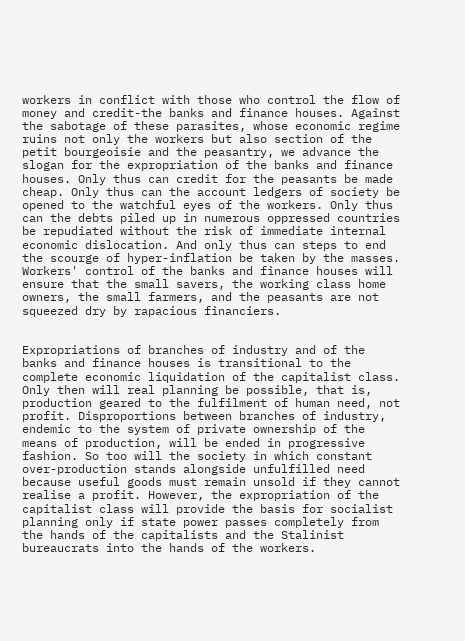workers in conflict with those who control the flow of money and credit-the banks and finance houses. Against the sabotage of these parasites, whose economic regime ruins not only the workers but also section of the petit bourgeoisie and the peasantry, we advance the slogan for the expropriation of the banks and finance houses. Only thus can credit for the peasants be made cheap. Only thus can the account ledgers of society be opened to the watchful eyes of the workers. Only thus can the debts piled up in numerous oppressed countries be repudiated without the risk of immediate internal economic dislocation. And only thus can steps to end the scourge of hyper-inflation be taken by the masses. Workers' control of the banks and finance houses will ensure that the small savers, the working class home owners, the small farmers, and the peasants are not squeezed dry by rapacious financiers.


Expropriations of branches of industry and of the banks and finance houses is transitional to the complete economic liquidation of the capitalist class. Only then will real planning be possible, that is, production geared to the fulfilment of human need, not profit. Disproportions between branches of industry, endemic to the system of private ownership of the means of production, will be ended in progressive fashion. So too will the society in which constant over-production stands alongside unfulfilled need because useful goods must remain unsold if they cannot realise a profit. However, the expropriation of the capitalist class will provide the basis for socialist planning only if state power passes completely from the hands of the capitalists and the Stalinist bureaucrats into the hands of the workers.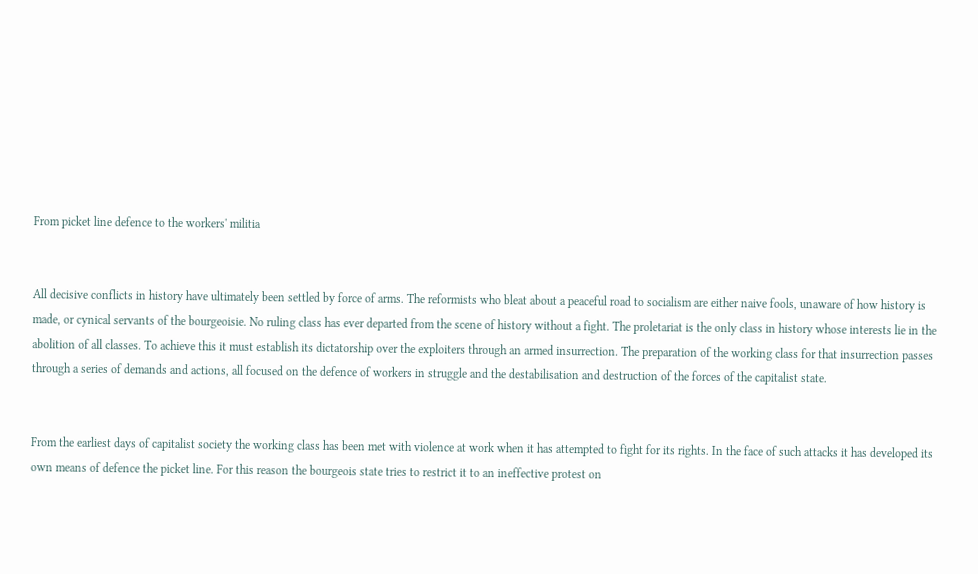From picket line defence to the workers' militia


All decisive conflicts in history have ultimately been settled by force of arms. The reformists who bleat about a peaceful road to socialism are either naive fools, unaware of how history is made, or cynical servants of the bourgeoisie. No ruling class has ever departed from the scene of history without a fight. The proletariat is the only class in history whose interests lie in the abolition of all classes. To achieve this it must establish its dictatorship over the exploiters through an armed insurrection. The preparation of the working class for that insurrection passes through a series of demands and actions, all focused on the defence of workers in struggle and the destabilisation and destruction of the forces of the capitalist state.


From the earliest days of capitalist society the working class has been met with violence at work when it has attempted to fight for its rights. In the face of such attacks it has developed its own means of defence the picket line. For this reason the bourgeois state tries to restrict it to an ineffective protest on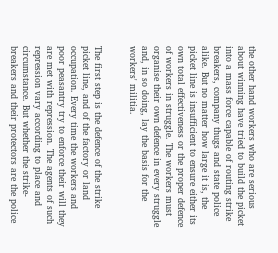the other hand workers who are serious about winning have tried to build the picket into a mass force capable of routing strike breakers, company thugs and state police alike. But no matter how large it is, the picket line is insufficient to ensure either its own total effectiveness or the proper defence of workers in struggle. The workers must organise their own defence in every struggle and, in so doing, lay the basis for the workers' militia.


The first step is the defence of the strike picket line, and of the factory or land occupation. Every time the workers and poor peasantry try to enforce their will they are met with repression. The agents of such repression vary according to place and circumstance. But whether the strike-breakers and their protectors are the police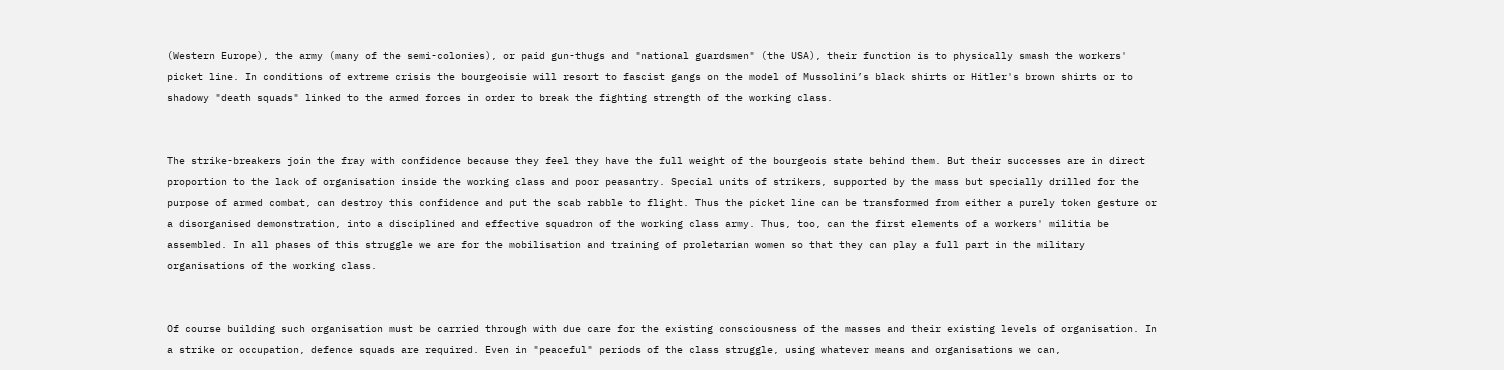(Western Europe), the army (many of the semi-colonies), or paid gun-thugs and "national guardsmen" (the USA), their function is to physically smash the workers' picket line. In conditions of extreme crisis the bourgeoisie will resort to fascist gangs on the model of Mussolini’s black shirts or Hitler's brown shirts or to shadowy "death squads" linked to the armed forces in order to break the fighting strength of the working class.


The strike-breakers join the fray with confidence because they feel they have the full weight of the bourgeois state behind them. But their successes are in direct proportion to the lack of organisation inside the working class and poor peasantry. Special units of strikers, supported by the mass but specially drilled for the purpose of armed combat, can destroy this confidence and put the scab rabble to flight. Thus the picket line can be transformed from either a purely token gesture or a disorganised demonstration, into a disciplined and effective squadron of the working class army. Thus, too, can the first elements of a workers' militia be assembled. In all phases of this struggle we are for the mobilisation and training of proletarian women so that they can play a full part in the military organisations of the working class.


Of course building such organisation must be carried through with due care for the existing consciousness of the masses and their existing levels of organisation. In a strike or occupation, defence squads are required. Even in "peaceful" periods of the class struggle, using whatever means and organisations we can,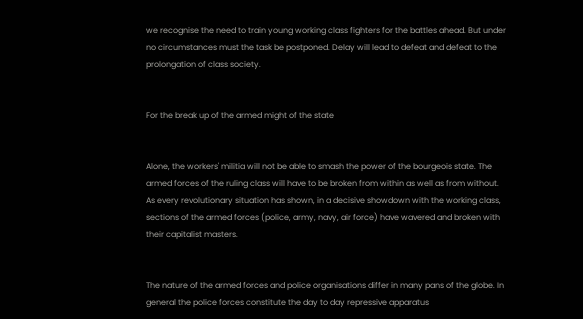we recognise the need to train young working class fighters for the battles ahead. But under no circumstances must the task be postponed. Delay will lead to defeat and defeat to the prolongation of class society.


For the break up of the armed might of the state


Alone, the workers' militia will not be able to smash the power of the bourgeois state. The armed forces of the ruling class will have to be broken from within as well as from without. As every revolutionary situation has shown, in a decisive showdown with the working class, sections of the armed forces (police, army, navy, air force) have wavered and broken with their capitalist masters.


The nature of the armed forces and police organisations differ in many pans of the globe. In general the police forces constitute the day to day repressive apparatus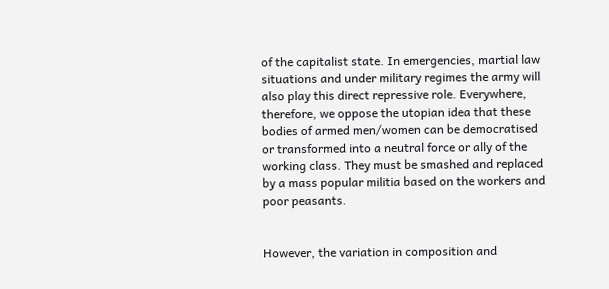of the capitalist state. In emergencies, martial law situations and under military regimes the army will also play this direct repressive role. Everywhere, therefore, we oppose the utopian idea that these bodies of armed men/women can be democratised or transformed into a neutral force or ally of the working class. They must be smashed and replaced by a mass popular militia based on the workers and poor peasants.


However, the variation in composition and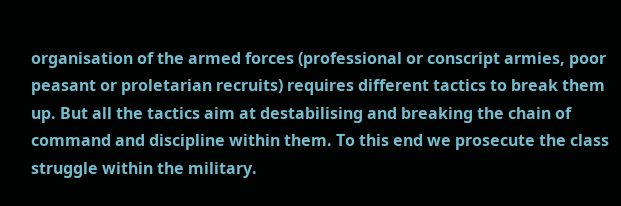organisation of the armed forces (professional or conscript armies, poor peasant or proletarian recruits) requires different tactics to break them up. But all the tactics aim at destabilising and breaking the chain of command and discipline within them. To this end we prosecute the class struggle within the military.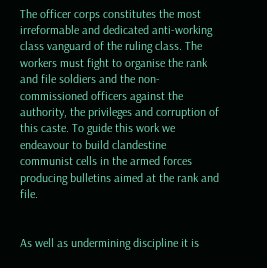The officer corps constitutes the most irreformable and dedicated anti-working class vanguard of the ruling class. The workers must fight to organise the rank and file soldiers and the non-commissioned officers against the authority, the privileges and corruption of this caste. To guide this work we endeavour to build clandestine communist cells in the armed forces producing bulletins aimed at the rank and file.


As well as undermining discipline it is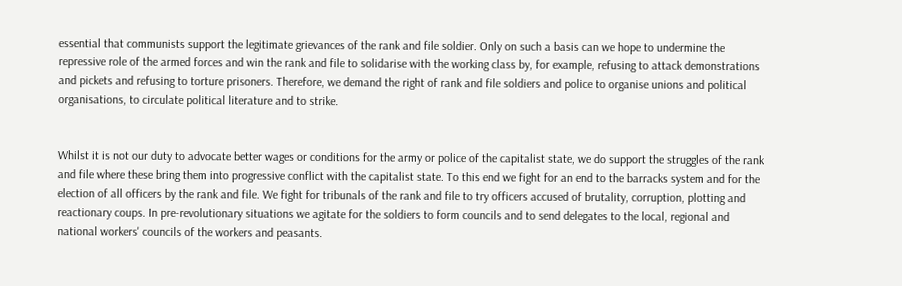essential that communists support the legitimate grievances of the rank and file soldier. Only on such a basis can we hope to undermine the repressive role of the armed forces and win the rank and file to solidarise with the working class by, for example, refusing to attack demonstrations and pickets and refusing to torture prisoners. Therefore, we demand the right of rank and file soldiers and police to organise unions and political organisations, to circulate political literature and to strike.


Whilst it is not our duty to advocate better wages or conditions for the army or police of the capitalist state, we do support the struggles of the rank and file where these bring them into progressive conflict with the capitalist state. To this end we fight for an end to the barracks system and for the election of all officers by the rank and file. We fight for tribunals of the rank and file to try officers accused of brutality, corruption, plotting and reactionary coups. In pre-revolutionary situations we agitate for the soldiers to form councils and to send delegates to the local, regional and national workers' councils of the workers and peasants.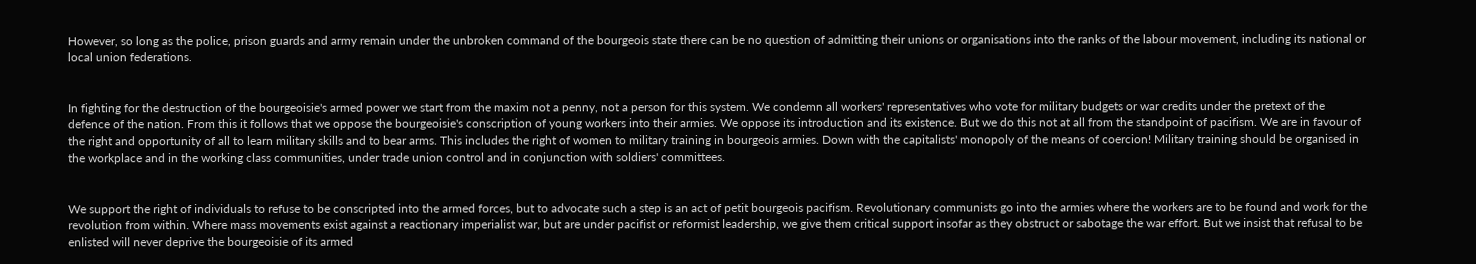However, so long as the police, prison guards and army remain under the unbroken command of the bourgeois state there can be no question of admitting their unions or organisations into the ranks of the labour movement, including its national or local union federations.


In fighting for the destruction of the bourgeoisie's armed power we start from the maxim not a penny, not a person for this system. We condemn all workers' representatives who vote for military budgets or war credits under the pretext of the defence of the nation. From this it follows that we oppose the bourgeoisie's conscription of young workers into their armies. We oppose its introduction and its existence. But we do this not at all from the standpoint of pacifism. We are in favour of the right and opportunity of all to learn military skills and to bear arms. This includes the right of women to military training in bourgeois armies. Down with the capitalists' monopoly of the means of coercion! Military training should be organised in the workplace and in the working class communities, under trade union control and in conjunction with soldiers' committees.


We support the right of individuals to refuse to be conscripted into the armed forces, but to advocate such a step is an act of petit bourgeois pacifism. Revolutionary communists go into the armies where the workers are to be found and work for the revolution from within. Where mass movements exist against a reactionary imperialist war, but are under pacifist or reformist leadership, we give them critical support insofar as they obstruct or sabotage the war effort. But we insist that refusal to be enlisted will never deprive the bourgeoisie of its armed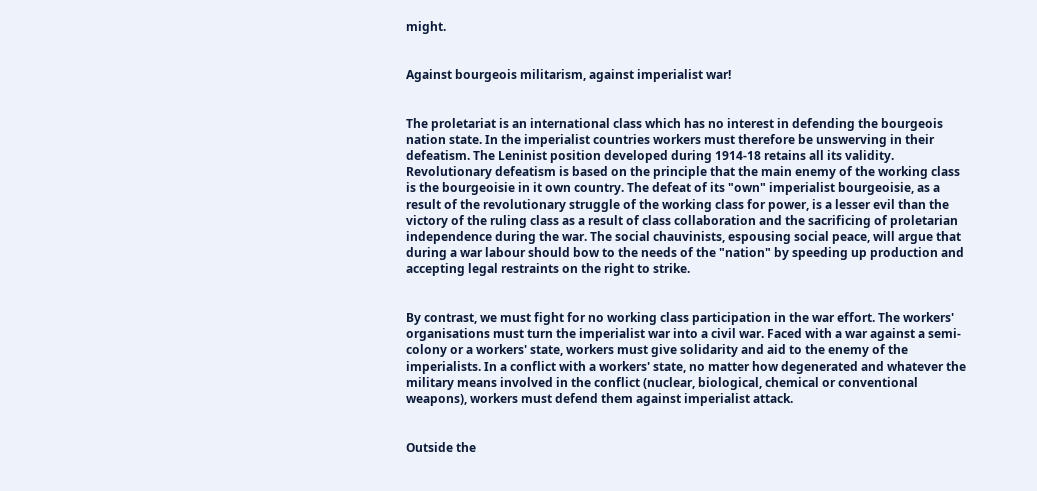might.


Against bourgeois militarism, against imperialist war!


The proletariat is an international class which has no interest in defending the bourgeois nation state. In the imperialist countries workers must therefore be unswerving in their defeatism. The Leninist position developed during 1914-18 retains all its validity. Revolutionary defeatism is based on the principle that the main enemy of the working class is the bourgeoisie in it own country. The defeat of its "own" imperialist bourgeoisie, as a result of the revolutionary struggle of the working class for power, is a lesser evil than the victory of the ruling class as a result of class collaboration and the sacrificing of proletarian independence during the war. The social chauvinists, espousing social peace, will argue that during a war labour should bow to the needs of the "nation" by speeding up production and accepting legal restraints on the right to strike.


By contrast, we must fight for no working class participation in the war effort. The workers' organisations must turn the imperialist war into a civil war. Faced with a war against a semi-colony or a workers' state, workers must give solidarity and aid to the enemy of the imperialists. In a conflict with a workers' state, no matter how degenerated and whatever the military means involved in the conflict (nuclear, biological, chemical or conventional weapons), workers must defend them against imperialist attack.


Outside the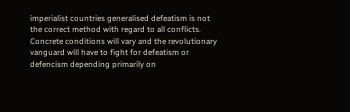imperialist countries generalised defeatism is not the correct method with regard to all conflicts. Concrete conditions will vary and the revolutionary vanguard will have to fight for defeatism or defencism depending primarily on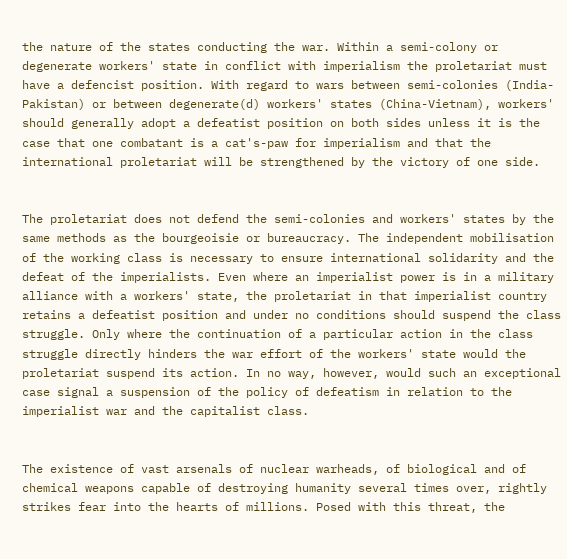the nature of the states conducting the war. Within a semi-colony or degenerate workers' state in conflict with imperialism the proletariat must have a defencist position. With regard to wars between semi-colonies (India-Pakistan) or between degenerate(d) workers' states (China-Vietnam), workers' should generally adopt a defeatist position on both sides unless it is the case that one combatant is a cat's-paw for imperialism and that the international proletariat will be strengthened by the victory of one side.


The proletariat does not defend the semi-colonies and workers' states by the same methods as the bourgeoisie or bureaucracy. The independent mobilisation of the working class is necessary to ensure international solidarity and the defeat of the imperialists. Even where an imperialist power is in a military alliance with a workers' state, the proletariat in that imperialist country retains a defeatist position and under no conditions should suspend the class struggle. Only where the continuation of a particular action in the class struggle directly hinders the war effort of the workers' state would the proletariat suspend its action. In no way, however, would such an exceptional case signal a suspension of the policy of defeatism in relation to the imperialist war and the capitalist class.


The existence of vast arsenals of nuclear warheads, of biological and of chemical weapons capable of destroying humanity several times over, rightly strikes fear into the hearts of millions. Posed with this threat, the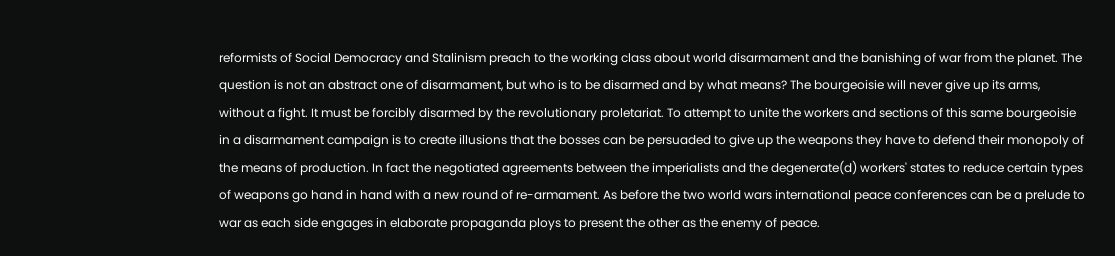reformists of Social Democracy and Stalinism preach to the working class about world disarmament and the banishing of war from the planet. The question is not an abstract one of disarmament, but who is to be disarmed and by what means? The bourgeoisie will never give up its arms, without a fight. It must be forcibly disarmed by the revolutionary proletariat. To attempt to unite the workers and sections of this same bourgeoisie in a disarmament campaign is to create illusions that the bosses can be persuaded to give up the weapons they have to defend their monopoly of the means of production. In fact the negotiated agreements between the imperialists and the degenerate(d) workers' states to reduce certain types of weapons go hand in hand with a new round of re-armament. As before the two world wars international peace conferences can be a prelude to war as each side engages in elaborate propaganda ploys to present the other as the enemy of peace.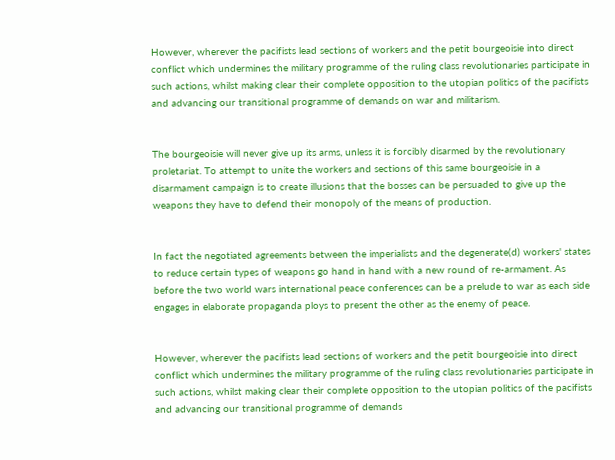However, wherever the pacifists lead sections of workers and the petit bourgeoisie into direct conflict which undermines the military programme of the ruling class revolutionaries participate in such actions, whilst making clear their complete opposition to the utopian politics of the pacifists and advancing our transitional programme of demands on war and militarism.


The bourgeoisie will never give up its arms, unless it is forcibly disarmed by the revolutionary proletariat. To attempt to unite the workers and sections of this same bourgeoisie in a disarmament campaign is to create illusions that the bosses can be persuaded to give up the weapons they have to defend their monopoly of the means of production.


In fact the negotiated agreements between the imperialists and the degenerate(d) workers' states to reduce certain types of weapons go hand in hand with a new round of re-armament. As before the two world wars international peace conferences can be a prelude to war as each side engages in elaborate propaganda ploys to present the other as the enemy of peace.


However, wherever the pacifists lead sections of workers and the petit bourgeoisie into direct conflict which undermines the military programme of the ruling class revolutionaries participate in such actions, whilst making clear their complete opposition to the utopian politics of the pacifists and advancing our transitional programme of demands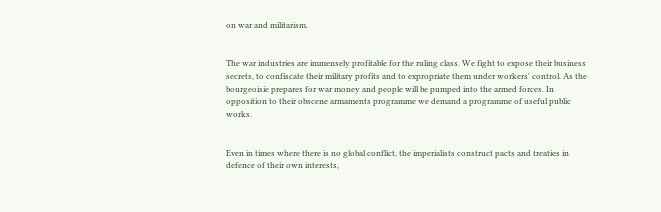on war and militarism.


The war industries are immensely profitable for the ruling class. We fight to expose their business secrets, to confiscate their military profits and to expropriate them under workers' control. As the bourgeoisie prepares for war money and people will be pumped into the armed forces. In opposition to their obscene armaments programme we demand a programme of useful public works.


Even in times where there is no global conflict, the imperialists construct pacts and treaties in defence of their own interests,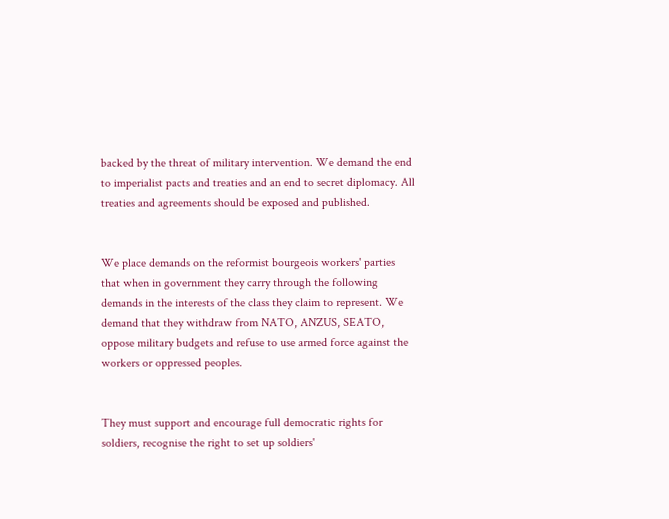backed by the threat of military intervention. We demand the end to imperialist pacts and treaties and an end to secret diplomacy. All treaties and agreements should be exposed and published.


We place demands on the reformist bourgeois workers' parties that when in government they carry through the following demands in the interests of the class they claim to represent. We demand that they withdraw from NATO, ANZUS, SEATO, oppose military budgets and refuse to use armed force against the workers or oppressed peoples.


They must support and encourage full democratic rights for soldiers, recognise the right to set up soldiers'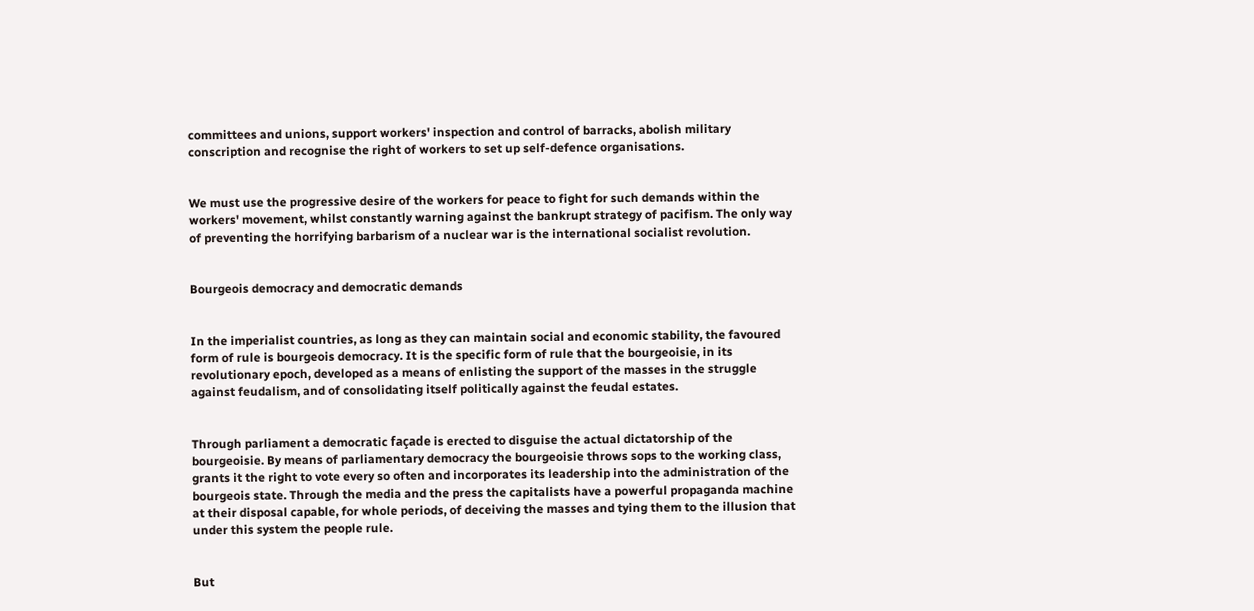committees and unions, support workers' inspection and control of barracks, abolish military conscription and recognise the right of workers to set up self-defence organisations.


We must use the progressive desire of the workers for peace to fight for such demands within the workers' movement, whilst constantly warning against the bankrupt strategy of pacifism. The only way of preventing the horrifying barbarism of a nuclear war is the international socialist revolution.


Bourgeois democracy and democratic demands


In the imperialist countries, as long as they can maintain social and economic stability, the favoured form of rule is bourgeois democracy. It is the specific form of rule that the bourgeoisie, in its revolutionary epoch, developed as a means of enlisting the support of the masses in the struggle against feudalism, and of consolidating itself politically against the feudal estates.


Through parliament a democratic façade is erected to disguise the actual dictatorship of the bourgeoisie. By means of parliamentary democracy the bourgeoisie throws sops to the working class, grants it the right to vote every so often and incorporates its leadership into the administration of the bourgeois state. Through the media and the press the capitalists have a powerful propaganda machine at their disposal capable, for whole periods, of deceiving the masses and tying them to the illusion that under this system the people rule.


But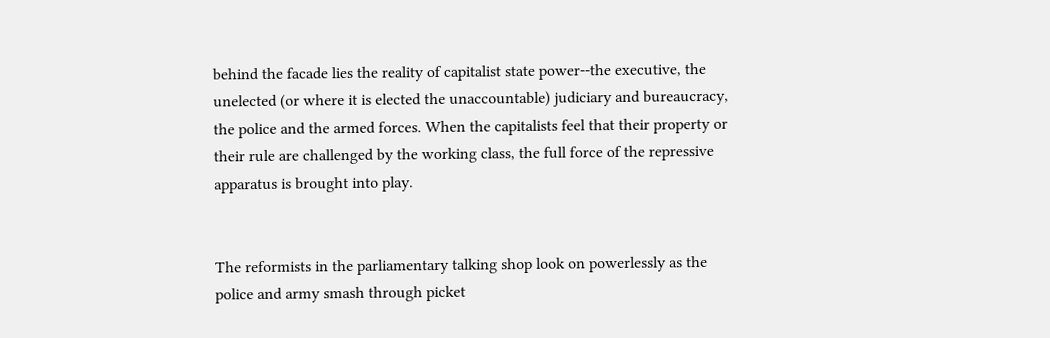behind the facade lies the reality of capitalist state power--the executive, the unelected (or where it is elected the unaccountable) judiciary and bureaucracy, the police and the armed forces. When the capitalists feel that their property or their rule are challenged by the working class, the full force of the repressive apparatus is brought into play.


The reformists in the parliamentary talking shop look on powerlessly as the police and army smash through picket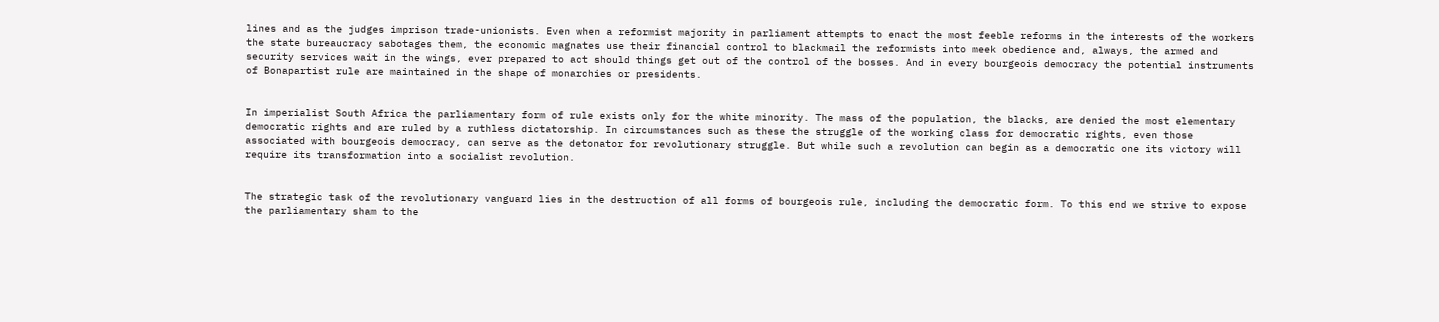lines and as the judges imprison trade-unionists. Even when a reformist majority in parliament attempts to enact the most feeble reforms in the interests of the workers the state bureaucracy sabotages them, the economic magnates use their financial control to blackmail the reformists into meek obedience and, always, the armed and security services wait in the wings, ever prepared to act should things get out of the control of the bosses. And in every bourgeois democracy the potential instruments of Bonapartist rule are maintained in the shape of monarchies or presidents.


In imperialist South Africa the parliamentary form of rule exists only for the white minority. The mass of the population, the blacks, are denied the most elementary democratic rights and are ruled by a ruthless dictatorship. In circumstances such as these the struggle of the working class for democratic rights, even those associated with bourgeois democracy, can serve as the detonator for revolutionary struggle. But while such a revolution can begin as a democratic one its victory will require its transformation into a socialist revolution.


The strategic task of the revolutionary vanguard lies in the destruction of all forms of bourgeois rule, including the democratic form. To this end we strive to expose the parliamentary sham to the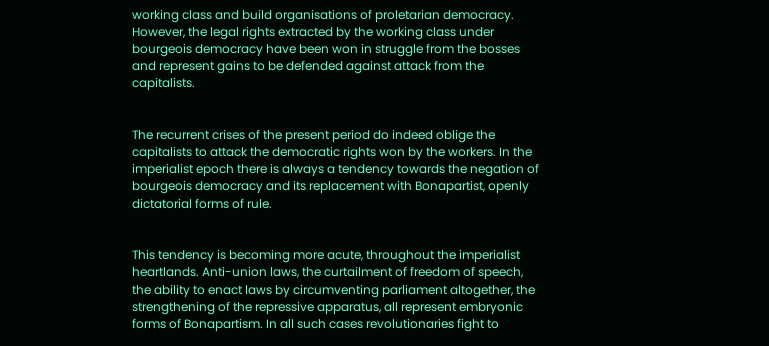working class and build organisations of proletarian democracy. However, the legal rights extracted by the working class under bourgeois democracy have been won in struggle from the bosses and represent gains to be defended against attack from the capitalists.


The recurrent crises of the present period do indeed oblige the capitalists to attack the democratic rights won by the workers. In the imperialist epoch there is always a tendency towards the negation of bourgeois democracy and its replacement with Bonapartist, openly dictatorial forms of rule.


This tendency is becoming more acute, throughout the imperialist heartlands. Anti-union laws, the curtailment of freedom of speech, the ability to enact laws by circumventing parliament altogether, the strengthening of the repressive apparatus, all represent embryonic forms of Bonapartism. In all such cases revolutionaries fight to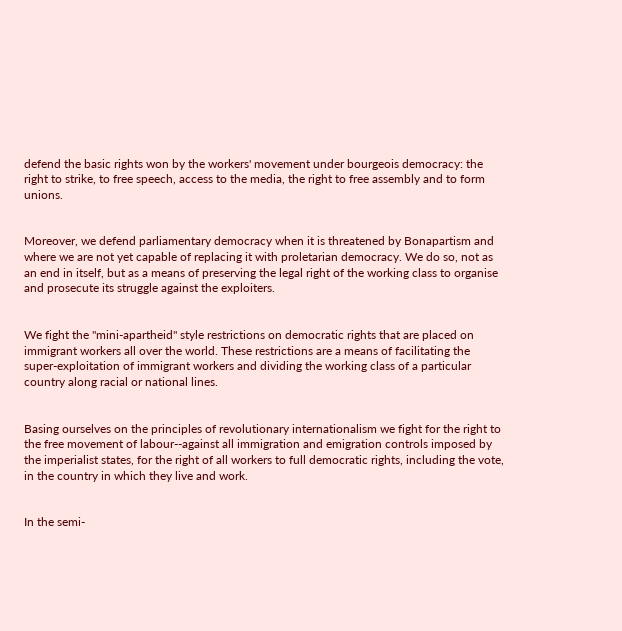defend the basic rights won by the workers' movement under bourgeois democracy: the right to strike, to free speech, access to the media, the right to free assembly and to form unions.


Moreover, we defend parliamentary democracy when it is threatened by Bonapartism and where we are not yet capable of replacing it with proletarian democracy. We do so, not as an end in itself, but as a means of preserving the legal right of the working class to organise and prosecute its struggle against the exploiters.


We fight the "mini-apartheid" style restrictions on democratic rights that are placed on immigrant workers all over the world. These restrictions are a means of facilitating the super-exploitation of immigrant workers and dividing the working class of a particular country along racial or national lines.


Basing ourselves on the principles of revolutionary internationalism we fight for the right to the free movement of labour--against all immigration and emigration controls imposed by the imperialist states, for the right of all workers to full democratic rights, including the vote, in the country in which they live and work.


In the semi-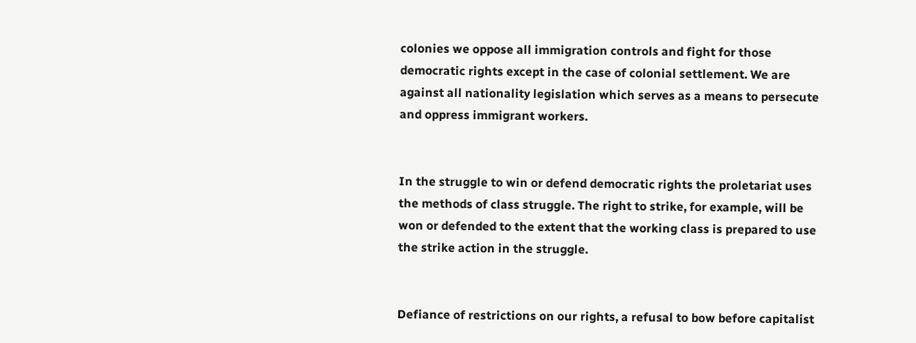colonies we oppose all immigration controls and fight for those democratic rights except in the case of colonial settlement. We are against all nationality legislation which serves as a means to persecute and oppress immigrant workers.


In the struggle to win or defend democratic rights the proletariat uses the methods of class struggle. The right to strike, for example, will be won or defended to the extent that the working class is prepared to use the strike action in the struggle.


Defiance of restrictions on our rights, a refusal to bow before capitalist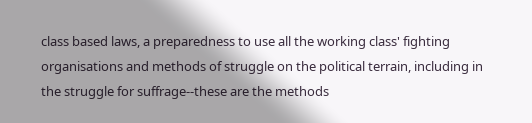class based laws, a preparedness to use all the working class' fighting organisations and methods of struggle on the political terrain, including in the struggle for suffrage--these are the methods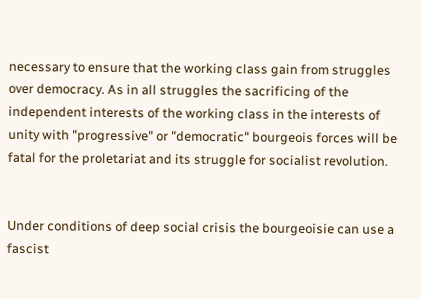necessary to ensure that the working class gain from struggles over democracy. As in all struggles the sacrificing of the independent interests of the working class in the interests of unity with "progressive" or "democratic" bourgeois forces will be fatal for the proletariat and its struggle for socialist revolution.


Under conditions of deep social crisis the bourgeoisie can use a fascist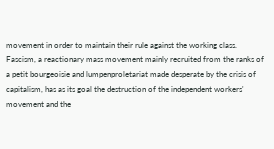movement in order to maintain their rule against the working class. Fascism, a reactionary mass movement mainly recruited from the ranks of a petit bourgeoisie and lumpenproletariat made desperate by the crisis of capitalism, has as its goal the destruction of the independent workers' movement and the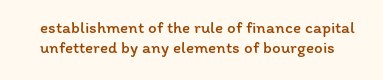establishment of the rule of finance capital unfettered by any elements of bourgeois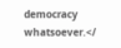democracy whatsoever.</